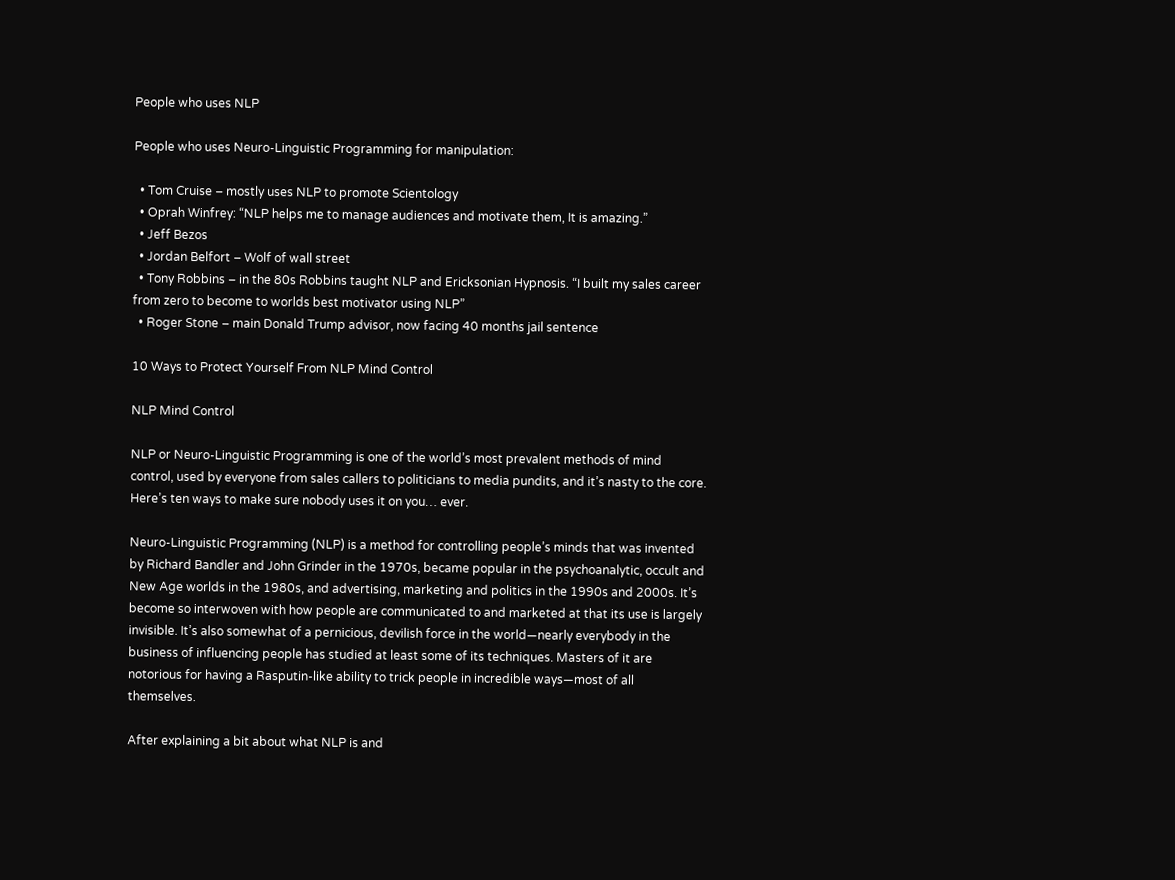People who uses NLP

People who uses Neuro-Linguistic Programming for manipulation:

  • Tom Cruise – mostly uses NLP to promote Scientology
  • Oprah Winfrey: “NLP helps me to manage audiences and motivate them, It is amazing.”
  • Jeff Bezos
  • Jordan Belfort – Wolf of wall street
  • Tony Robbins – in the 80s Robbins taught NLP and Ericksonian Hypnosis. “I built my sales career from zero to become to worlds best motivator using NLP”
  • Roger Stone – main Donald Trump advisor, now facing 40 months jail sentence

10 Ways to Protect Yourself From NLP Mind Control

NLP Mind Control

NLP or Neuro-Linguistic Programming is one of the world’s most prevalent methods of mind control, used by everyone from sales callers to politicians to media pundits, and it’s nasty to the core. Here’s ten ways to make sure nobody uses it on you… ever.

Neuro-Linguistic Programming (NLP) is a method for controlling people’s minds that was invented by Richard Bandler and John Grinder in the 1970s, became popular in the psychoanalytic, occult and New Age worlds in the 1980s, and advertising, marketing and politics in the 1990s and 2000s. It’s become so interwoven with how people are communicated to and marketed at that its use is largely invisible. It’s also somewhat of a pernicious, devilish force in the world—nearly everybody in the business of influencing people has studied at least some of its techniques. Masters of it are notorious for having a Rasputin-like ability to trick people in incredible ways—most of all themselves.

After explaining a bit about what NLP is and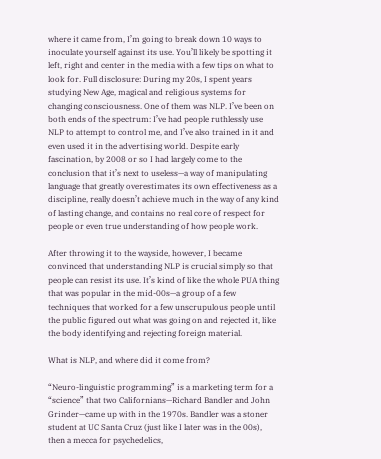where it came from, I’m going to break down 10 ways to inoculate yourself against its use. You’ll likely be spotting it left, right and center in the media with a few tips on what to look for. Full disclosure: During my 20s, I spent years studying New Age, magical and religious systems for changing consciousness. One of them was NLP. I’ve been on both ends of the spectrum: I’ve had people ruthlessly use NLP to attempt to control me, and I’ve also trained in it and even used it in the advertising world. Despite early fascination, by 2008 or so I had largely come to the conclusion that it’s next to useless—a way of manipulating language that greatly overestimates its own effectiveness as a discipline, really doesn’t achieve much in the way of any kind of lasting change, and contains no real core of respect for people or even true understanding of how people work.

After throwing it to the wayside, however, I became convinced that understanding NLP is crucial simply so that people can resist its use. It’s kind of like the whole PUA thing that was popular in the mid-00s—a group of a few techniques that worked for a few unscrupulous people until the public figured out what was going on and rejected it, like the body identifying and rejecting foreign material.

What is NLP, and where did it come from?

“Neuro-linguistic programming” is a marketing term for a “science” that two Californians—Richard Bandler and John Grinder—came up with in the 1970s. Bandler was a stoner student at UC Santa Cruz (just like I later was in the 00s), then a mecca for psychedelics,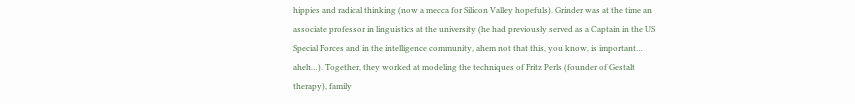hippies and radical thinking (now a mecca for Silicon Valley hopefuls). Grinder was at the time an associate professor in linguistics at the university (he had previously served as a Captain in the US Special Forces and in the intelligence community, ahem not that this, you know, is important… aheh…). Together, they worked at modeling the techniques of Fritz Perls (founder of Gestalt therapy), family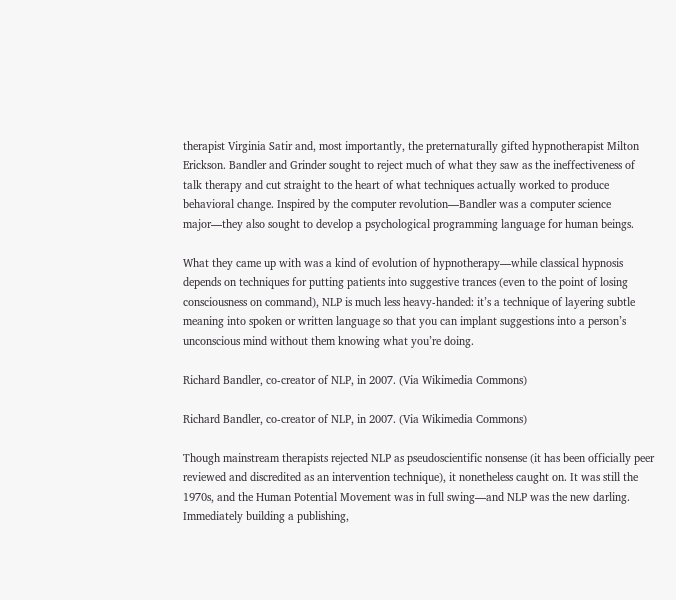therapist Virginia Satir and, most importantly, the preternaturally gifted hypnotherapist Milton Erickson. Bandler and Grinder sought to reject much of what they saw as the ineffectiveness of talk therapy and cut straight to the heart of what techniques actually worked to produce behavioral change. Inspired by the computer revolution—Bandler was a computer science major—they also sought to develop a psychological programming language for human beings.

What they came up with was a kind of evolution of hypnotherapy—while classical hypnosis depends on techniques for putting patients into suggestive trances (even to the point of losing consciousness on command), NLP is much less heavy-handed: it’s a technique of layering subtle meaning into spoken or written language so that you can implant suggestions into a person’s unconscious mind without them knowing what you’re doing.

Richard Bandler, co-creator of NLP, in 2007. (Via Wikimedia Commons)

Richard Bandler, co-creator of NLP, in 2007. (Via Wikimedia Commons)

Though mainstream therapists rejected NLP as pseudoscientific nonsense (it has been officially peer reviewed and discredited as an intervention technique), it nonetheless caught on. It was still the 1970s, and the Human Potential Movement was in full swing—and NLP was the new darling. Immediately building a publishing,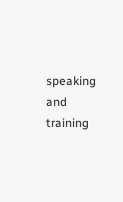speaking and training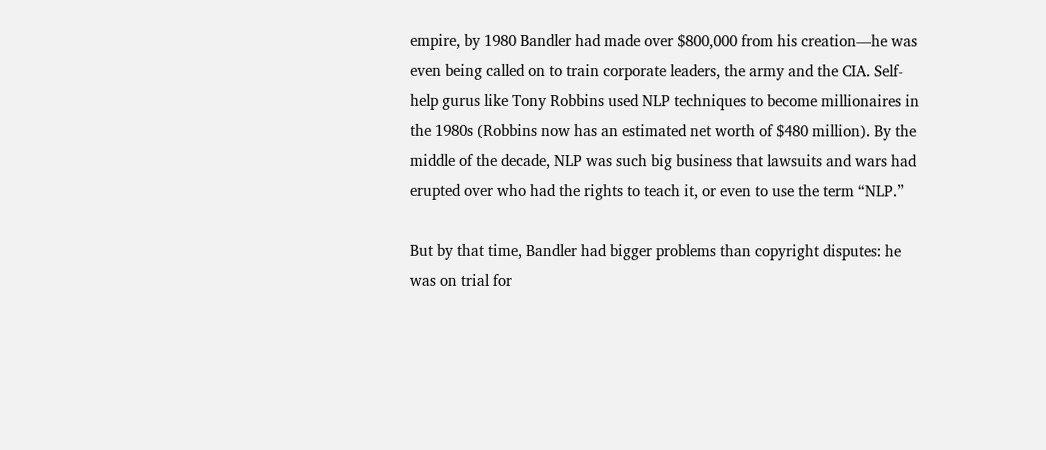empire, by 1980 Bandler had made over $800,000 from his creation—he was even being called on to train corporate leaders, the army and the CIA. Self-help gurus like Tony Robbins used NLP techniques to become millionaires in the 1980s (Robbins now has an estimated net worth of $480 million). By the middle of the decade, NLP was such big business that lawsuits and wars had erupted over who had the rights to teach it, or even to use the term “NLP.”

But by that time, Bandler had bigger problems than copyright disputes: he was on trial for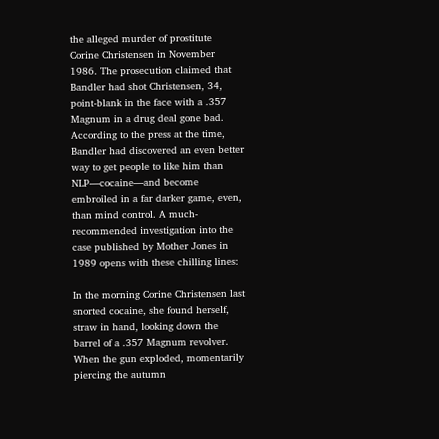the alleged murder of prostitute Corine Christensen in November 1986. The prosecution claimed that Bandler had shot Christensen, 34, point-blank in the face with a .357 Magnum in a drug deal gone bad. According to the press at the time, Bandler had discovered an even better way to get people to like him than NLP—cocaine—and become embroiled in a far darker game, even, than mind control. A much-recommended investigation into the case published by Mother Jones in 1989 opens with these chilling lines:

In the morning Corine Christensen last snorted cocaine, she found herself, straw in hand, looking down the barrel of a .357 Magnum revolver. When the gun exploded, momentarily piercing the autumn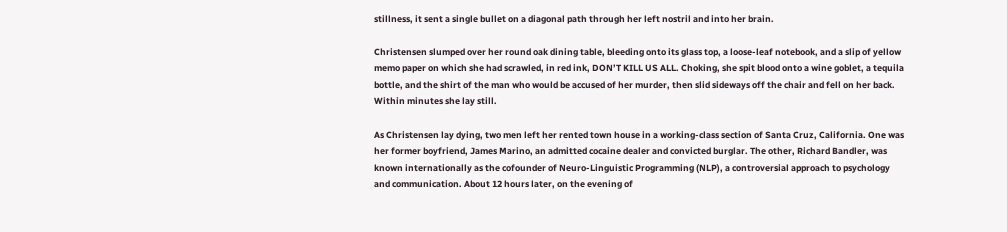stillness, it sent a single bullet on a diagonal path through her left nostril and into her brain.

Christensen slumped over her round oak dining table, bleeding onto its glass top, a loose-leaf notebook, and a slip of yellow memo paper on which she had scrawled, in red ink, DON’T KILL US ALL. Choking, she spit blood onto a wine goblet, a tequila bottle, and the shirt of the man who would be accused of her murder, then slid sideways off the chair and fell on her back. Within minutes she lay still.

As Christensen lay dying, two men left her rented town house in a working-class section of Santa Cruz, California. One was her former boyfriend, James Marino, an admitted cocaine dealer and convicted burglar. The other, Richard Bandler, was known internationally as the cofounder of Neuro-Linguistic Programming (NLP), a controversial approach to psychology and communication. About 12 hours later, on the evening of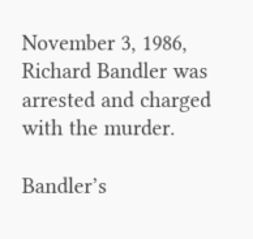November 3, 1986, Richard Bandler was arrested and charged with the murder.

Bandler’s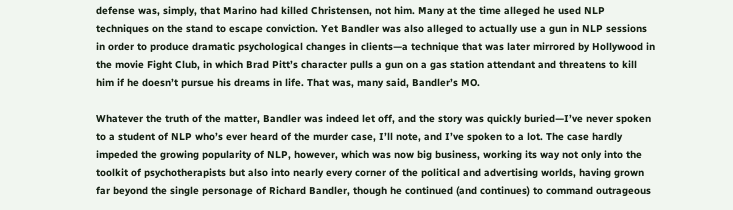defense was, simply, that Marino had killed Christensen, not him. Many at the time alleged he used NLP techniques on the stand to escape conviction. Yet Bandler was also alleged to actually use a gun in NLP sessions in order to produce dramatic psychological changes in clients—a technique that was later mirrored by Hollywood in the movie Fight Club, in which Brad Pitt’s character pulls a gun on a gas station attendant and threatens to kill him if he doesn’t pursue his dreams in life. That was, many said, Bandler’s MO.

Whatever the truth of the matter, Bandler was indeed let off, and the story was quickly buried—I’ve never spoken to a student of NLP who’s ever heard of the murder case, I’ll note, and I’ve spoken to a lot. The case hardly impeded the growing popularity of NLP, however, which was now big business, working its way not only into the toolkit of psychotherapists but also into nearly every corner of the political and advertising worlds, having grown far beyond the single personage of Richard Bandler, though he continued (and continues) to command outrageous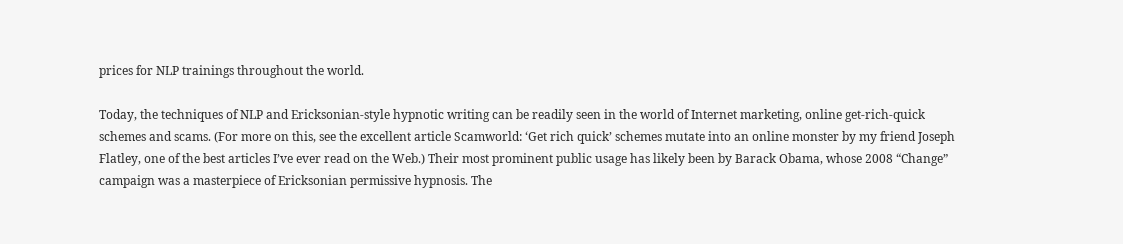prices for NLP trainings throughout the world.

Today, the techniques of NLP and Ericksonian-style hypnotic writing can be readily seen in the world of Internet marketing, online get-rich-quick schemes and scams. (For more on this, see the excellent article Scamworld: ‘Get rich quick’ schemes mutate into an online monster by my friend Joseph Flatley, one of the best articles I’ve ever read on the Web.) Their most prominent public usage has likely been by Barack Obama, whose 2008 “Change” campaign was a masterpiece of Ericksonian permissive hypnosis. The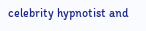celebrity hypnotist and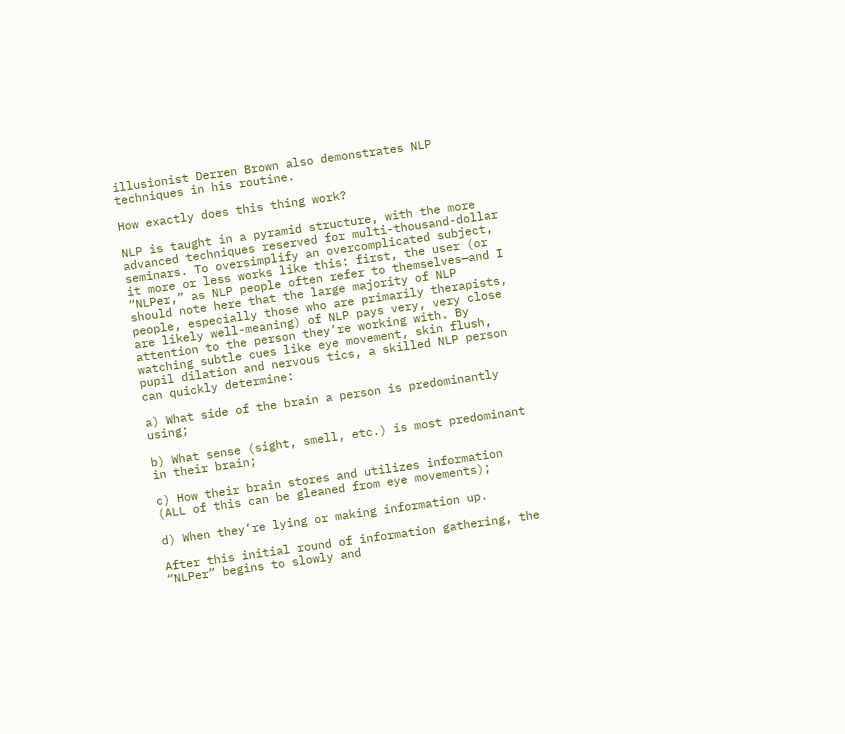illusionist Derren Brown also demonstrates NLP techniques in his routine.

How exactly does this thing work?

NLP is taught in a pyramid structure, with the more advanced techniques reserved for multi-thousand-dollar seminars. To oversimplify an overcomplicated subject, it more or less works like this: first, the user (or “NLPer,” as NLP people often refer to themselves—and I should note here that the large majority of NLP people, especially those who are primarily therapists, are likely well-meaning) of NLP pays very, very close attention to the person they’re working with. By watching subtle cues like eye movement, skin flush, pupil dilation and nervous tics, a skilled NLP person can quickly determine:

a) What side of the brain a person is predominantly using;

b) What sense (sight, smell, etc.) is most predominant in their brain;

c) How their brain stores and utilizes information (ALL of this can be gleaned from eye movements);

d) When they’re lying or making information up.

After this initial round of information gathering, the “NLPer” begins to slowly and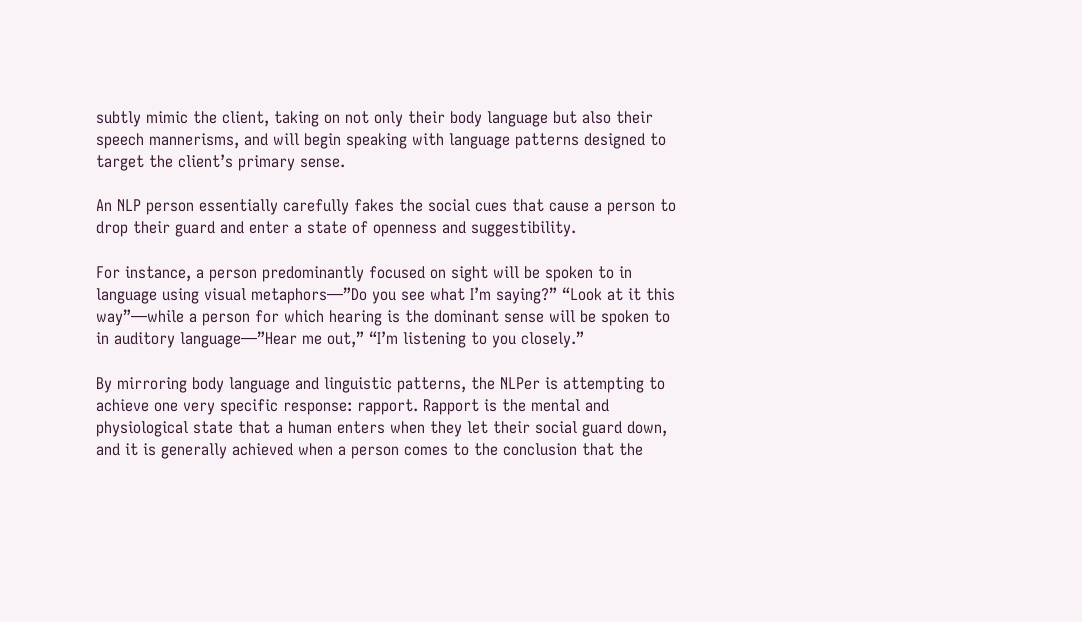subtly mimic the client, taking on not only their body language but also their speech mannerisms, and will begin speaking with language patterns designed to target the client’s primary sense.

An NLP person essentially carefully fakes the social cues that cause a person to drop their guard and enter a state of openness and suggestibility.

For instance, a person predominantly focused on sight will be spoken to in language using visual metaphors—”Do you see what I’m saying?” “Look at it this way”—while a person for which hearing is the dominant sense will be spoken to in auditory language—”Hear me out,” “I’m listening to you closely.”

By mirroring body language and linguistic patterns, the NLPer is attempting to achieve one very specific response: rapport. Rapport is the mental and physiological state that a human enters when they let their social guard down, and it is generally achieved when a person comes to the conclusion that the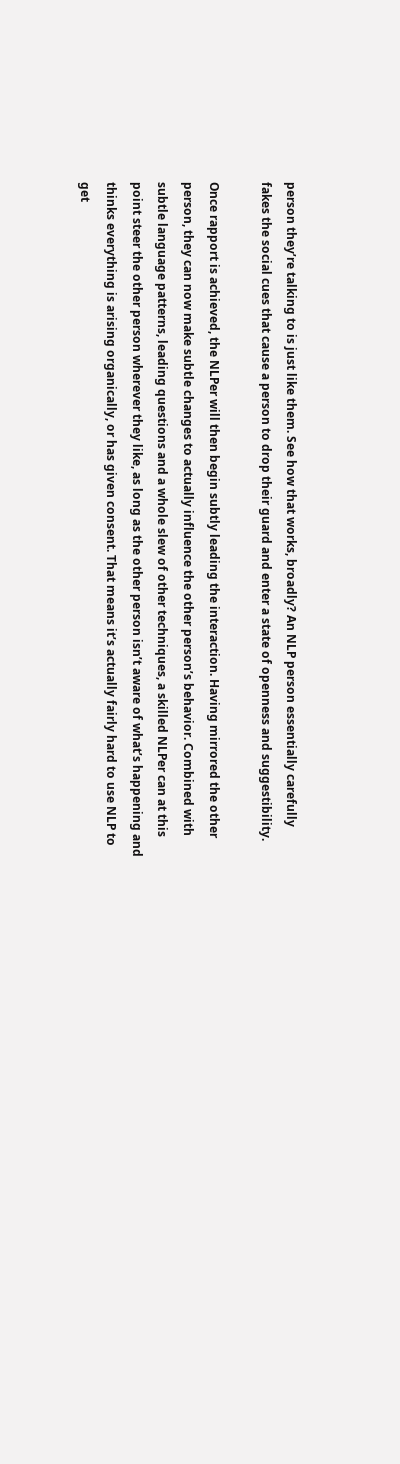person they’re talking to is just like them. See how that works, broadly? An NLP person essentially carefully fakes the social cues that cause a person to drop their guard and enter a state of openness and suggestibility.

Once rapport is achieved, the NLPer will then begin subtly leading the interaction. Having mirrored the other person, they can now make subtle changes to actually influence the other person’s behavior. Combined with subtle language patterns, leading questions and a whole slew of other techniques, a skilled NLPer can at this point steer the other person wherever they like, as long as the other person isn’t aware of what’s happening and thinks everything is arising organically, or has given consent. That means it’s actually fairly hard to use NLP to get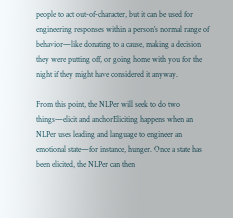people to act out-of-character, but it can be used for engineering responses within a person’s normal range of behavior—like donating to a cause, making a decision they were putting off, or going home with you for the night if they might have considered it anyway.

From this point, the NLPer will seek to do two things—elicit and anchorEliciting happens when an NLPer uses leading and language to engineer an emotional state—for instance, hunger. Once a state has been elicited, the NLPer can then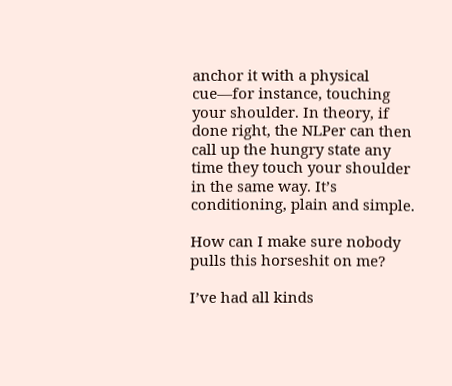anchor it with a physical cue—for instance, touching your shoulder. In theory, if done right, the NLPer can then call up the hungry state any time they touch your shoulder in the same way. It’s conditioning, plain and simple.

How can I make sure nobody pulls this horseshit on me?

I’ve had all kinds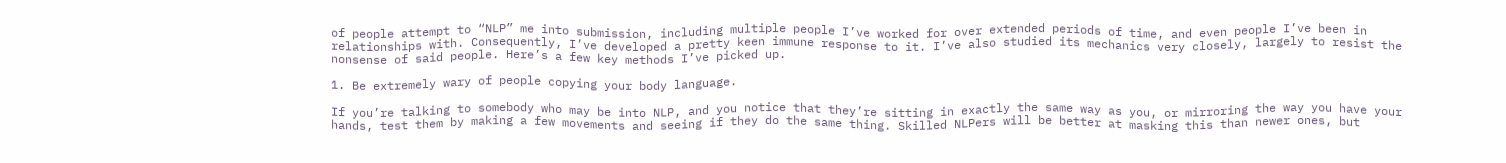of people attempt to “NLP” me into submission, including multiple people I’ve worked for over extended periods of time, and even people I’ve been in relationships with. Consequently, I’ve developed a pretty keen immune response to it. I’ve also studied its mechanics very closely, largely to resist the nonsense of said people. Here’s a few key methods I’ve picked up.

1. Be extremely wary of people copying your body language.

If you’re talking to somebody who may be into NLP, and you notice that they’re sitting in exactly the same way as you, or mirroring the way you have your hands, test them by making a few movements and seeing if they do the same thing. Skilled NLPers will be better at masking this than newer ones, but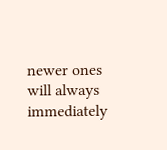newer ones will always immediately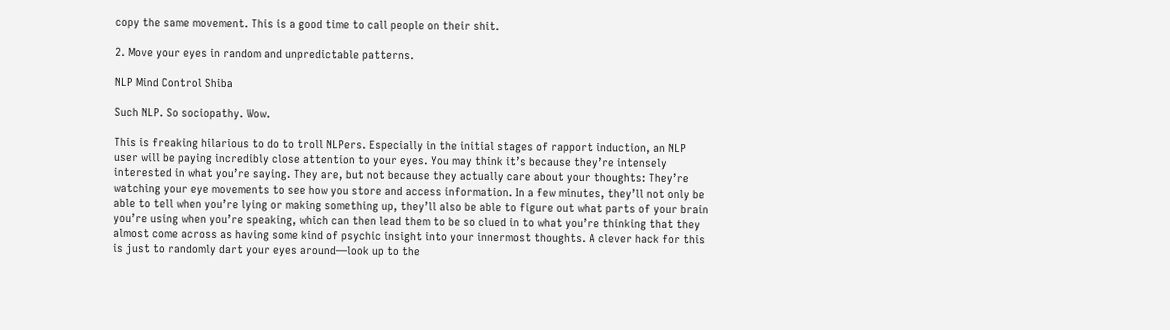copy the same movement. This is a good time to call people on their shit.

2. Move your eyes in random and unpredictable patterns.

NLP Mind Control Shiba

Such NLP. So sociopathy. Wow.

This is freaking hilarious to do to troll NLPers. Especially in the initial stages of rapport induction, an NLP user will be paying incredibly close attention to your eyes. You may think it’s because they’re intensely interested in what you’re saying. They are, but not because they actually care about your thoughts: They’re watching your eye movements to see how you store and access information. In a few minutes, they’ll not only be able to tell when you’re lying or making something up, they’ll also be able to figure out what parts of your brain you’re using when you’re speaking, which can then lead them to be so clued in to what you’re thinking that they almost come across as having some kind of psychic insight into your innermost thoughts. A clever hack for this is just to randomly dart your eyes around—look up to the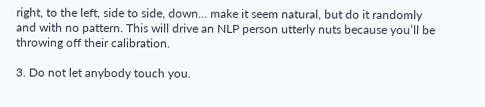right, to the left, side to side, down… make it seem natural, but do it randomly and with no pattern. This will drive an NLP person utterly nuts because you’ll be throwing off their calibration.

3. Do not let anybody touch you.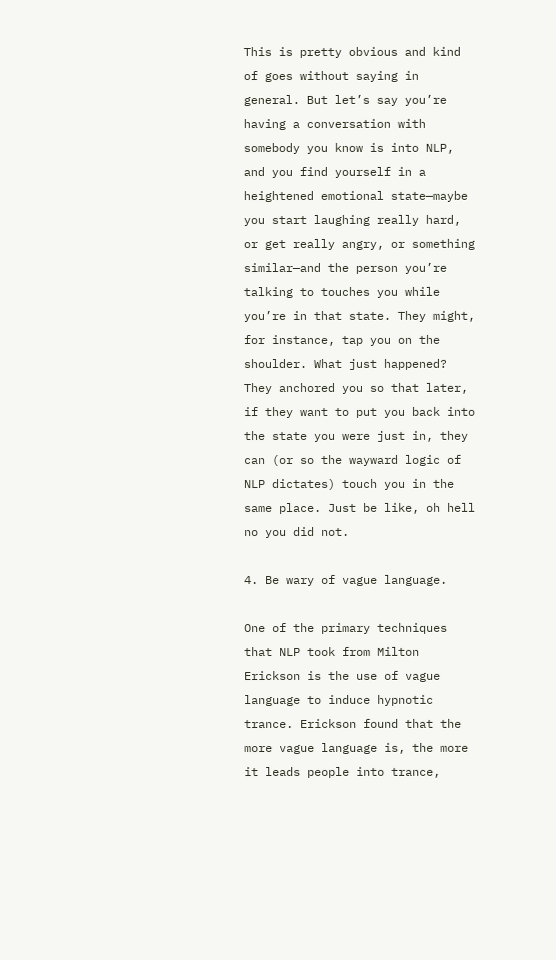This is pretty obvious and kind of goes without saying in general. But let’s say you’re having a conversation with somebody you know is into NLP, and you find yourself in a heightened emotional state—maybe you start laughing really hard, or get really angry, or something similar—and the person you’re talking to touches you while you’re in that state. They might, for instance, tap you on the shoulder. What just happened? They anchored you so that later, if they want to put you back into the state you were just in, they can (or so the wayward logic of NLP dictates) touch you in the same place. Just be like, oh hell no you did not.

4. Be wary of vague language.

One of the primary techniques that NLP took from Milton Erickson is the use of vague language to induce hypnotic trance. Erickson found that the more vague language is, the more it leads people into trance,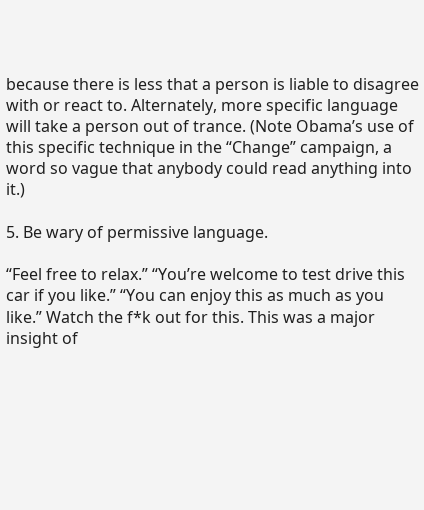because there is less that a person is liable to disagree with or react to. Alternately, more specific language will take a person out of trance. (Note Obama’s use of this specific technique in the “Change” campaign, a word so vague that anybody could read anything into it.)

5. Be wary of permissive language.

“Feel free to relax.” “You’re welcome to test drive this car if you like.” “You can enjoy this as much as you like.” Watch the f*k out for this. This was a major insight of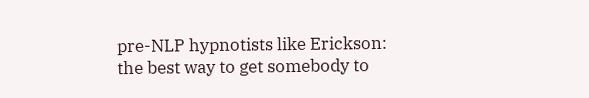pre-NLP hypnotists like Erickson: the best way to get somebody to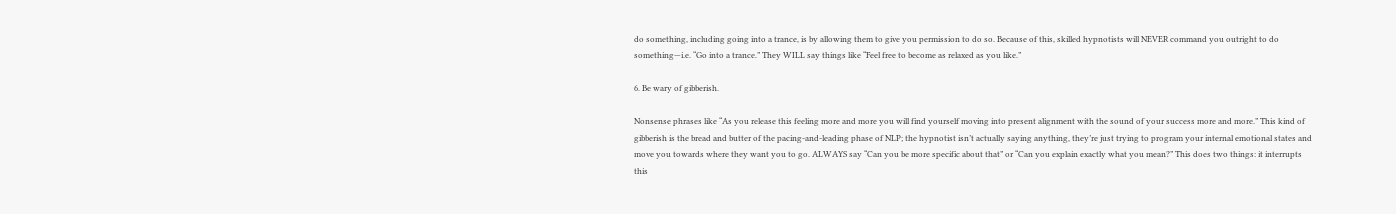do something, including going into a trance, is by allowing them to give you permission to do so. Because of this, skilled hypnotists will NEVER command you outright to do something—i.e. “Go into a trance.” They WILL say things like “Feel free to become as relaxed as you like.”

6. Be wary of gibberish.

Nonsense phrases like “As you release this feeling more and more you will find yourself moving into present alignment with the sound of your success more and more.” This kind of gibberish is the bread and butter of the pacing-and-leading phase of NLP; the hypnotist isn’t actually saying anything, they’re just trying to program your internal emotional states and move you towards where they want you to go. ALWAYS say “Can you be more specific about that” or “Can you explain exactly what you mean?” This does two things: it interrupts this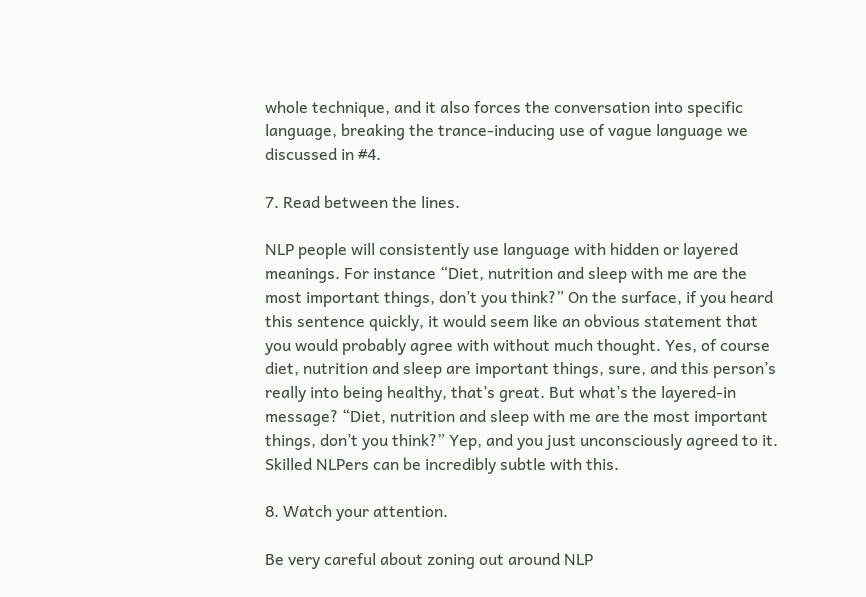whole technique, and it also forces the conversation into specific language, breaking the trance-inducing use of vague language we discussed in #4.

7. Read between the lines.

NLP people will consistently use language with hidden or layered meanings. For instance “Diet, nutrition and sleep with me are the most important things, don’t you think?” On the surface, if you heard this sentence quickly, it would seem like an obvious statement that you would probably agree with without much thought. Yes, of course diet, nutrition and sleep are important things, sure, and this person’s really into being healthy, that’s great. But what’s the layered-in message? “Diet, nutrition and sleep with me are the most important things, don’t you think?” Yep, and you just unconsciously agreed to it. Skilled NLPers can be incredibly subtle with this.

8. Watch your attention.

Be very careful about zoning out around NLP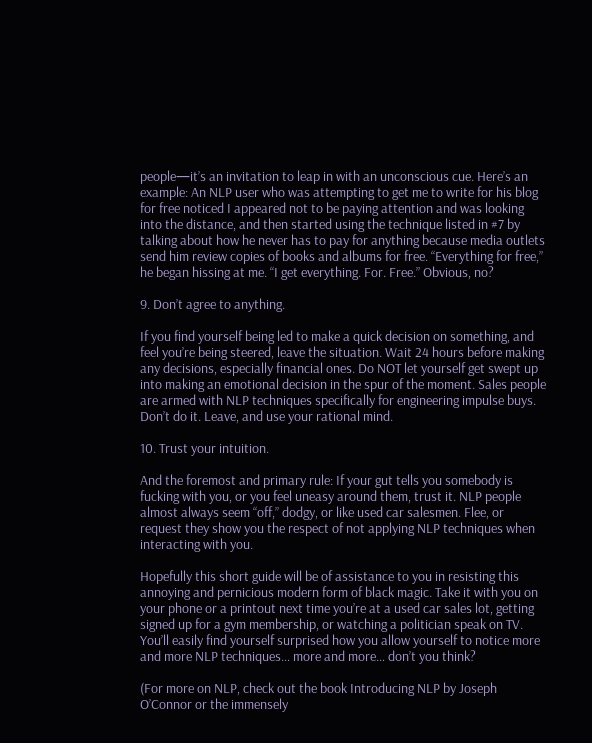people—it’s an invitation to leap in with an unconscious cue. Here’s an example: An NLP user who was attempting to get me to write for his blog for free noticed I appeared not to be paying attention and was looking into the distance, and then started using the technique listed in #7 by talking about how he never has to pay for anything because media outlets send him review copies of books and albums for free. “Everything for free,” he began hissing at me. “I get everything. For. Free.” Obvious, no?

9. Don’t agree to anything.

If you find yourself being led to make a quick decision on something, and feel you’re being steered, leave the situation. Wait 24 hours before making any decisions, especially financial ones. Do NOT let yourself get swept up into making an emotional decision in the spur of the moment. Sales people are armed with NLP techniques specifically for engineering impulse buys. Don’t do it. Leave, and use your rational mind.

10. Trust your intuition.

And the foremost and primary rule: If your gut tells you somebody is fucking with you, or you feel uneasy around them, trust it. NLP people almost always seem “off,” dodgy, or like used car salesmen. Flee, or request they show you the respect of not applying NLP techniques when interacting with you.

Hopefully this short guide will be of assistance to you in resisting this annoying and pernicious modern form of black magic. Take it with you on your phone or a printout next time you’re at a used car sales lot, getting signed up for a gym membership, or watching a politician speak on TV. You’ll easily find yourself surprised how you allow yourself to notice more and more NLP techniques… more and more… don’t you think?

(For more on NLP, check out the book Introducing NLP by Joseph O’Connor or the immensely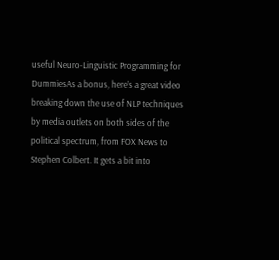useful Neuro-Linguistic Programming for DummiesAs a bonus, here’s a great video breaking down the use of NLP techniques by media outlets on both sides of the political spectrum, from FOX News to Stephen Colbert. It gets a bit into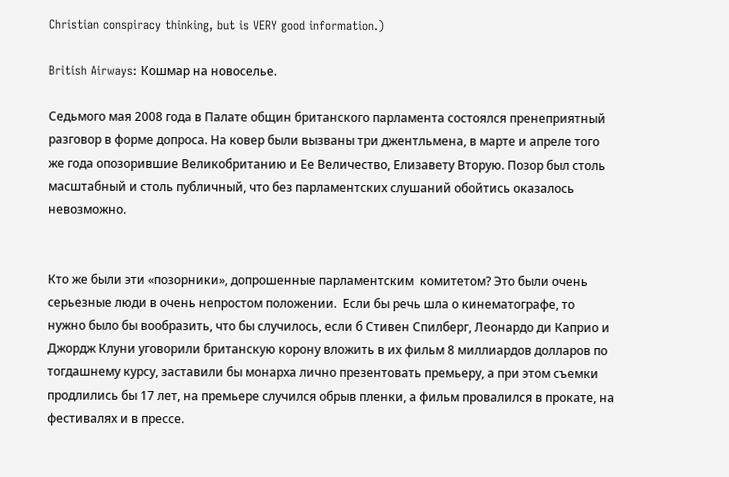Christian conspiracy thinking, but is VERY good information.)

British Airways: Кошмар на новоселье.

Седьмого мая 2008 года в Палате общин британского парламента состоялся пренеприятный разговор в форме допроса. На ковер были вызваны три джентльмена, в марте и апреле того же года опозорившие Великобританию и Ее Величество, Елизавету Вторую. Позор был столь масштабный и столь публичный, что без парламентских слушаний обойтись оказалось невозможно.


Кто же были эти «позорники», допрошенные парламентским  комитетом? Это были очень серьезные люди в очень непростом положении.  Если бы речь шла о кинематографе, то нужно было бы вообразить, что бы случилось, если б Стивен Спилберг, Леонардо ди Каприо и Джордж Клуни уговорили британскую корону вложить в их фильм 8 миллиардов долларов по тогдашнему курсу, заставили бы монарха лично презентовать премьеру, а при этом съемки продлились бы 17 лет, на премьере случился обрыв пленки, а фильм провалился в прокате, на фестивалях и в прессе.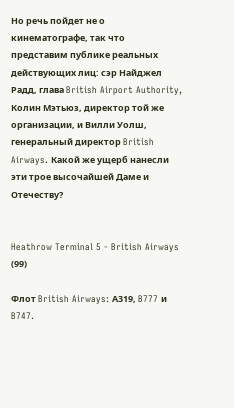Но речь пойдет не о кинематографе, так что представим публике реальных действующих лиц: сэр Найджел Радд, глава British Airport Authority, Колин Мэтьюз, директор той же организации, и Вилли Уолш, генеральный директор British Airways. Какой же ущерб нанесли эти трое высочайшей Даме и Отечеству?


Heathrow Terminal 5 - British Airways (99)

Флот British Airways: А319, B777 и B747.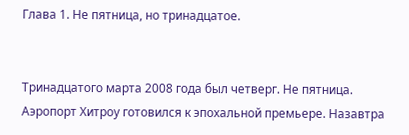Глава 1. Не пятница, но тринадцатое.


Тринадцатого марта 2008 года был четверг. Не пятница. Аэропорт Хитроу готовился к эпохальной премьере. Назавтра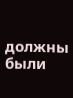должны были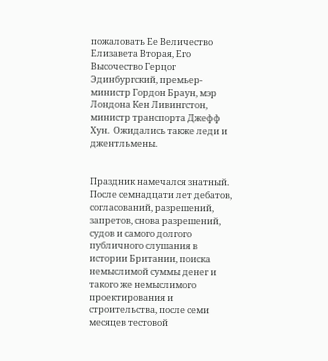пожаловать Ее Величество Елизавета Вторая, Его Высочество Герцог Эдинбургский, премьер-министр Гордон Браун, мэр Лондона Кен Ливингстон, министр транспорта Джефф Хун.  Ожидались также леди и джентльмены.


Праздник намечался знатный. После семнадцати лет дебатов, согласований, разрешений, запретов, снова разрешений, судов и самого долгого публичного слушания в истории Британии, поиска немыслимой суммы денег и такого же немыслимого проектирования и строительства, после семи месяцев тестовой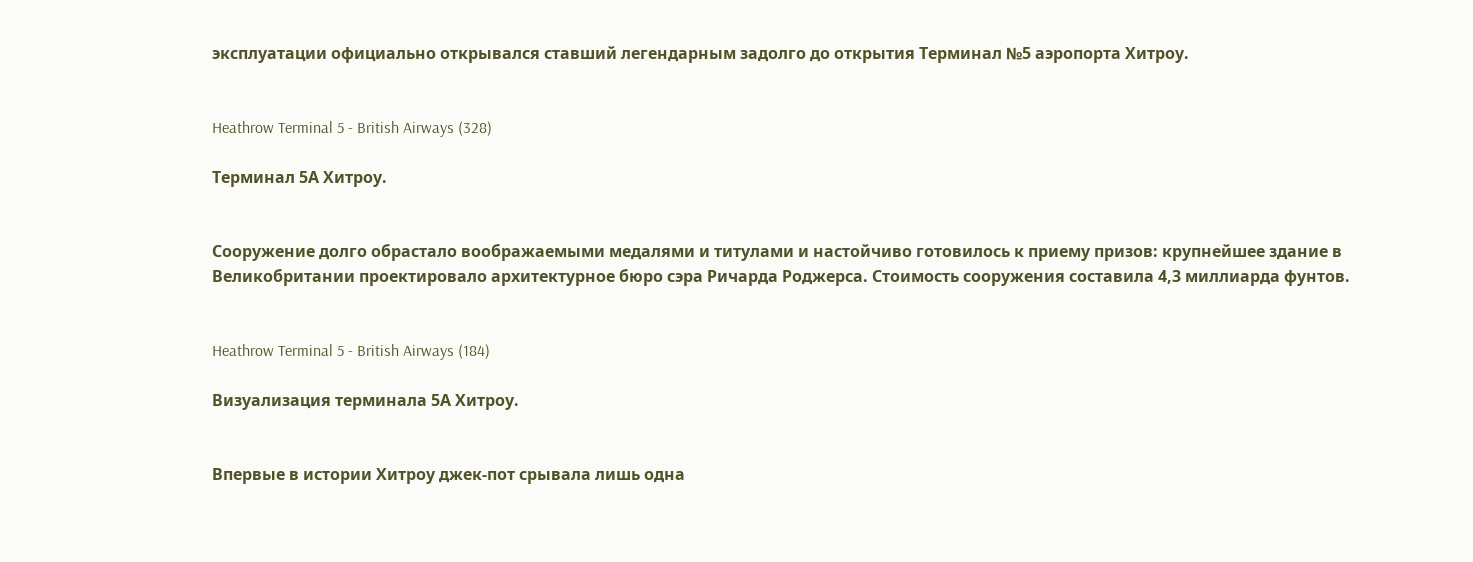эксплуатации официально открывался ставший легендарным задолго до открытия Терминал №5 аэропорта Хитроу.


Heathrow Terminal 5 - British Airways (328)

Терминал 5А Хитроу.


Сооружение долго обрастало воображаемыми медалями и титулами и настойчиво готовилось к приему призов: крупнейшее здание в Великобритании проектировало архитектурное бюро сэра Ричарда Роджерса. Стоимость сооружения составила 4,3 миллиарда фунтов.


Heathrow Terminal 5 - British Airways (184)

Визуализация терминала 5А Хитроу.


Впервые в истории Хитроу джек-пот срывала лишь одна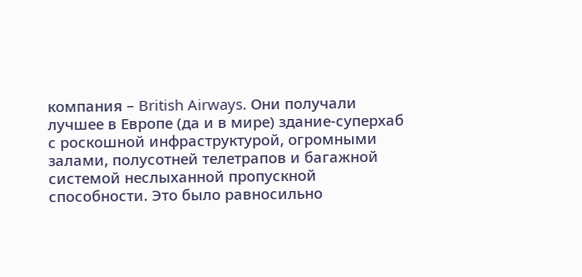компания – British Airways. Они получали лучшее в Европе (да и в мире) здание-суперхаб с роскошной инфраструктурой, огромными залами, полусотней телетрапов и багажной системой неслыханной пропускной способности. Это было равносильно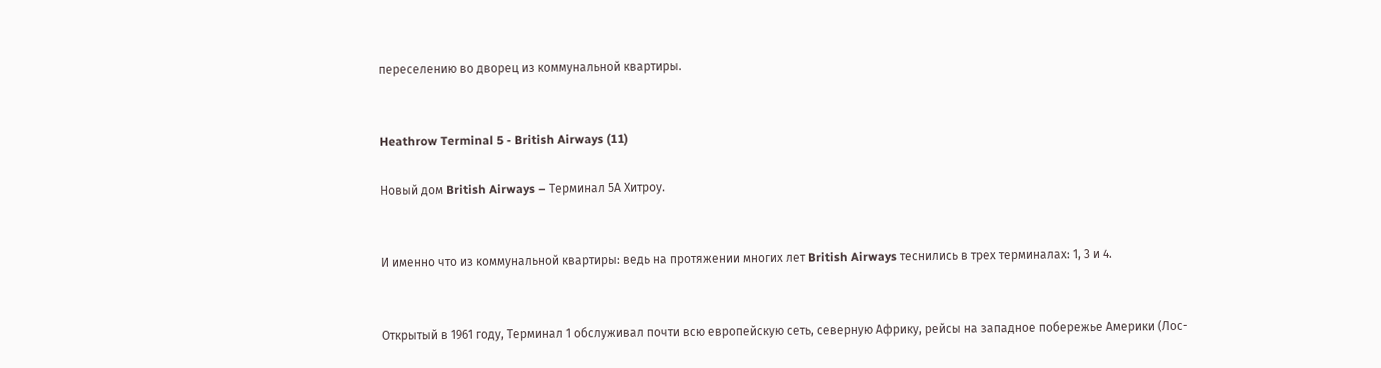переселению во дворец из коммунальной квартиры.


Heathrow Terminal 5 - British Airways (11)

Новый дом British Airways – Терминал 5А Хитроу.


И именно что из коммунальной квартиры: ведь на протяжении многих лет British Airways теснились в трех терминалах: 1, 3 и 4.


Открытый в 1961 году, Терминал 1 обслуживал почти всю европейскую сеть, северную Африку, рейсы на западное побережье Америки (Лос-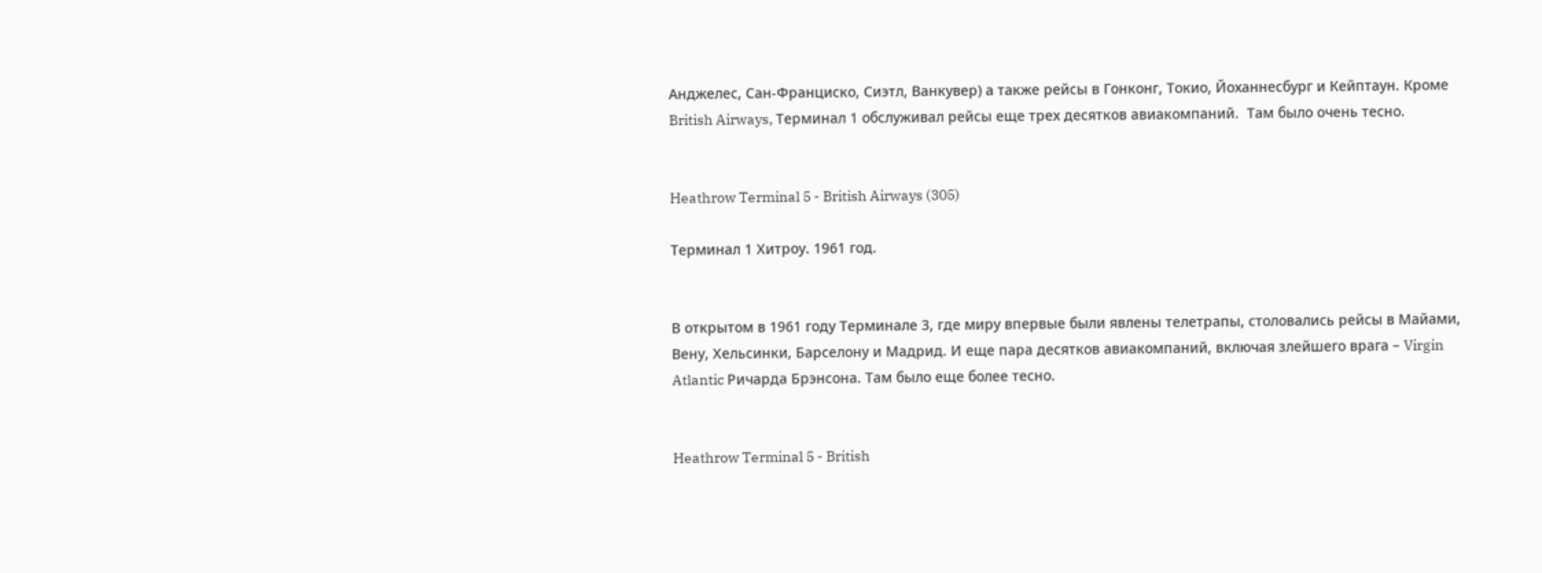Анджелес, Сан-Франциско, Сиэтл, Ванкувер) а также рейсы в Гонконг, Токио, Йоханнесбург и Кейптаун. Кроме British Airways, Терминал 1 обслуживал рейсы еще трех десятков авиакомпаний.  Там было очень тесно.


Heathrow Terminal 5 - British Airways (305)

Терминал 1 Хитроу. 1961 год.


В открытом в 1961 году Терминале 3, где миру впервые были явлены телетрапы, столовались рейсы в Майами, Вену, Хельсинки, Барселону и Мадрид. И еще пара десятков авиакомпаний, включая злейшего врага – Virgin Atlantic Ричарда Брэнсона. Там было еще более тесно.


Heathrow Terminal 5 - British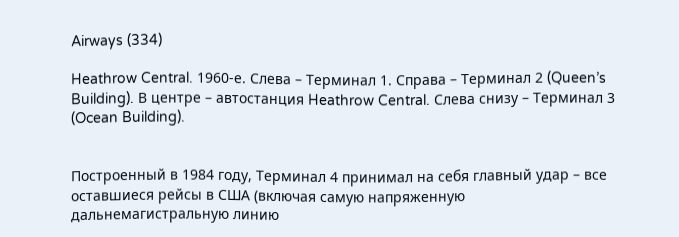Airways (334)

Heathrow Central. 1960-е. Слева – Терминал 1. Справа – Терминал 2 (Queen’s Building). В центре – автостанция Heathrow Central. Слева снизу – Терминал 3 (Ocean Building).


Построенный в 1984 году, Терминал 4 принимал на себя главный удар – все оставшиеся рейсы в США (включая самую напряженную дальнемагистральную линию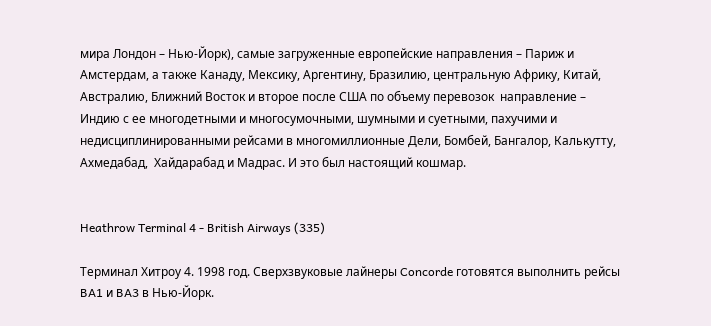мира Лондон – Нью-Йорк), самые загруженные европейские направления – Париж и Амстердам, а также Канаду, Мексику, Аргентину, Бразилию, центральную Африку, Китай, Австралию, Ближний Восток и второе после США по объему перевозок  направление – Индию с ее многодетными и многосумочными, шумными и суетными, пахучими и недисциплинированными рейсами в многомиллионные Дели, Бомбей, Бангалор, Калькутту, Ахмедабад,  Хайдарабад и Мадрас. И это был настоящий кошмар.


Heathrow Terminal 4 - British Airways (335)

Терминал Хитроу 4. 1998 год. Сверхзвуковые лайнеры Concorde готовятся выполнить рейсы BA1 и BA3 в Нью-Йорк.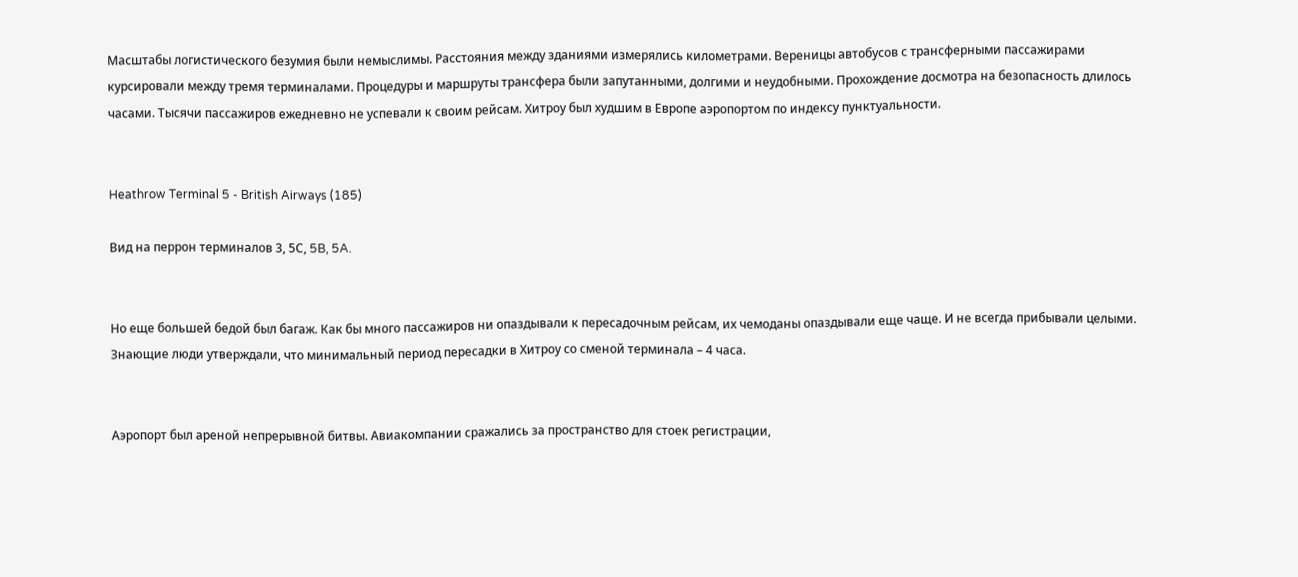Масштабы логистического безумия были немыслимы. Расстояния между зданиями измерялись километрами. Вереницы автобусов с трансферными пассажирами курсировали между тремя терминалами. Процедуры и маршруты трансфера были запутанными, долгими и неудобными. Прохождение досмотра на безопасность длилось часами. Тысячи пассажиров ежедневно не успевали к своим рейсам. Хитроу был худшим в Европе аэропортом по индексу пунктуальности.


Heathrow Terminal 5 - British Airways (185)

Вид на перрон терминалов 3, 5С, 5B, 5A.


Но еще большей бедой был багаж. Как бы много пассажиров ни опаздывали к пересадочным рейсам, их чемоданы опаздывали еще чаще. И не всегда прибывали целыми. Знающие люди утверждали, что минимальный период пересадки в Хитроу со сменой терминала – 4 часа.


Аэропорт был ареной непрерывной битвы. Авиакомпании сражались за пространство для стоек регистрации,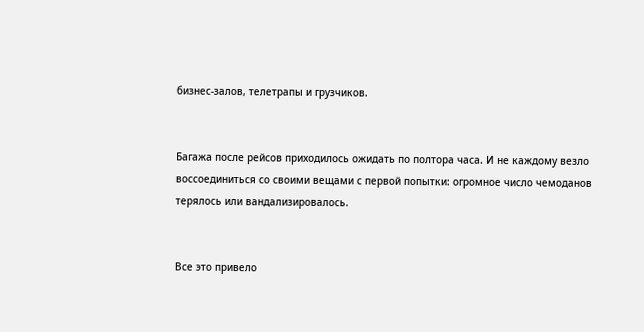бизнес-залов, телетрапы и грузчиков.


Багажа после рейсов приходилось ожидать по полтора часа. И не каждому везло воссоединиться со своими вещами с первой попытки: огромное число чемоданов терялось или вандализировалось.


Все это привело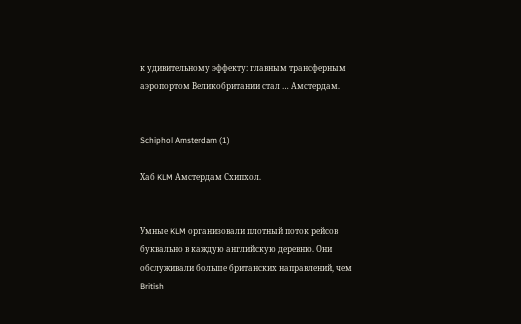к удивительному эффекту: главным трансферным аэропортом Великобритании стал … Амстердам.


Schiphol Amsterdam (1)

Хаб KLM Амстердам Схипхол.


Умные KLM организовали плотный поток рейсов буквально в каждую английскую деревню. Они обслуживали больше британских направлений, чем British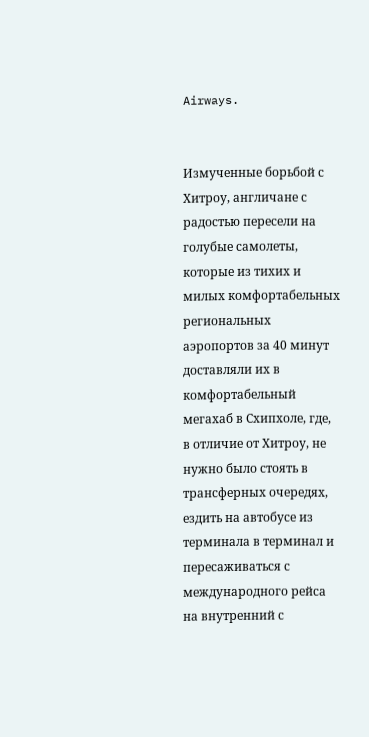Airways.


Измученные борьбой с Хитроу, англичане с радостью пересели на голубые самолеты, которые из тихих и милых комфортабельных региональных аэропортов за 40 минут доставляли их в комфортабельный мегахаб в Схипхоле, где, в отличие от Хитроу, не нужно было стоять в трансферных очередях, ездить на автобусе из терминала в терминал и пересаживаться с международного рейса на внутренний с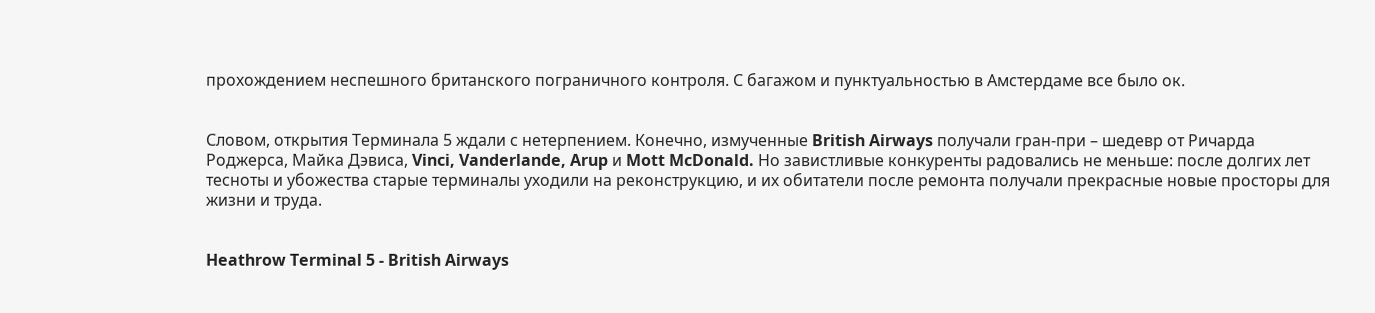прохождением неспешного британского пограничного контроля. С багажом и пунктуальностью в Амстердаме все было ок.


Словом, открытия Терминала 5 ждали с нетерпением. Конечно, измученные British Airways получали гран-при – шедевр от Ричарда Роджерса, Майка Дэвиса, Vinci, Vanderlande, Arup и Mott McDonald. Но завистливые конкуренты радовались не меньше: после долгих лет тесноты и убожества старые терминалы уходили на реконструкцию, и их обитатели после ремонта получали прекрасные новые просторы для жизни и труда.


Heathrow Terminal 5 - British Airways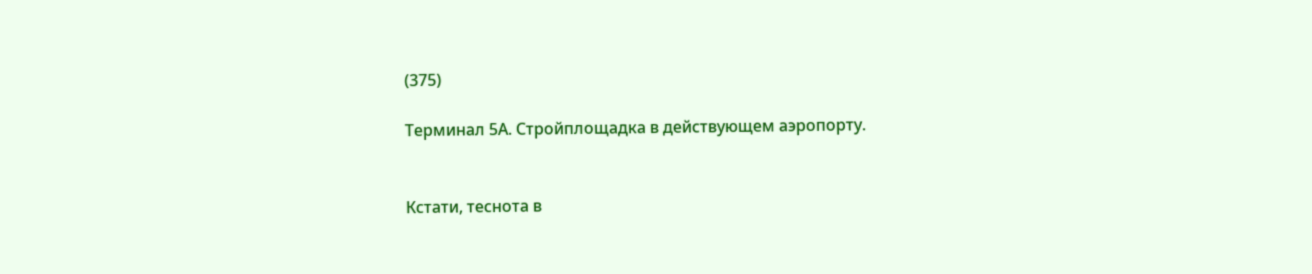(375)

Терминал 5А. Стройплощадка в действующем аэропорту.


Кстати, теснота в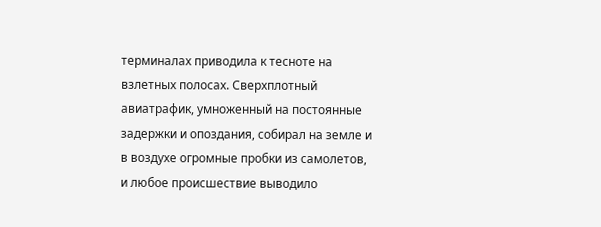терминалах приводила к тесноте на взлетных полосах. Сверхплотный авиатрафик, умноженный на постоянные задержки и опоздания, собирал на земле и в воздухе огромные пробки из самолетов, и любое происшествие выводило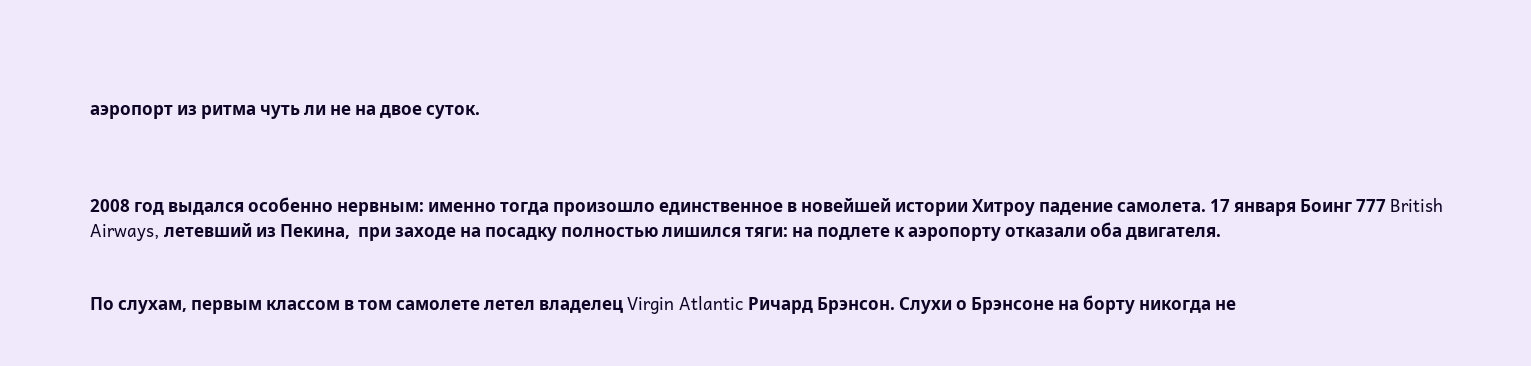аэропорт из ритма чуть ли не на двое суток.



2008 год выдался особенно нервным: именно тогда произошло единственное в новейшей истории Хитроу падение самолета. 17 января Боинг 777 British Airways, летевший из Пекина,  при заходе на посадку полностью лишился тяги: на подлете к аэропорту отказали оба двигателя.


По слухам, первым классом в том самолете летел владелец Virgin Atlantic Ричард Брэнсон. Слухи о Брэнсоне на борту никогда не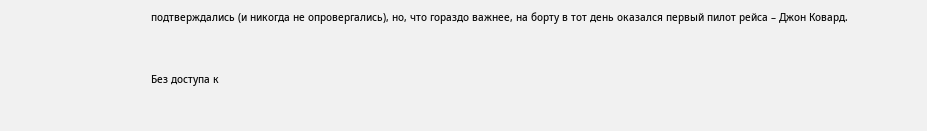подтверждались (и никогда не опровергались), но, что гораздо важнее, на борту в тот день оказался первый пилот рейса – Джон Ковард.


Без доступа к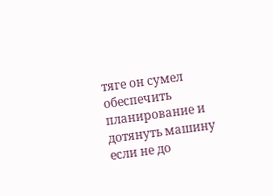тяге он сумел обеспечить планирование и дотянуть машину если не до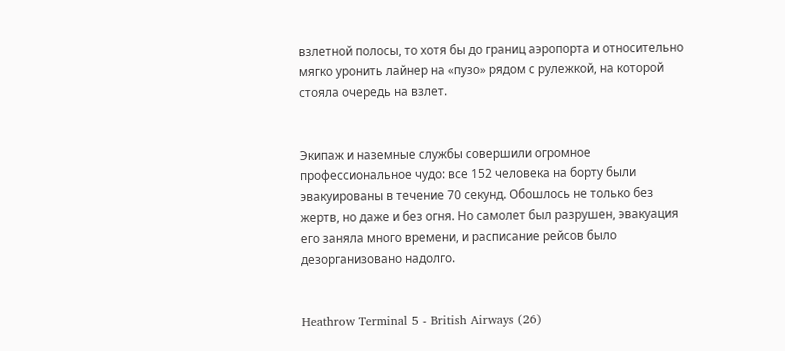взлетной полосы, то хотя бы до границ аэропорта и относительно мягко уронить лайнер на «пузо» рядом с рулежкой, на которой стояла очередь на взлет.


Экипаж и наземные службы совершили огромное профессиональное чудо: все 152 человека на борту были эвакуированы в течение 70 секунд. Обошлось не только без жертв, но даже и без огня. Но самолет был разрушен, эвакуация его заняла много времени, и расписание рейсов было дезорганизовано надолго.


Heathrow Terminal 5 - British Airways (26)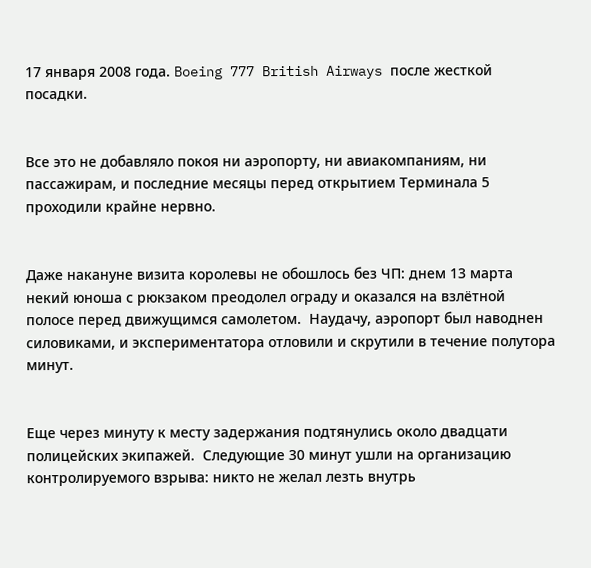17 января 2008 года. Boeing 777 British Airways после жесткой посадки.


Все это не добавляло покоя ни аэропорту, ни авиакомпаниям, ни пассажирам, и последние месяцы перед открытием Терминала 5 проходили крайне нервно.


Даже накануне визита королевы не обошлось без ЧП: днем 13 марта некий юноша с рюкзаком преодолел ограду и оказался на взлётной полосе перед движущимся самолетом.  Наудачу, аэропорт был наводнен силовиками, и экспериментатора отловили и скрутили в течение полутора минут.


Еще через минуту к месту задержания подтянулись около двадцати полицейских экипажей.  Следующие 30 минут ушли на организацию контролируемого взрыва: никто не желал лезть внутрь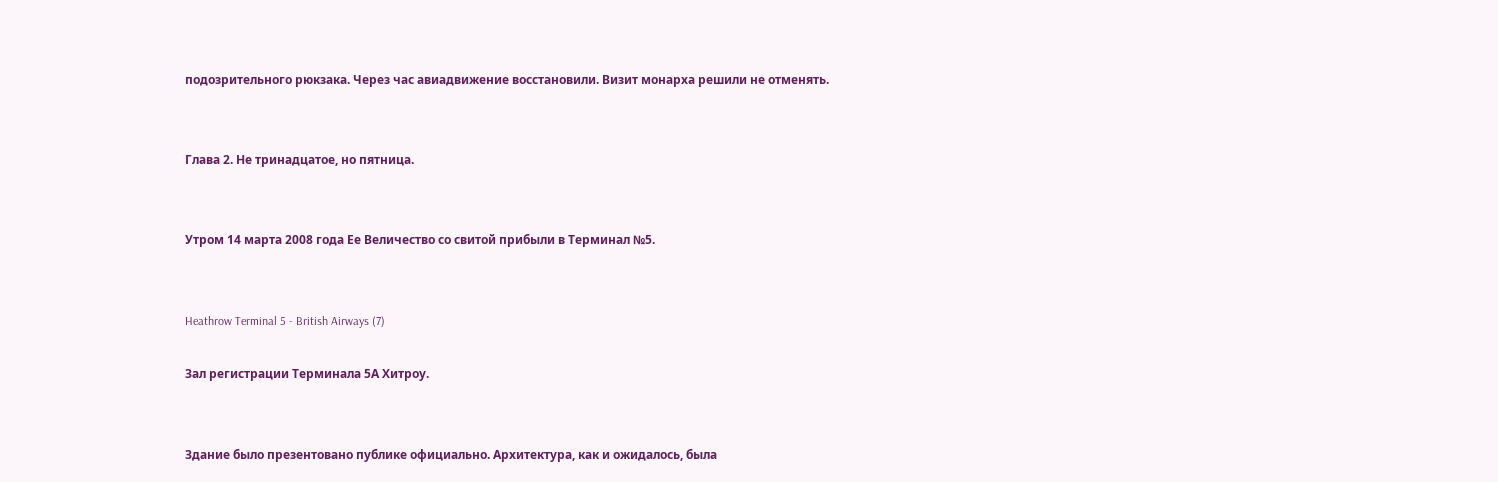подозрительного рюкзака. Через час авиадвижение восстановили. Визит монарха решили не отменять.


Глава 2. Не тринадцатое, но пятница.


Утром 14 марта 2008 года Ее Величество со свитой прибыли в Терминал №5.


Heathrow Terminal 5 - British Airways (7)

Зал регистрации Терминала 5А Хитроу.


Здание было презентовано публике официально. Архитектура, как и ожидалось, была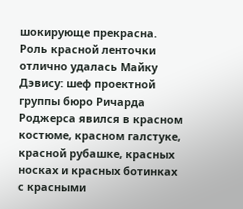шокирующе прекрасна. Роль красной ленточки отлично удалась Майку Дэвису: шеф проектной группы бюро Ричарда Роджерса явился в красном костюме, красном галстуке, красной рубашке, красных носках и красных ботинках с красными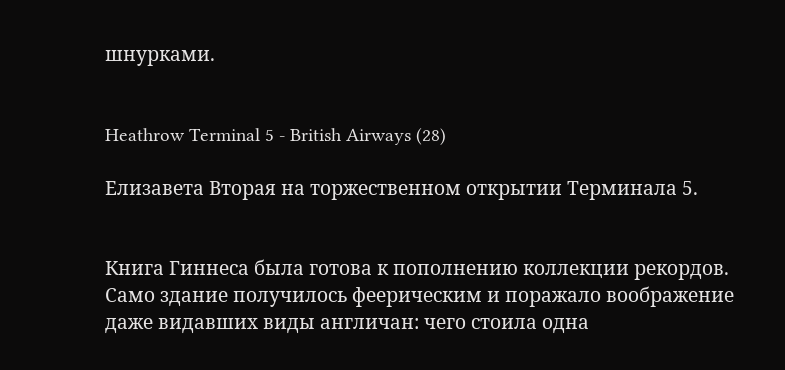шнурками.


Heathrow Terminal 5 - British Airways (28)

Елизавета Вторая на торжественном открытии Терминала 5.


Книга Гиннеса была готова к пополнению коллекции рекордов. Само здание получилось феерическим и поражало воображение даже видавших виды англичан: чего стоила одна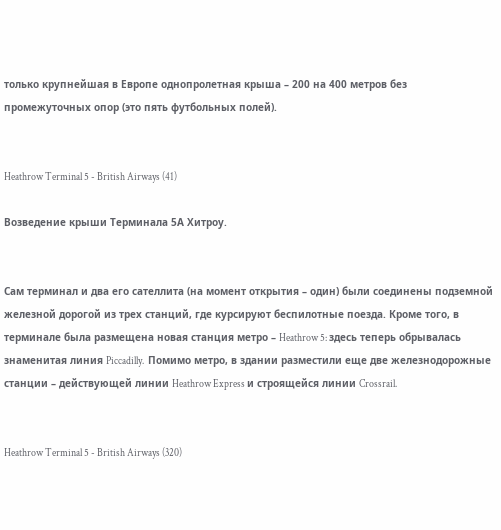только крупнейшая в Европе однопролетная крыша – 200 на 400 метров без промежуточных опор (это пять футбольных полей).


Heathrow Terminal 5 - British Airways (41)

Возведение крыши Терминала 5А Хитроу.


Сам терминал и два его сателлита (на момент открытия – один) были соединены подземной железной дорогой из трех станций, где курсируют беспилотные поезда. Кроме того, в терминале была размещена новая станция метро – Heathrow 5: здесь теперь обрывалась знаменитая линия Piccadilly.  Помимо метро, в здании разместили еще две железнодорожные станции – действующей линии Heathrow Express и строящейся линии Crossrail.


Heathrow Terminal 5 - British Airways (320)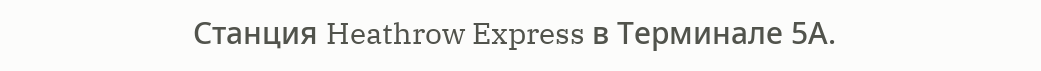Станция Heathrow Express в Терминале 5А.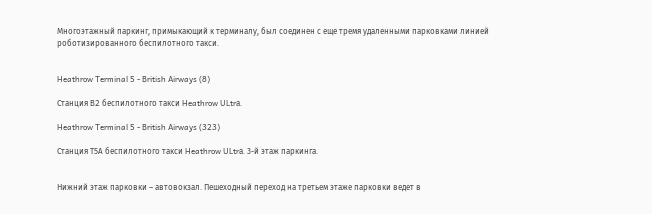Многоэтажный паркинг, примыкающий к терминалу, был соединен с еще тремя удаленными парковками линией роботизированного беспилотного такси.


Heathrow Terminal 5 - British Airways (8)

Станция B2 беспилотного такси Heathrow ULtrа.

Heathrow Terminal 5 - British Airways (323)

Станция Т5А беспилотного такси Heathrow ULtrа. 3-й этаж паркинга.


Нижний этаж парковки – автовокзал. Пешеходный переход на третьем этаже парковки ведет в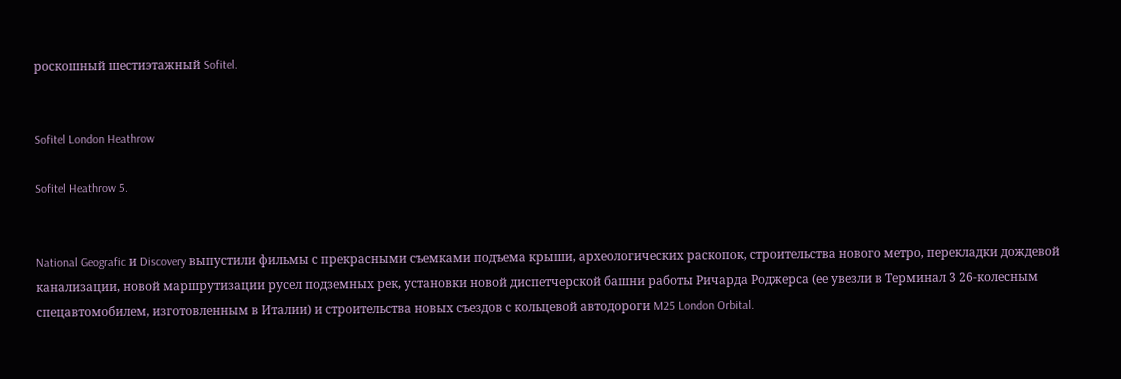роскошный шестиэтажный Sofitel.


Sofitel London Heathrow

Sofitel Heathrow 5.


National Geografic и Discovery выпустили фильмы с прекрасными съемками подъема крыши, археологических раскопок, строительства нового метро, перекладки дождевой канализации, новой маршрутизации русел подземных рек, установки новой диспетчерской башни работы Ричарда Роджерса (ее увезли в Терминал 3 26-колесным спецавтомобилем, изготовленным в Италии) и строительства новых съездов с кольцевой автодороги M25 London Orbital.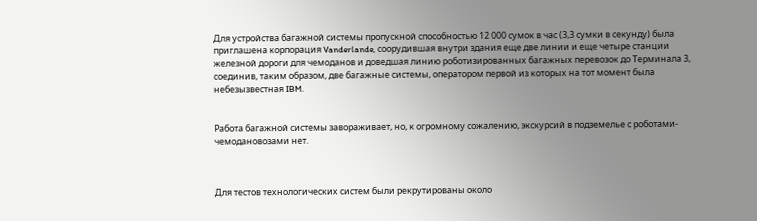Для устройства багажной системы пропускной способностью 12 000 сумок в час (3,3 сумки в секунду) была приглашена корпорация Vanderlande, соорудившая внутри здания еще две линии и еще четыре станции железной дороги для чемоданов и доведшая линию роботизированных багажных перевозок до Терминала 3, соединив, таким образом, две багажные системы, оператором первой из которых на тот момент была небезызвестная IBM.


Работа багажной системы завораживает, но, к огромному сожалению, экскурсий в подземелье с роботами-чемодановозами нет.



Для тестов технологических систем были рекрутированы около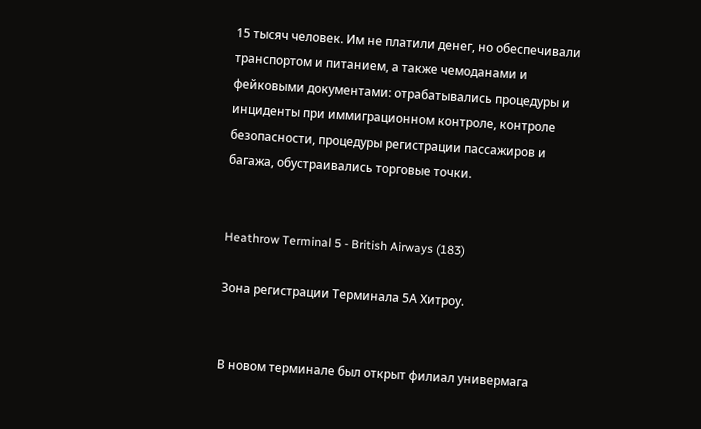15 тысяч человек. Им не платили денег, но обеспечивали транспортом и питанием, а также чемоданами и фейковыми документами: отрабатывались процедуры и инциденты при иммиграционном контроле, контроле безопасности, процедуры регистрации пассажиров и багажа, обустраивались торговые точки.


Heathrow Terminal 5 - British Airways (183)

Зона регистрации Терминала 5А Хитроу.


В новом терминале был открыт филиал универмага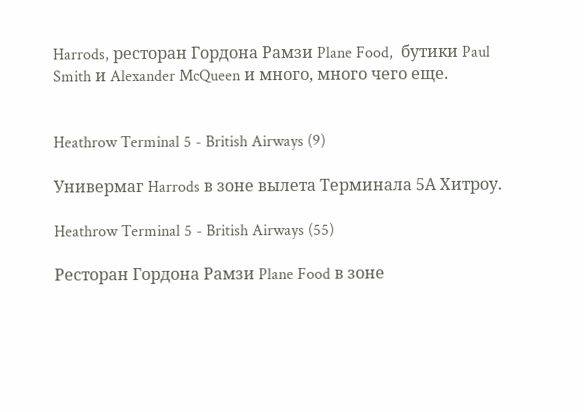Harrods, ресторан Гордона Рамзи Plane Food,  бутики Paul Smith и Alexander McQueen и много, много чего еще.


Heathrow Terminal 5 - British Airways (9)

Универмаг Harrods в зоне вылета Терминала 5А Хитроу.

Heathrow Terminal 5 - British Airways (55)

Ресторан Гордона Рамзи Plane Food в зоне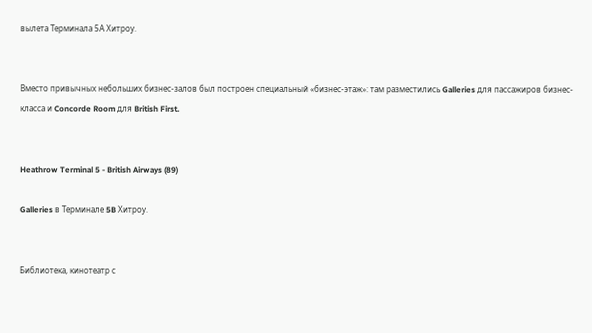вылета Терминала 5А Хитроу.


Вместо привычных небольших бизнес-залов был построен специальный «бизнес-этаж»: там разместились Galleries для пассажиров бизнес-класса и Concorde Room для British First.


Heathrow Terminal 5 - British Airways (89)

Galleries в Терминале 5B Хитроу.


Библиотека, кинотеатр с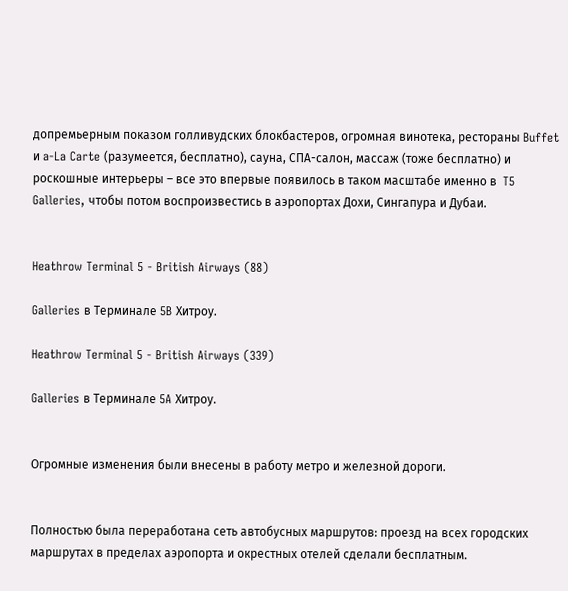допремьерным показом голливудских блокбастеров, огромная винотека, рестораны Buffet и a-La Carte (разумеется, бесплатно), сауна, СПА-салон, массаж (тоже бесплатно) и роскошные интерьеры – все это впервые появилось в таком масштабе именно в  T5 Galleries, чтобы потом воспроизвестись в аэропортах Дохи, Сингапура и Дубаи.


Heathrow Terminal 5 - British Airways (88)

Galleries в Терминале 5B Хитроу.

Heathrow Terminal 5 - British Airways (339)

Galleries в Терминале 5A Хитроу.


Огромные изменения были внесены в работу метро и железной дороги.


Полностью была переработана сеть автобусных маршрутов: проезд на всех городских маршрутах в пределах аэропорта и окрестных отелей сделали бесплатным.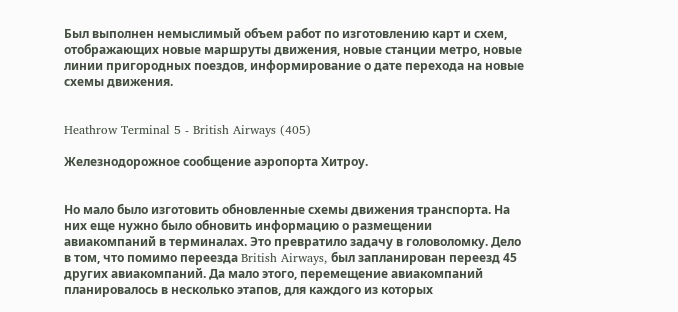Был выполнен немыслимый объем работ по изготовлению карт и схем, отображающих новые маршруты движения, новые станции метро, новые линии пригородных поездов, информирование о дате перехода на новые схемы движения.


Heathrow Terminal 5 - British Airways (405)

Железнодорожное сообщение аэропорта Хитроу.


Но мало было изготовить обновленные схемы движения транспорта. На них еще нужно было обновить информацию о размещении авиакомпаний в терминалах. Это превратило задачу в головоломку. Дело в том, что помимо переезда British Airways, был запланирован переезд 45 других авиакомпаний. Да мало этого, перемещение авиакомпаний планировалось в несколько этапов, для каждого из которых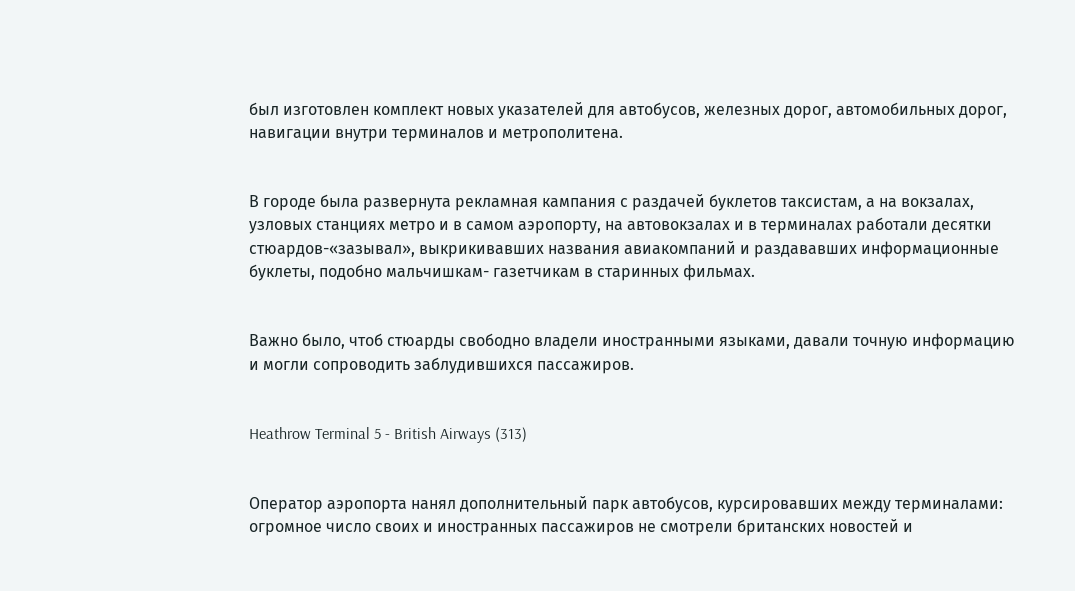был изготовлен комплект новых указателей для автобусов, железных дорог, автомобильных дорог, навигации внутри терминалов и метрополитена.


В городе была развернута рекламная кампания с раздачей буклетов таксистам, а на вокзалах, узловых станциях метро и в самом аэропорту, на автовокзалах и в терминалах работали десятки стюардов-«зазывал», выкрикивавших названия авиакомпаний и раздававших информационные буклеты, подобно мальчишкам- газетчикам в старинных фильмах.


Важно было, чтоб стюарды свободно владели иностранными языками, давали точную информацию и могли сопроводить заблудившихся пассажиров.


Heathrow Terminal 5 - British Airways (313)


Оператор аэропорта нанял дополнительный парк автобусов, курсировавших между терминалами: огромное число своих и иностранных пассажиров не смотрели британских новостей и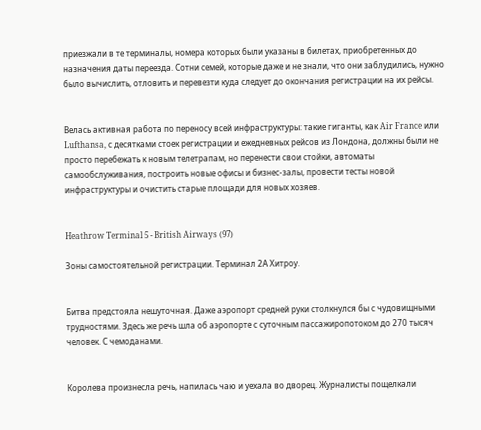приезжали в те терминалы, номера которых были указаны в билетах, приобретенных до назначения даты переезда. Сотни семей, которые даже и не знали, что они заблудились, нужно было вычислить, отловить и перевезти куда следует до окончания регистрации на их рейсы.


Велась активная работа по переносу всей инфраструктуры: такие гиганты, как Air France или Lufthansa, с десятками стоек регистрации и ежедневных рейсов из Лондона, должны были не просто перебежать к новым телетрапам, но перенести свои стойки, автоматы самообслуживания, построить новые офисы и бизнес-залы, провести тесты новой инфраструктуры и очистить старые площади для новых хозяев.


Heathrow Terminal 5 - British Airways (97)

Зоны самостоятельной регистрации. Терминал 2А Хитроу.


Битва предстояла нешуточная. Даже аэропорт средней руки столкнулся бы с чудовищными трудностями. Здесь же речь шла об аэропорте с суточным пассажиропотоком до 270 тысяч человек. С чемоданами.


Королева произнесла речь, напилась чаю и уехала во дворец. Журналисты пощелкали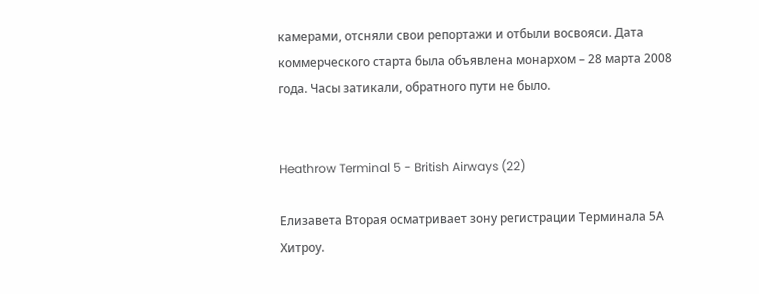камерами, отсняли свои репортажи и отбыли восвояси. Дата коммерческого старта была объявлена монархом – 28 марта 2008 года. Часы затикали, обратного пути не было.


Heathrow Terminal 5 - British Airways (22)

Елизавета Вторая осматривает зону регистрации Терминала 5А Хитроу.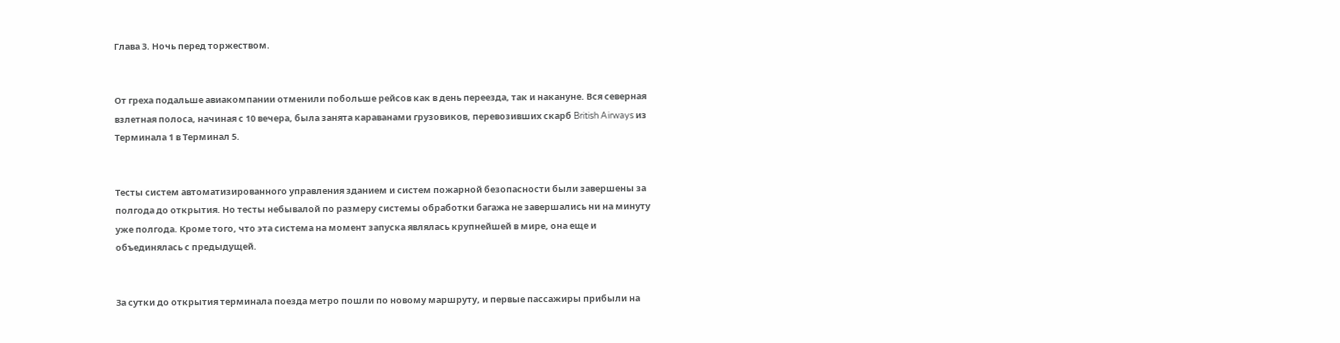Глава 3. Ночь перед торжеством.


От греха подальше авиакомпании отменили побольше рейсов как в день переезда, так и накануне. Вся северная взлетная полоса, начиная с 10 вечера, была занята караванами грузовиков, перевозивших скарб British Airways из Терминала 1 в Терминал 5.


Тесты систем автоматизированного управления зданием и систем пожарной безопасности были завершены за полгода до открытия. Но тесты небывалой по размеру системы обработки багажа не завершались ни на минуту уже полгода. Кроме того, что эта система на момент запуска являлась крупнейшей в мире, она еще и объединялась с предыдущей.


За сутки до открытия терминала поезда метро пошли по новому маршруту, и первые пассажиры прибыли на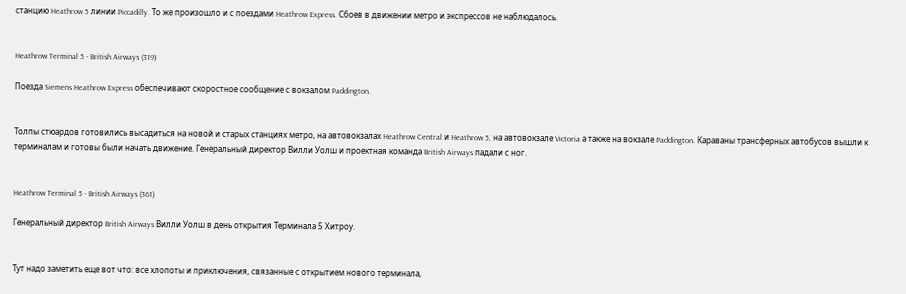станцию Heathrow 5 линии Piccadilly. То же произошло и с поездами Heathrow Express. Сбоев в движении метро и экспрессов не наблюдалось.


Heathrow Terminal 5 - British Airways (319)

Поезда Siemens Heathrow Express обеспечивают скоростное сообщение с вокзалом Paddington.


Толпы стюардов готовились высадиться на новой и старых станциях метро, на автовокзалах Heathrow Central и Heathrow 5, на автовокзале Victoria а также на вокзале Paddington. Караваны трансферных автобусов вышли к терминалам и готовы были начать движение. Генеральный директор Вилли Уолш и проектная команда British Airways падали с ног.


Heathrow Terminal 5 - British Airways (361)

Генеральный директор British Airways Вилли Уолш в день открытия Терминала 5 Хитроу.


Тут надо заметить еще вот что: все хлопоты и приключения, связанные с открытием нового терминала,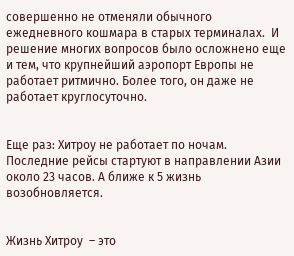совершенно не отменяли обычного ежедневного кошмара в старых терминалах.  И решение многих вопросов было осложнено еще и тем, что крупнейший аэропорт Европы не работает ритмично. Более того, он даже не работает круглосуточно.


Еще раз: Хитроу не работает по ночам. Последние рейсы стартуют в направлении Азии около 23 часов. А ближе к 5 жизнь возобновляется.


Жизнь Хитроу  – это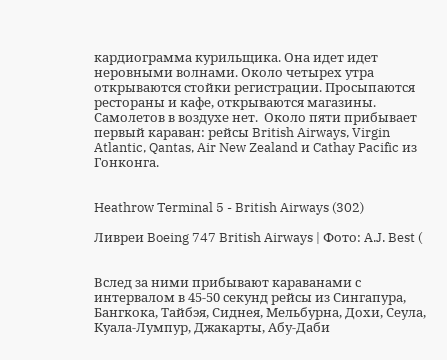кардиограмма курильщика. Она идет идет неровными волнами. Около четырех утра открываются стойки регистрации. Просыпаются рестораны и кафе, открываются магазины. Самолетов в воздухе нет.  Около пяти прибывает первый караван: рейсы British Airways, Virgin Atlantic, Qantas, Air New Zealand и Cathay Pacific из Гонконга.


Heathrow Terminal 5 - British Airways (302)

Ливреи Boeing 747 British Airways | Фото: A.J. Best (


Вслед за ними прибывают караванами с интервалом в 45-50 секунд рейсы из Сингапура, Бангкока, Тайбэя, Сиднея, Мельбурна, Дохи, Сеула, Куала-Лумпур, Джакарты, Абу-Даби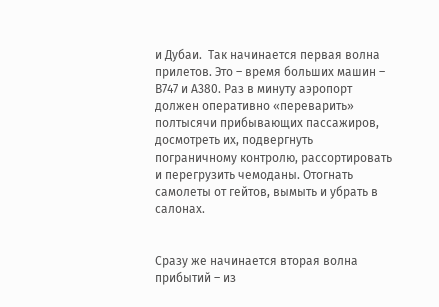и Дубаи.  Так начинается первая волна прилетов. Это – время больших машин – В747 и А380. Раз в минуту аэропорт должен оперативно «переварить» полтысячи прибывающих пассажиров, досмотреть их, подвергнуть пограничному контролю, рассортировать и перегрузить чемоданы. Отогнать самолеты от гейтов, вымыть и убрать в салонах.


Сразу же начинается вторая волна прибытий – из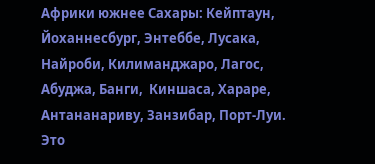Африки южнее Сахары: Кейптаун, Йоханнесбург, Энтеббе, Лусака, Найроби, Килиманджаро, Лагос, Абуджа, Банги,  Киншаса, Хараре, Антананариву, Занзибар, Порт-Луи. Это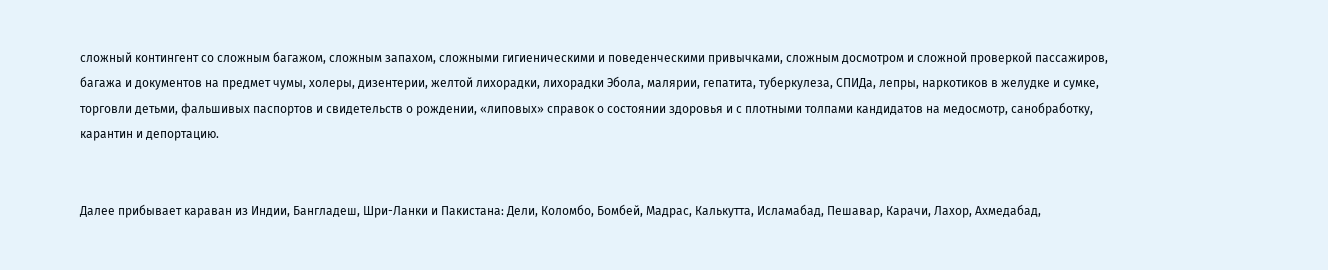сложный контингент со сложным багажом, сложным запахом, сложными гигиеническими и поведенческими привычками, сложным досмотром и сложной проверкой пассажиров, багажа и документов на предмет чумы, холеры, дизентерии, желтой лихорадки, лихорадки Эбола, малярии, гепатита, туберкулеза, СПИДа, лепры, наркотиков в желудке и сумке, торговли детьми, фальшивых паспортов и свидетельств о рождении, «липовых» справок о состоянии здоровья и с плотными толпами кандидатов на медосмотр, санобработку, карантин и депортацию.


Далее прибывает караван из Индии, Бангладеш, Шри-Ланки и Пакистана: Дели, Коломбо, Бомбей, Мадрас, Калькутта, Исламабад, Пешавар, Карачи, Лахор, Ахмедабад,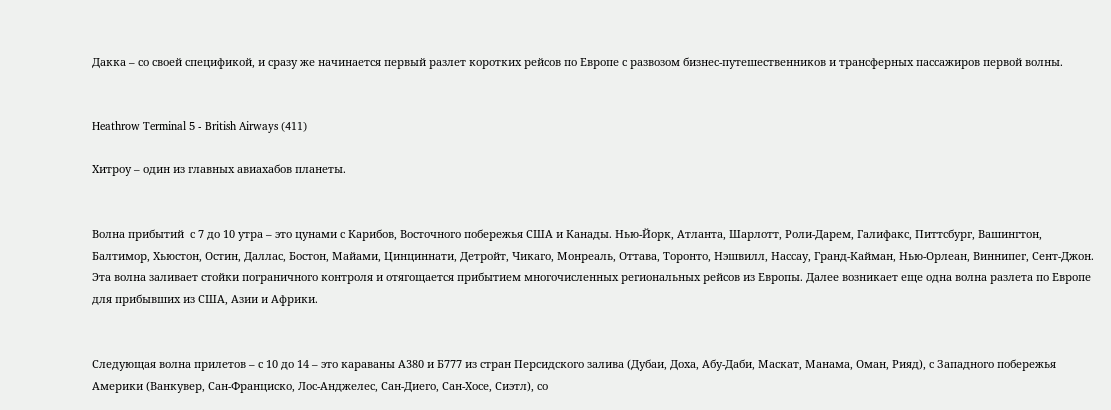Дакка – со своей спецификой, и сразу же начинается первый разлет коротких рейсов по Европе с развозом бизнес-путешественников и трансферных пассажиров первой волны.


Heathrow Terminal 5 - British Airways (411)

Хитроу – один из главных авиахабов планеты.


Волна прибытий  с 7 до 10 утра – это цунами с Карибов, Восточного побережья США и Канады. Нью-Йорк, Атланта, Шарлотт, Роли-Дарем, Галифакс, Питтсбург, Вашингтон, Балтимор, Хьюстон, Остин, Даллас, Бостон, Майами, Цинциннати, Детройт, Чикаго, Монреаль, Оттава, Торонто, Нэшвилл, Нассау, Гранд-Кайман, Нью-Орлеан, Виннипег, Сент-Джон. Эта волна заливает стойки пограничного контроля и отягощается прибытием многочисленных региональных рейсов из Европы. Далее возникает еще одна волна разлета по Европе для прибывших из США, Азии и Африки.


Следующая волна прилетов – с 10 до 14 – это караваны А380 и Б777 из стран Персидского залива (Дубаи, Доха, Абу-Даби, Маскат, Манама, Оман, Рияд), с Западного побережья Америки (Ванкувер, Сан-Франциско, Лос-Анджелес, Сан-Диего, Сан-Хосе, Сиэтл), со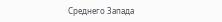Среднего Запада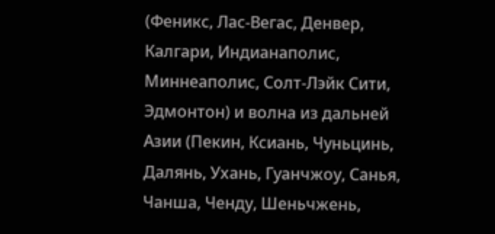(Феникс, Лас-Вегас, Денвер, Калгари, Индианаполис, Миннеаполис, Солт-Лэйк Сити, Эдмонтон) и волна из дальней Азии (Пекин, Ксиань, Чуньцинь, Далянь, Ухань, Гуанчжоу, Санья, Чанша, Ченду, Шеньчжень,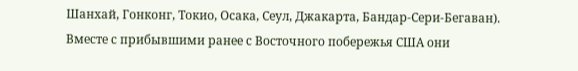Шанхай, Гонконг, Токио, Осака, Сеул, Джакарта, Бандар-Сери-Бегаван).  Вместе с прибывшими ранее с Восточного побережья США они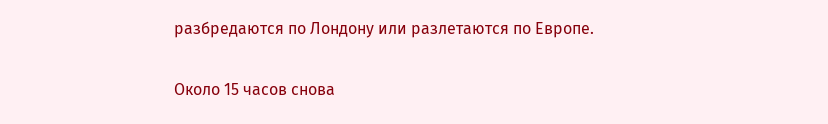разбредаются по Лондону или разлетаются по Европе.


Около 15 часов снова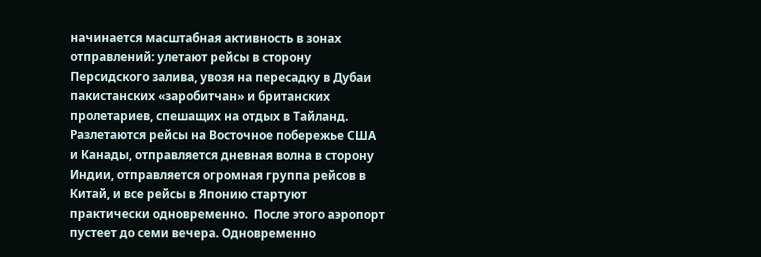начинается масштабная активность в зонах отправлений: улетают рейсы в сторону Персидского залива, увозя на пересадку в Дубаи пакистанских «заробитчан» и британских пролетариев, спешащих на отдых в Тайланд.  Разлетаются рейсы на Восточное побережье США и Канады, отправляется дневная волна в сторону Индии, отправляется огромная группа рейсов в Китай, и все рейсы в Японию стартуют практически одновременно.  После этого аэропорт пустеет до семи вечера. Одновременно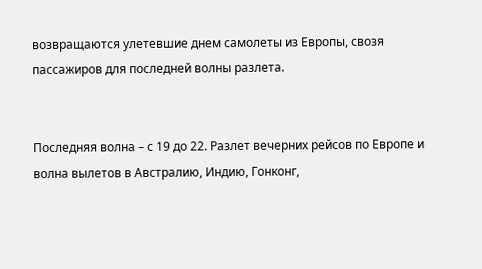возвращаются улетевшие днем самолеты из Европы, свозя пассажиров для последней волны разлета.


Последняя волна – с 19 до 22. Разлет вечерних рейсов по Европе и волна вылетов в Австралию, Индию, Гонконг,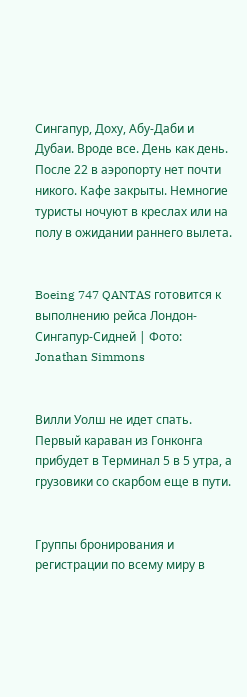Сингапур, Доху, Абу-Даби и Дубаи. Вроде все. День как день.  После 22 в аэропорту нет почти никого. Кафе закрыты. Немногие туристы ночуют в креслах или на полу в ожидании раннего вылета.


Boeing 747 QANTAS готовится к выполнению рейса Лондон-Сингапур-Сидней | Фото: Jonathan Simmons


Вилли Уолш не идет спать. Первый караван из Гонконга прибудет в Терминал 5 в 5 утра, а грузовики со скарбом еще в пути.


Группы бронирования и регистрации по всему миру в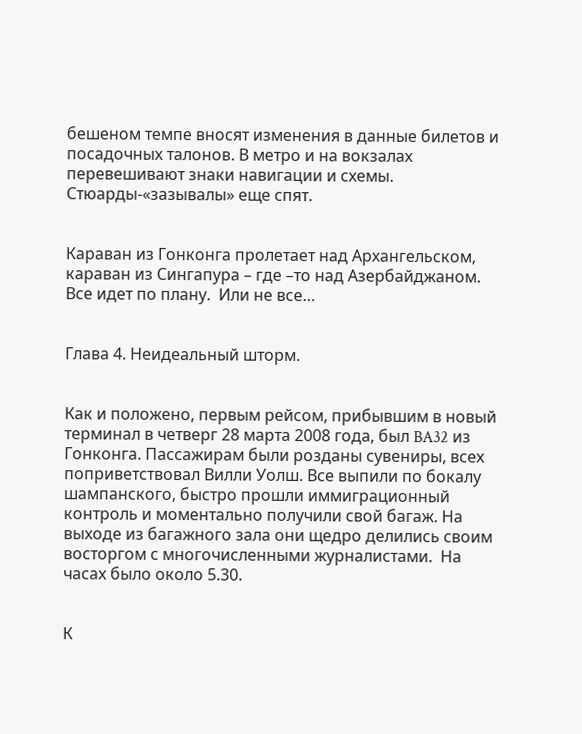бешеном темпе вносят изменения в данные билетов и посадочных талонов. В метро и на вокзалах перевешивают знаки навигации и схемы. Стюарды-«зазывалы» еще спят.


Караван из Гонконга пролетает над Архангельском, караван из Сингапура – где –то над Азербайджаном.  Все идет по плану.  Или не все…


Глава 4. Неидеальный шторм.


Как и положено, первым рейсом, прибывшим в новый терминал в четверг 28 марта 2008 года, был BA32 из Гонконга. Пассажирам были розданы сувениры, всех поприветствовал Вилли Уолш. Все выпили по бокалу шампанского, быстро прошли иммиграционный контроль и моментально получили свой багаж. На выходе из багажного зала они щедро делились своим восторгом с многочисленными журналистами.  На часах было около 5.30.


К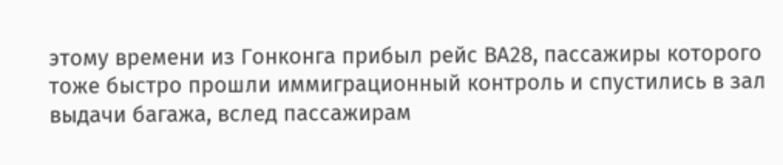этому времени из Гонконга прибыл рейс ВА28, пассажиры которого тоже быстро прошли иммиграционный контроль и спустились в зал выдачи багажа, вслед пассажирам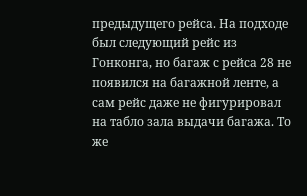предыдущего рейса. На подходе был следующий рейс из Гонконга, но багаж с рейса 28 не появился на багажной ленте, а сам рейс даже не фигурировал на табло зала выдачи багажа. То же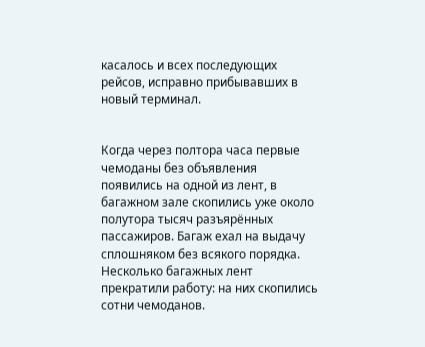касалось и всех последующих рейсов, исправно прибывавших в новый терминал.


Когда через полтора часа первые чемоданы без объявления появились на одной из лент, в багажном зале скопились уже около полутора тысяч разъярённых пассажиров. Багаж ехал на выдачу сплошняком без всякого порядка. Несколько багажных лент прекратили работу: на них скопились сотни чемоданов.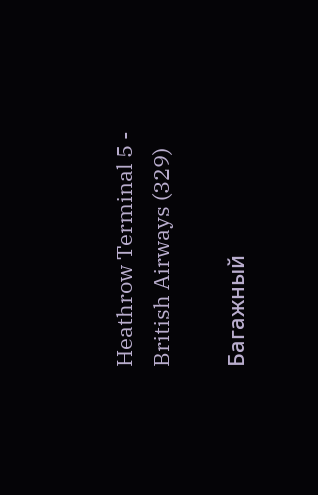Heathrow Terminal 5 - British Airways (329)

Багажный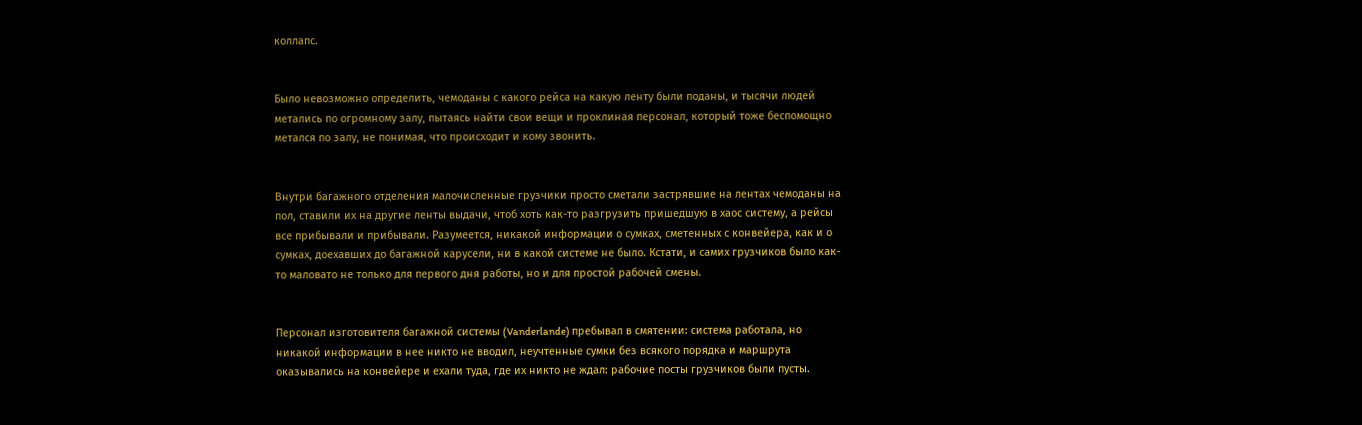коллапс.


Было невозможно определить, чемоданы с какого рейса на какую ленту были поданы, и тысячи людей метались по огромному залу, пытаясь найти свои вещи и проклиная персонал, который тоже беспомощно метался по залу, не понимая, что происходит и кому звонить.


Внутри багажного отделения малочисленные грузчики просто сметали застрявшие на лентах чемоданы на пол, ставили их на другие ленты выдачи, чтоб хоть как-то разгрузить пришедшую в хаос систему, а рейсы все прибывали и прибывали. Разумеется, никакой информации о сумках, сметенных с конвейера, как и о сумках, доехавших до багажной карусели, ни в какой системе не было. Кстати, и самих грузчиков было как-то маловато не только для первого дня работы, но и для простой рабочей смены.


Персонал изготовителя багажной системы (Vanderlande) пребывал в смятении: система работала, но никакой информации в нее никто не вводил, неучтенные сумки без всякого порядка и маршрута оказывались на конвейере и ехали туда, где их никто не ждал: рабочие посты грузчиков были пусты.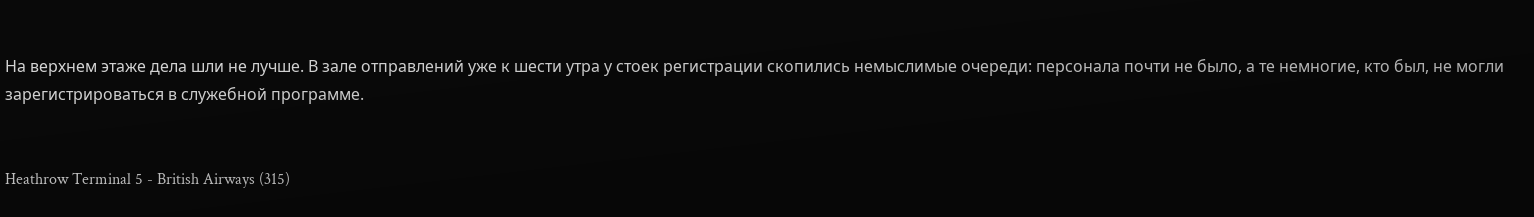На верхнем этаже дела шли не лучше. В зале отправлений уже к шести утра у стоек регистрации скопились немыслимые очереди: персонала почти не было, а те немногие, кто был, не могли зарегистрироваться в служебной программе.


Heathrow Terminal 5 - British Airways (315)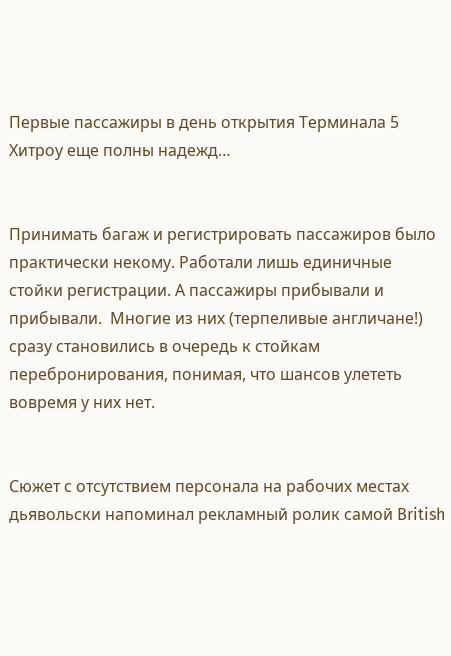Первые пассажиры в день открытия Терминала 5 Хитроу еще полны надежд…


Принимать багаж и регистрировать пассажиров было практически некому. Работали лишь единичные стойки регистрации. А пассажиры прибывали и прибывали.  Многие из них (терпеливые англичане!) сразу становились в очередь к стойкам перебронирования, понимая, что шансов улететь вовремя у них нет.


Сюжет с отсутствием персонала на рабочих местах дьявольски напоминал рекламный ролик самой British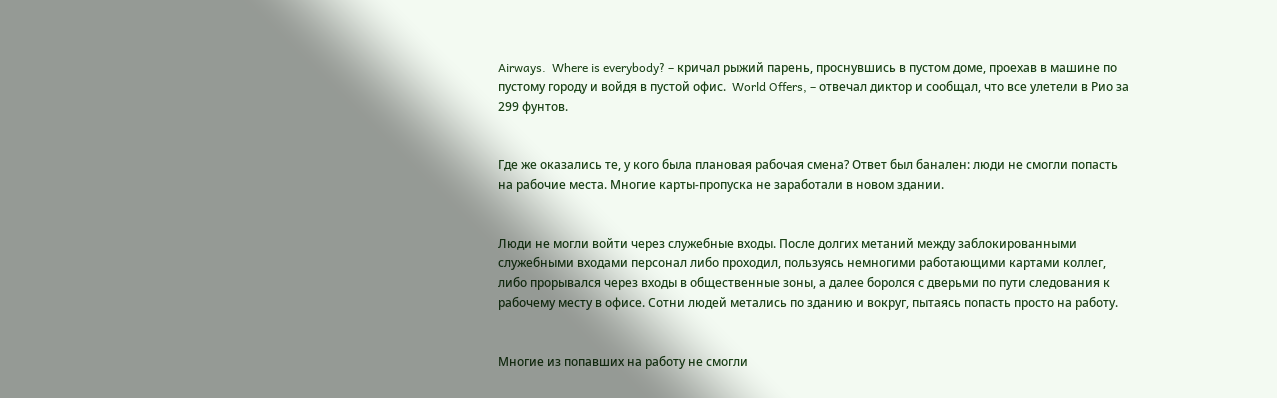Airways.  Where is everybody? – кричал рыжий парень, проснувшись в пустом доме, проехав в машине по пустому городу и войдя в пустой офис.  World Offers, – отвечал диктор и сообщал, что все улетели в Рио за 299 фунтов.


Где же оказались те, у кого была плановая рабочая смена? Ответ был банален: люди не смогли попасть на рабочие места. Многие карты-пропуска не заработали в новом здании.


Люди не могли войти через служебные входы. После долгих метаний между заблокированными служебными входами персонал либо проходил, пользуясь немногими работающими картами коллег, либо прорывался через входы в общественные зоны, а далее боролся с дверьми по пути следования к рабочему месту в офисе. Сотни людей метались по зданию и вокруг, пытаясь попасть просто на работу.


Многие из попавших на работу не смогли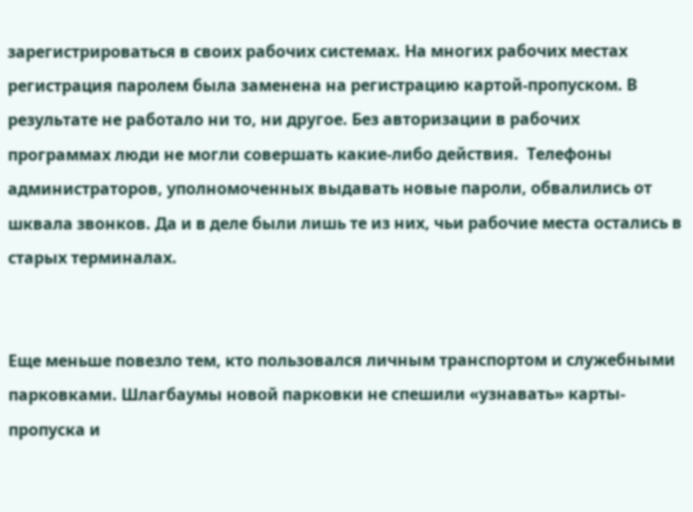зарегистрироваться в своих рабочих системах. На многих рабочих местах регистрация паролем была заменена на регистрацию картой-пропуском. В результате не работало ни то, ни другое. Без авторизации в рабочих программах люди не могли совершать какие-либо действия.  Телефоны администраторов, уполномоченных выдавать новые пароли, обвалились от шквала звонков. Да и в деле были лишь те из них, чьи рабочие места остались в старых терминалах.


Еще меньше повезло тем, кто пользовался личным транспортом и служебными парковками. Шлагбаумы новой парковки не спешили «узнавать» карты-пропуска и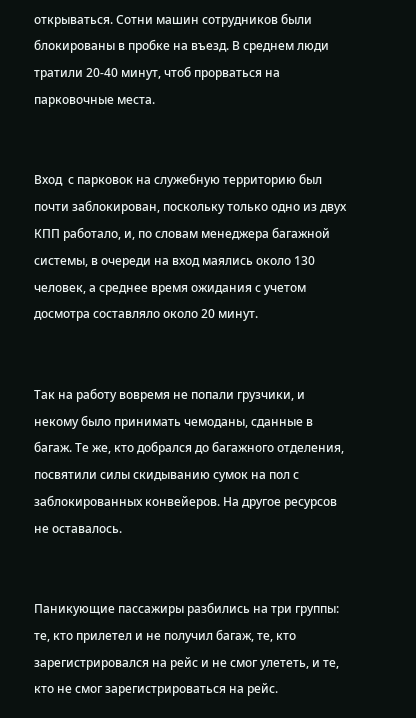открываться. Сотни машин сотрудников были блокированы в пробке на въезд. В среднем люди тратили 20-40 минут, чтоб прорваться на парковочные места.


Вход  с парковок на служебную территорию был почти заблокирован, поскольку только одно из двух КПП работало, и, по словам менеджера багажной системы, в очереди на вход маялись около 130 человек, а среднее время ожидания с учетом досмотра составляло около 20 минут.


Так на работу вовремя не попали грузчики, и некому было принимать чемоданы, сданные в багаж. Те же, кто добрался до багажного отделения, посвятили силы скидыванию сумок на пол с заблокированных конвейеров. На другое ресурсов не оставалось.


Паникующие пассажиры разбились на три группы: те, кто прилетел и не получил багаж, те, кто зарегистрировался на рейс и не смог улететь, и те, кто не смог зарегистрироваться на рейс.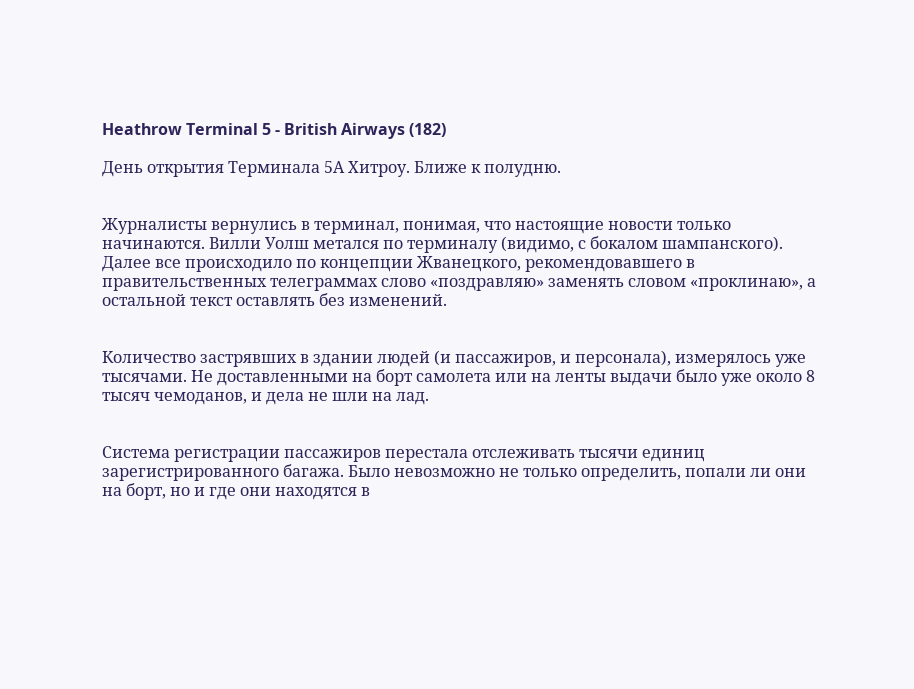Heathrow Terminal 5 - British Airways (182)

День открытия Терминала 5А Хитроу. Ближе к полудню.


Журналисты вернулись в терминал, понимая, что настоящие новости только начинаются. Вилли Уолш метался по терминалу (видимо, с бокалом шампанского). Далее все происходило по концепции Жванецкого, рекомендовавшего в правительственных телеграммах слово «поздравляю» заменять словом «проклинаю», а остальной текст оставлять без изменений.


Количество застрявших в здании людей (и пассажиров, и персонала), измерялось уже тысячами. Не доставленными на борт самолета или на ленты выдачи было уже около 8 тысяч чемоданов, и дела не шли на лад.


Система регистрации пассажиров перестала отслеживать тысячи единиц зарегистрированного багажа. Было невозможно не только определить, попали ли они на борт, но и где они находятся в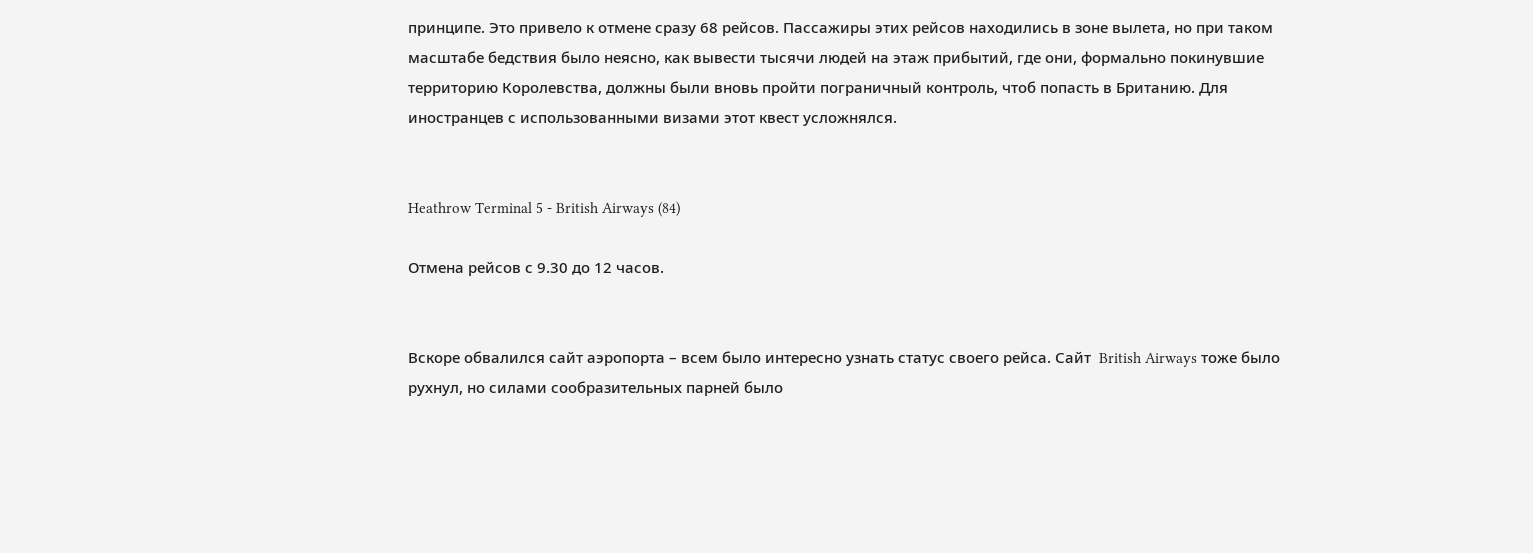принципе. Это привело к отмене сразу 68 рейсов. Пассажиры этих рейсов находились в зоне вылета, но при таком масштабе бедствия было неясно, как вывести тысячи людей на этаж прибытий, где они, формально покинувшие территорию Королевства, должны были вновь пройти пограничный контроль, чтоб попасть в Британию. Для иностранцев с использованными визами этот квест усложнялся.


Heathrow Terminal 5 - British Airways (84)

Отмена рейсов с 9.30 до 12 часов.


Вскоре обвалился сайт аэропорта – всем было интересно узнать статус своего рейса. Сайт  British Airways тоже было рухнул, но силами сообразительных парней было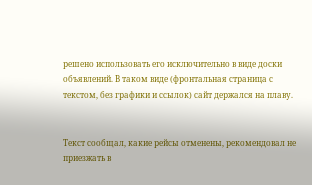решено использовать его исключительно в виде доски объявлений. В таком виде (фронтальная страница с текстом, без графики и ссылок) сайт держался на плаву.


Текст сообщал, какие рейсы отменены, рекомендовал не приезжать в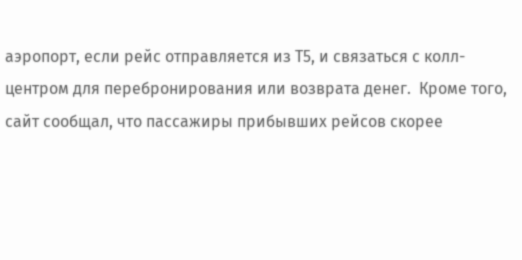аэропорт, если рейс отправляется из Т5, и связаться с колл-центром для перебронирования или возврата денег.  Кроме того, сайт сообщал, что пассажиры прибывших рейсов скорее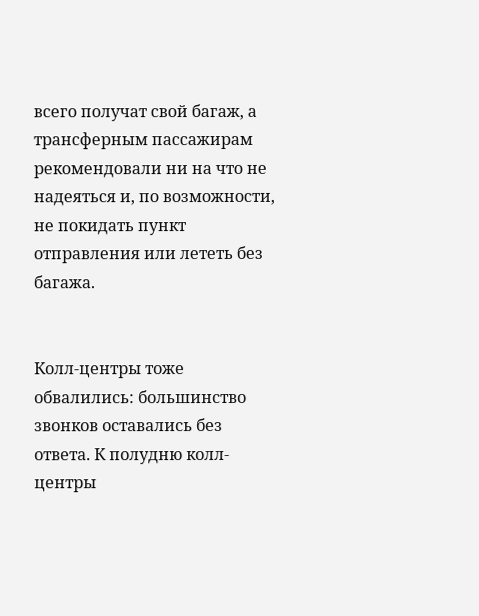всего получат свой багаж, а трансферным пассажирам рекомендовали ни на что не надеяться и, по возможности, не покидать пункт отправления или лететь без багажа.


Колл-центры тоже обвалились: большинство звонков оставались без ответа. К полудню колл-центры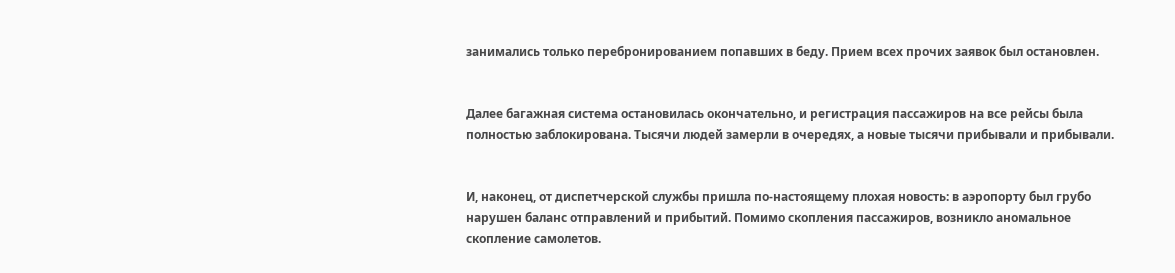занимались только перебронированием попавших в беду. Прием всех прочих заявок был остановлен.


Далее багажная система остановилась окончательно, и регистрация пассажиров на все рейсы была полностью заблокирована. Тысячи людей замерли в очередях, а новые тысячи прибывали и прибывали.


И, наконец, от диспетчерской службы пришла по-настоящему плохая новость: в аэропорту был грубо нарушен баланс отправлений и прибытий. Помимо скопления пассажиров, возникло аномальное скопление самолетов.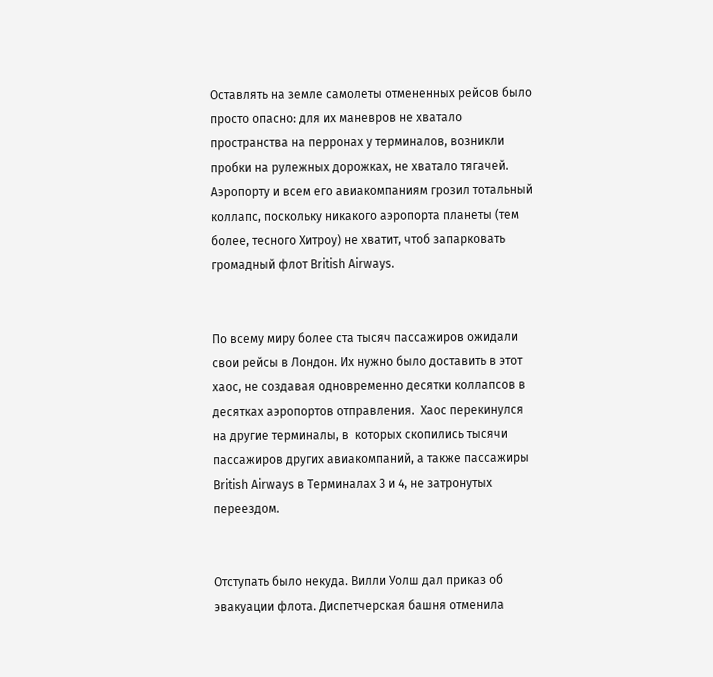Оставлять на земле самолеты отмененных рейсов было просто опасно: для их маневров не хватало пространства на перронах у терминалов, возникли пробки на рулежных дорожках, не хватало тягачей. Аэропорту и всем его авиакомпаниям грозил тотальный коллапс, поскольку никакого аэропорта планеты (тем более, тесного Хитроу) не хватит, чтоб запарковать громадный флот British Airways.


По всему миру более ста тысяч пассажиров ожидали свои рейсы в Лондон. Их нужно было доставить в этот хаос, не создавая одновременно десятки коллапсов в десятках аэропортов отправления.  Хаос перекинулся на другие терминалы, в  которых скопились тысячи пассажиров других авиакомпаний, а также пассажиры British Airways в Терминалах 3 и 4, не затронутых переездом.


Отступать было некуда. Вилли Уолш дал приказ об эвакуации флота. Диспетчерская башня отменила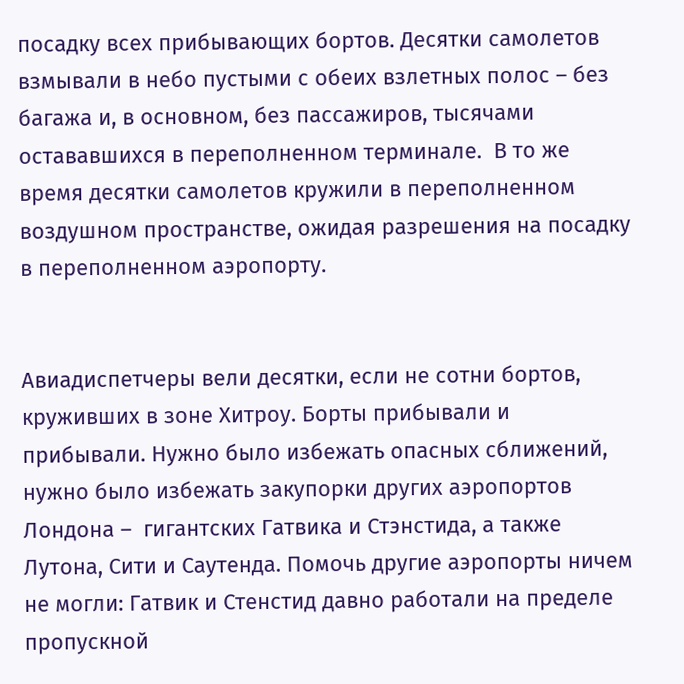посадку всех прибывающих бортов. Десятки самолетов взмывали в небо пустыми с обеих взлетных полос – без багажа и, в основном, без пассажиров, тысячами остававшихся в переполненном терминале.  В то же время десятки самолетов кружили в переполненном воздушном пространстве, ожидая разрешения на посадку в переполненном аэропорту.


Авиадиспетчеры вели десятки, если не сотни бортов, круживших в зоне Хитроу. Борты прибывали и прибывали. Нужно было избежать опасных сближений, нужно было избежать закупорки других аэропортов Лондона –  гигантских Гатвика и Стэнстида, а также Лутона, Сити и Саутенда. Помочь другие аэропорты ничем не могли: Гатвик и Стенстид давно работали на пределе пропускной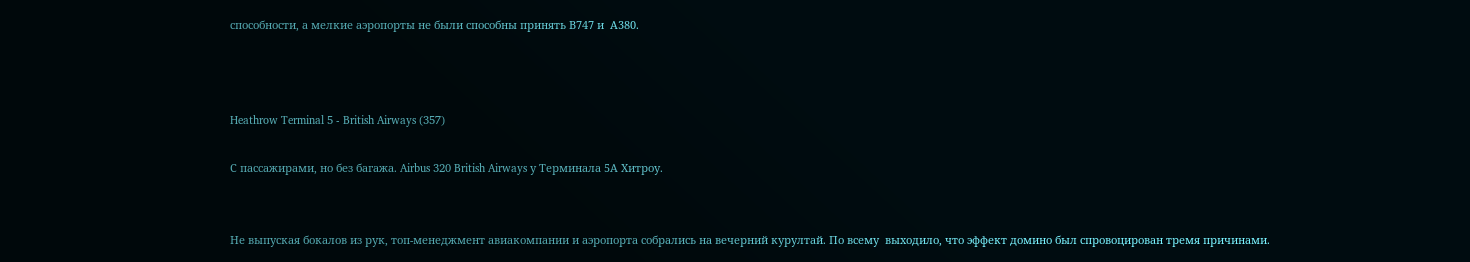способности, а мелкие аэропорты не были способны принять В747 и  А380.



Heathrow Terminal 5 - British Airways (357)

С пассажирами, но без багажа. Airbus 320 British Airways у Терминала 5А Хитроу.


Не выпуская бокалов из рук, топ-менеджмент авиакомпании и аэропорта собрались на вечерний курултай. По всему  выходило, что эффект домино был спровоцирован тремя причинами.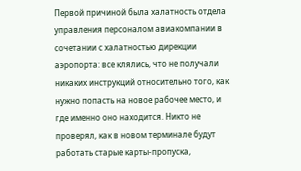Первой причиной была халатность отдела управления персоналом авиакомпании в сочетании с халатностью дирекции аэропорта: все клялись, что не получали никаких инструкций относительно того, как нужно попасть на новое рабочее место, и где именно оно находится. Никто не проверял, как в новом терминале будут работать старые карты-пропуска,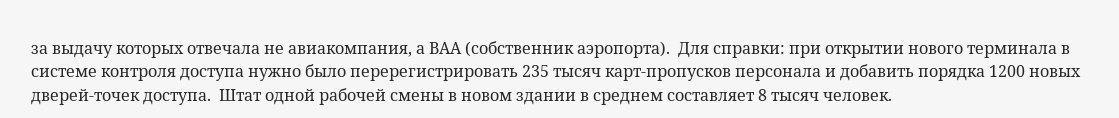за выдачу которых отвечала не авиакомпания, а ВАА (собственник аэропорта).  Для справки: при открытии нового терминала в системе контроля доступа нужно было перерегистрировать 235 тысяч карт-пропусков персонала и добавить порядка 1200 новых дверей-точек доступа.  Штат одной рабочей смены в новом здании в среднем составляет 8 тысяч человек.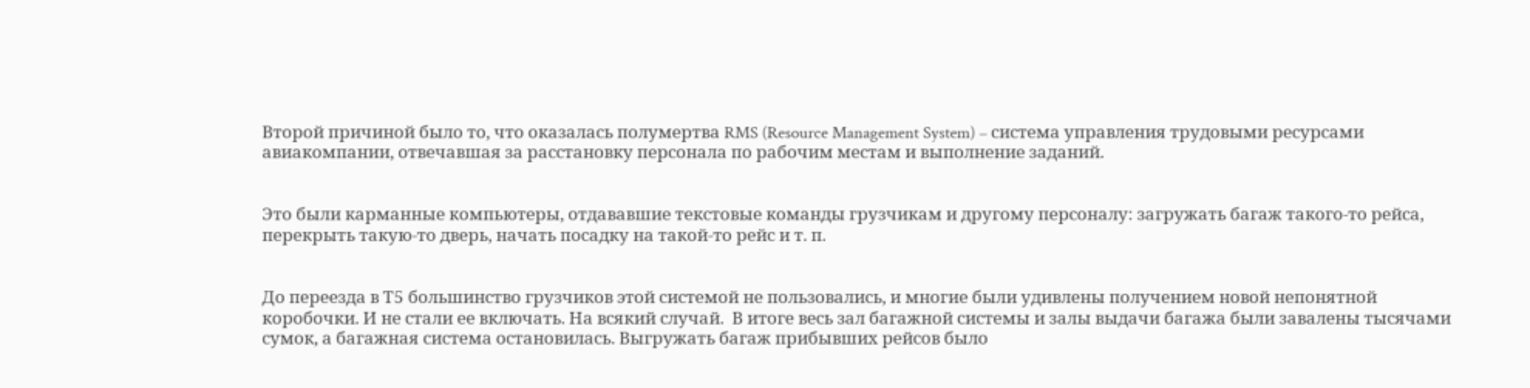Второй причиной было то, что оказалась полумертва RMS (Resource Management System) – система управления трудовыми ресурсами авиакомпании, отвечавшая за расстановку персонала по рабочим местам и выполнение заданий.


Это были карманные компьютеры, отдававшие текстовые команды грузчикам и другому персоналу: загружать багаж такого-то рейса, перекрыть такую-то дверь, начать посадку на такой-то рейс и т. п.


До переезда в Т5 большинство грузчиков этой системой не пользовались, и многие были удивлены получением новой непонятной коробочки. И не стали ее включать. На всякий случай.  В итоге весь зал багажной системы и залы выдачи багажа были завалены тысячами сумок, а багажная система остановилась. Выгружать багаж прибывших рейсов было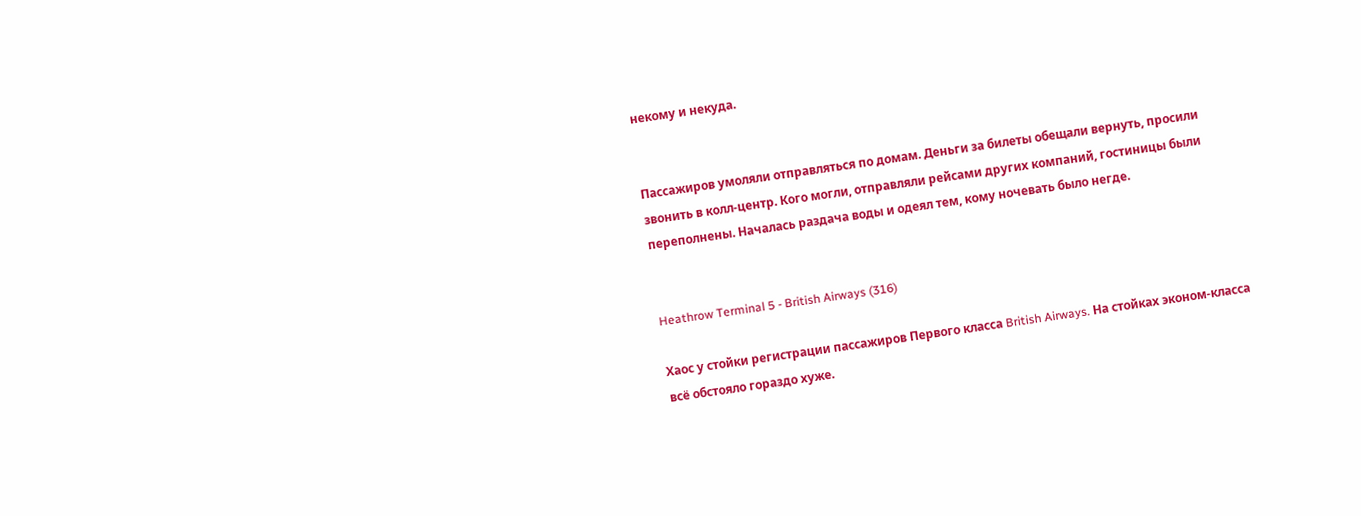некому и некуда.


Пассажиров умоляли отправляться по домам. Деньги за билеты обещали вернуть, просили звонить в колл-центр. Кого могли, отправляли рейсами других компаний, гостиницы были переполнены. Началась раздача воды и одеял тем, кому ночевать было негде.


Heathrow Terminal 5 - British Airways (316)

Хаос у стойки регистрации пассажиров Первого класса British Airways. На стойках эконом-класса всё обстояло гораздо хуже.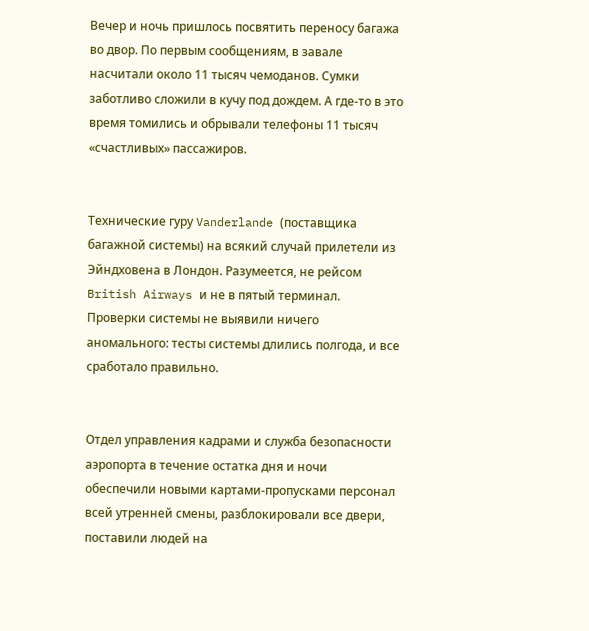Вечер и ночь пришлось посвятить переносу багажа во двор. По первым сообщениям, в завале насчитали около 11 тысяч чемоданов. Сумки заботливо сложили в кучу под дождем. А где-то в это время томились и обрывали телефоны 11 тысяч «счастливых» пассажиров.


Технические гуру Vanderlande (поставщика багажной системы) на всякий случай прилетели из Эйндховена в Лондон. Разумеется, не рейсом British Airways и не в пятый терминал. Проверки системы не выявили ничего аномального: тесты системы длились полгода, и все сработало правильно.


Отдел управления кадрами и служба безопасности аэропорта в течение остатка дня и ночи обеспечили новыми картами-пропусками персонал всей утренней смены, разблокировали все двери, поставили людей на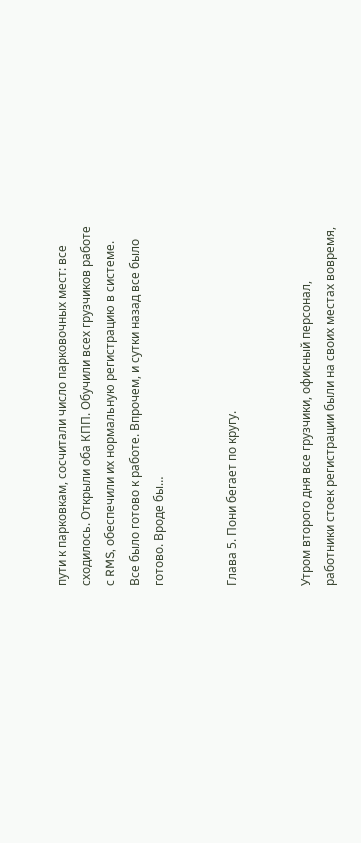пути к парковкам, сосчитали число парковочных мест: все сходилось. Открыли оба КПП. Обучили всех грузчиков работе с RMS, обеспечили их нормальную регистрацию в системе. Все было готово к работе. Впрочем, и сутки назад все было готово. Вроде бы…


Глава 5. Пони бегает по кругу.


Утром второго дня все грузчики, офисный персонал, работники стоек регистрации были на своих местах вовремя,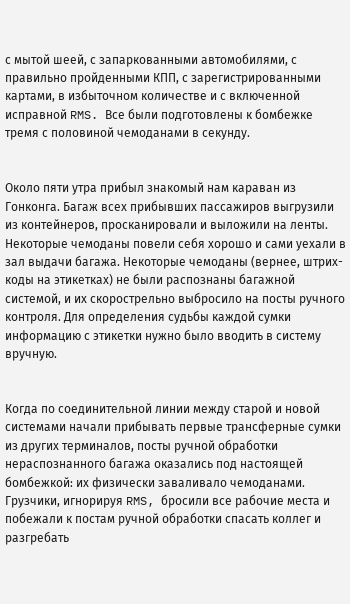с мытой шеей, с запаркованными автомобилями, с правильно пройденными КПП, с зарегистрированными картами, в избыточном количестве и с включенной исправной RMS. Все были подготовлены к бомбежке тремя с половиной чемоданами в секунду.


Около пяти утра прибыл знакомый нам караван из Гонконга. Багаж всех прибывших пассажиров выгрузили из контейнеров, просканировали и выложили на ленты. Некоторые чемоданы повели себя хорошо и сами уехали в зал выдачи багажа. Некоторые чемоданы (вернее, штрих-коды на этикетках) не были распознаны багажной системой, и их скорострельно выбросило на посты ручного контроля. Для определения судьбы каждой сумки информацию с этикетки нужно было вводить в систему вручную.


Когда по соединительной линии между старой и новой системами начали прибывать первые трансферные сумки из других терминалов, посты ручной обработки нераспознанного багажа оказались под настоящей бомбежкой: их физически заваливало чемоданами. Грузчики, игнорируя RMS, бросили все рабочие места и побежали к постам ручной обработки спасать коллег и разгребать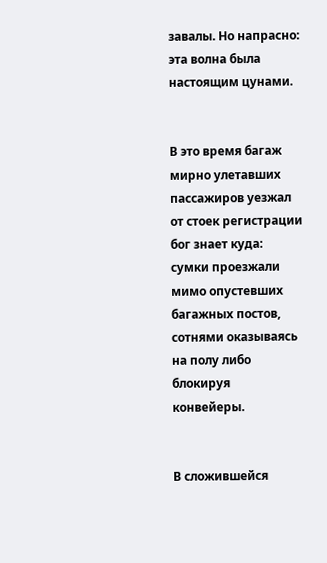завалы. Но напрасно: эта волна была настоящим цунами.


В это время багаж мирно улетавших пассажиров уезжал от стоек регистрации бог знает куда: сумки проезжали мимо опустевших багажных постов, сотнями оказываясь на полу либо блокируя конвейеры.


В сложившейся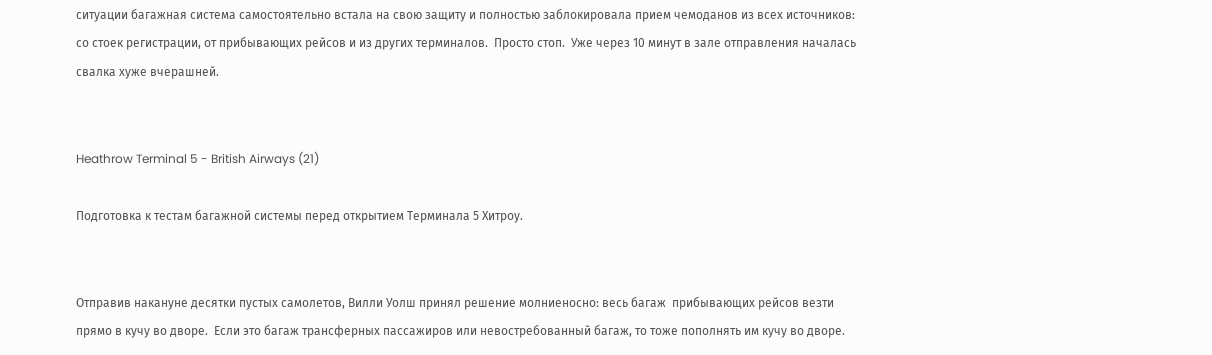ситуации багажная система самостоятельно встала на свою защиту и полностью заблокировала прием чемоданов из всех источников: со стоек регистрации, от прибывающих рейсов и из других терминалов.  Просто стоп.  Уже через 10 минут в зале отправления началась свалка хуже вчерашней.


Heathrow Terminal 5 - British Airways (21)

Подготовка к тестам багажной системы перед открытием Терминала 5 Хитроу.


Отправив накануне десятки пустых самолетов, Вилли Уолш принял решение молниеносно: весь багаж  прибывающих рейсов везти прямо в кучу во дворе.  Если это багаж трансферных пассажиров или невостребованный багаж, то тоже пополнять им кучу во дворе.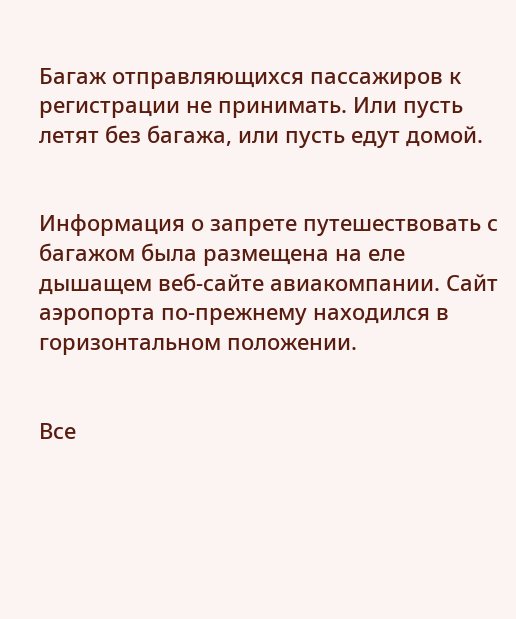Багаж отправляющихся пассажиров к регистрации не принимать. Или пусть летят без багажа, или пусть едут домой.


Информация о запрете путешествовать с багажом была размещена на еле дышащем веб-сайте авиакомпании. Сайт аэропорта по-прежнему находился в горизонтальном положении.


Все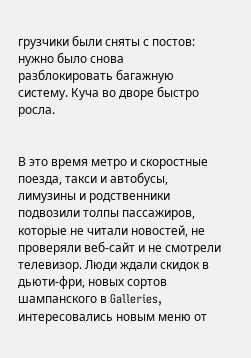грузчики были сняты с постов: нужно было снова разблокировать багажную систему. Куча во дворе быстро росла.


В это время метро и скоростные поезда, такси и автобусы, лимузины и родственники подвозили толпы пассажиров, которые не читали новостей, не проверяли веб-сайт и не смотрели телевизор. Люди ждали скидок в дьюти-фри, новых сортов шампанского в Galleries, интересовались новым меню от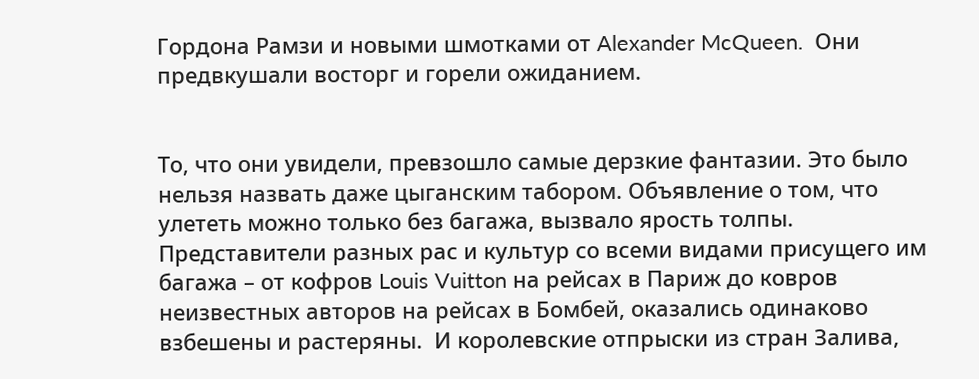Гордона Рамзи и новыми шмотками от Alexander McQueen.  Они предвкушали восторг и горели ожиданием.


То, что они увидели, превзошло самые дерзкие фантазии. Это было нельзя назвать даже цыганским табором. Объявление о том, что улететь можно только без багажа, вызвало ярость толпы. Представители разных рас и культур со всеми видами присущего им багажа – от кофров Louis Vuitton на рейсах в Париж до ковров неизвестных авторов на рейсах в Бомбей, оказались одинаково взбешены и растеряны.  И королевские отпрыски из стран Залива,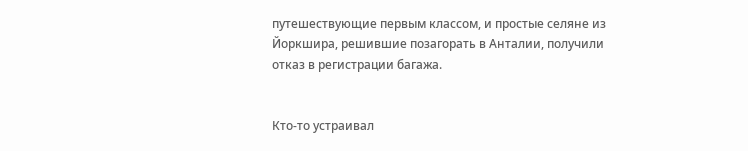путешествующие первым классом, и простые селяне из Йоркшира, решившие позагорать в Анталии, получили отказ в регистрации багажа.


Кто-то устраивал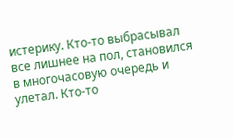истерику. Кто-то выбрасывал все лишнее на пол, становился в многочасовую очередь и улетал. Кто-то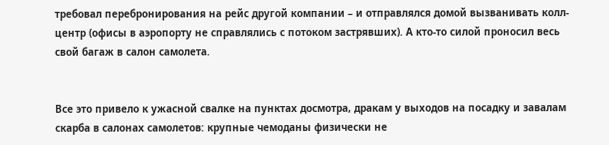требовал перебронирования на рейс другой компании – и отправлялся домой вызванивать колл-центр (офисы в аэропорту не справлялись с потоком застрявших). А кто-то силой проносил весь свой багаж в салон самолета.


Все это привело к ужасной свалке на пунктах досмотра, дракам у выходов на посадку и завалам скарба в салонах самолетов: крупные чемоданы физически не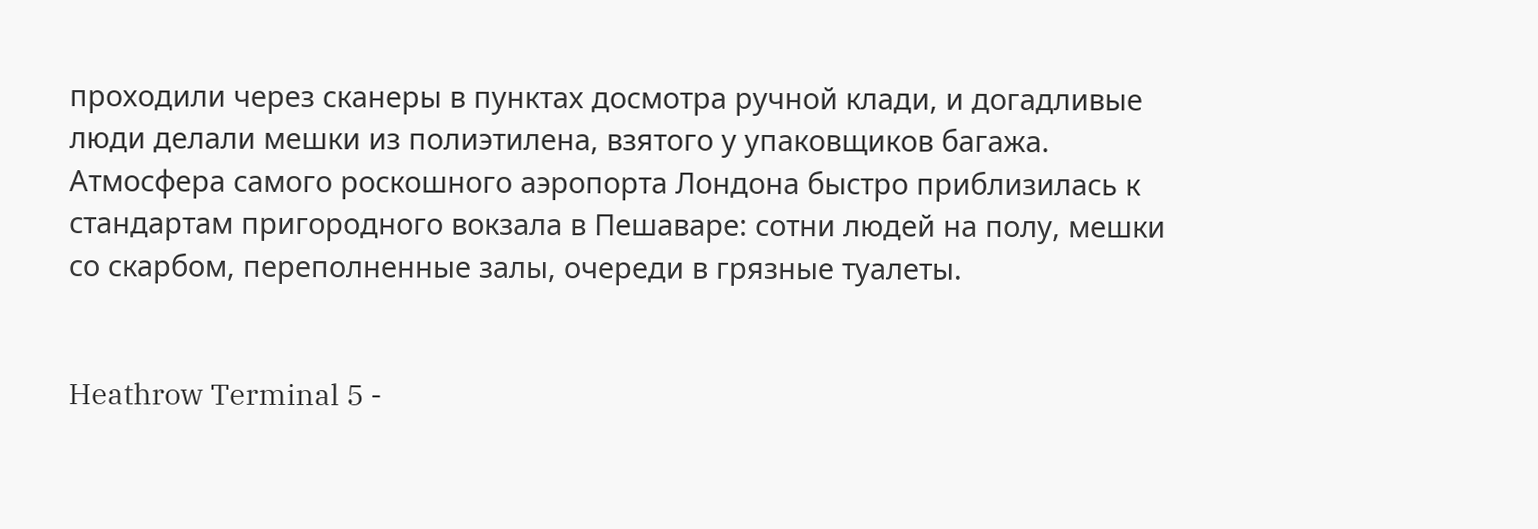проходили через сканеры в пунктах досмотра ручной клади, и догадливые люди делали мешки из полиэтилена, взятого у упаковщиков багажа. Атмосфера самого роскошного аэропорта Лондона быстро приблизилась к стандартам пригородного вокзала в Пешаваре: сотни людей на полу, мешки со скарбом, переполненные залы, очереди в грязные туалеты.


Heathrow Terminal 5 -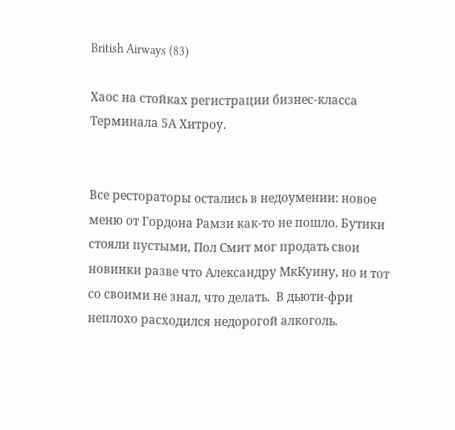British Airways (83)

Хаос на стойках регистрации бизнес-класса Терминала 5А Хитроу.


Все рестораторы остались в недоумении: новое меню от Гордона Рамзи как-то не пошло. Бутики стояли пустыми, Пол Смит мог продать свои новинки разве что Александру МкКуину, но и тот со своими не знал, что делать.  В дьюти-фри неплохо расходился недорогой алкоголь.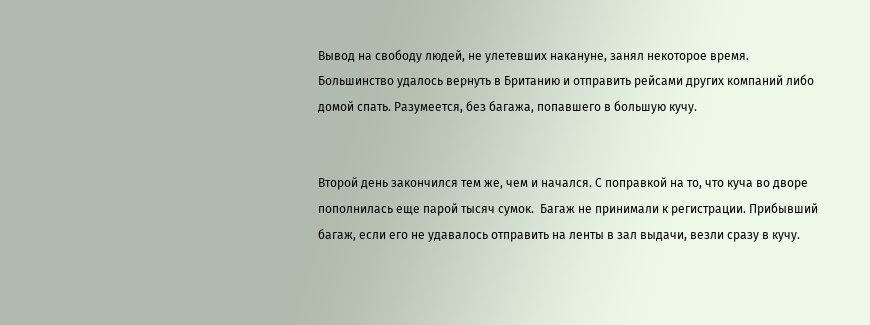Вывод на свободу людей, не улетевших накануне, занял некоторое время. Большинство удалось вернуть в Британию и отправить рейсами других компаний либо домой спать. Разумеется, без багажа, попавшего в большую кучу.


Второй день закончился тем же, чем и начался. С поправкой на то, что куча во дворе пополнилась еще парой тысяч сумок.  Багаж не принимали к регистрации. Прибывший багаж, если его не удавалось отправить на ленты в зал выдачи, везли сразу в кучу.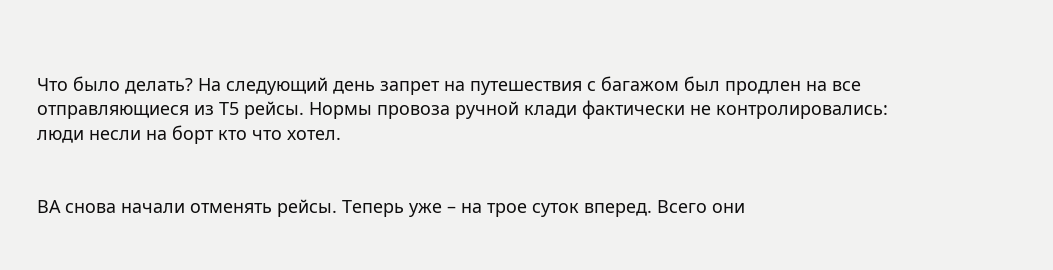Что было делать? На следующий день запрет на путешествия с багажом был продлен на все отправляющиеся из Т5 рейсы. Нормы провоза ручной клади фактически не контролировались: люди несли на борт кто что хотел.


ВА снова начали отменять рейсы. Теперь уже – на трое суток вперед. Всего они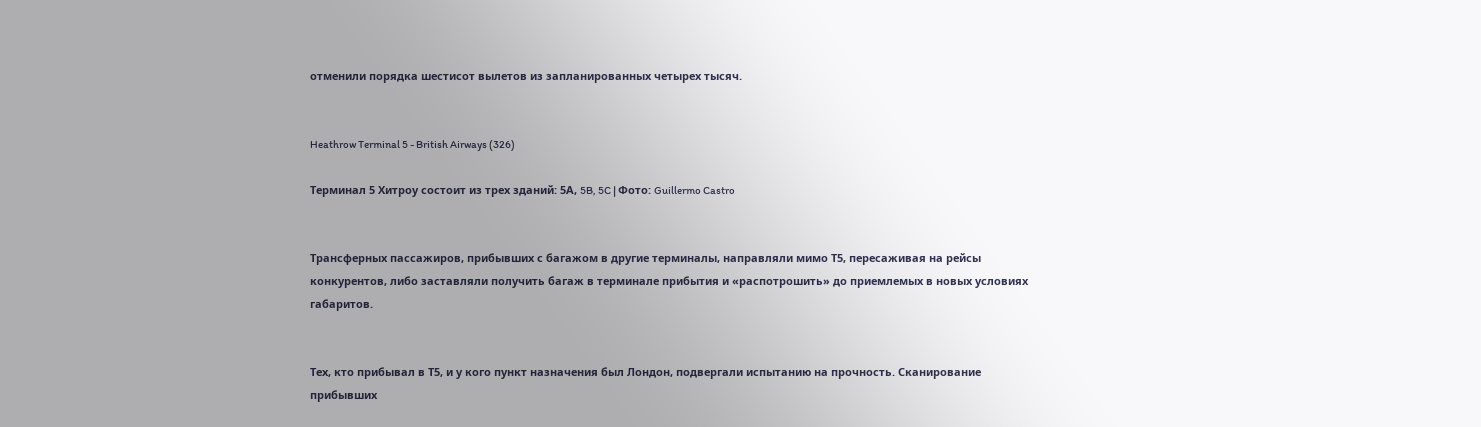отменили порядка шестисот вылетов из запланированных четырех тысяч.


Heathrow Terminal 5 - British Airways (326)

Терминал 5 Хитроу состоит из трех зданий: 5А, 5B, 5C | Фото: Guillermo Castro


Трансферных пассажиров, прибывших с багажом в другие терминалы, направляли мимо Т5, пересаживая на рейсы конкурентов, либо заставляли получить багаж в терминале прибытия и «распотрошить» до приемлемых в новых условиях габаритов.


Тех, кто прибывал в Т5, и у кого пункт назначения был Лондон, подвергали испытанию на прочность. Сканирование прибывших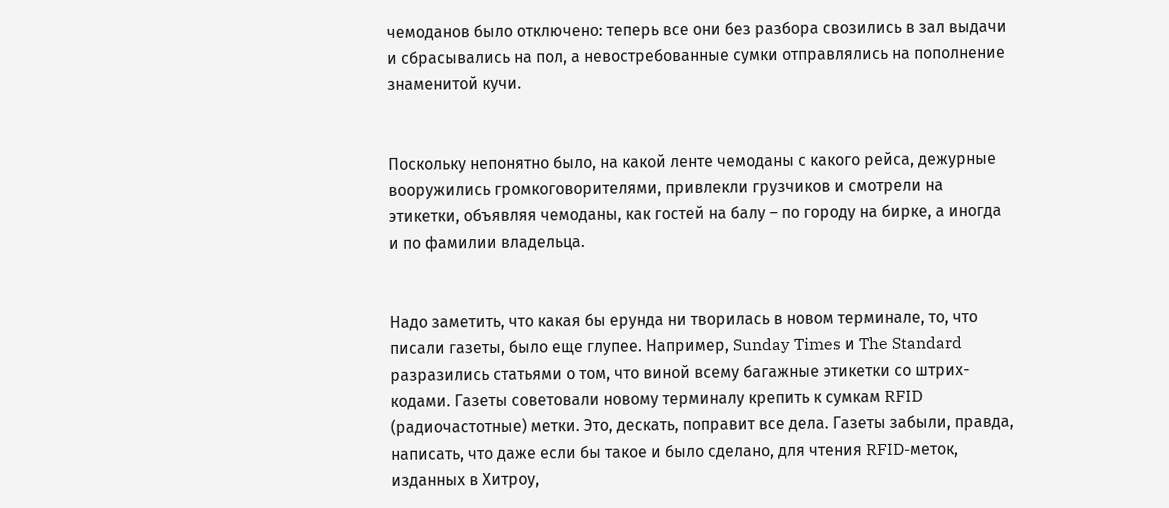чемоданов было отключено: теперь все они без разбора свозились в зал выдачи и сбрасывались на пол, а невостребованные сумки отправлялись на пополнение знаменитой кучи.


Поскольку непонятно было, на какой ленте чемоданы с какого рейса, дежурные вооружились громкоговорителями, привлекли грузчиков и смотрели на этикетки, объявляя чемоданы, как гостей на балу – по городу на бирке, а иногда и по фамилии владельца.


Надо заметить, что какая бы ерунда ни творилась в новом терминале, то, что  писали газеты, было еще глупее. Например, Sunday Times и The Standard разразились статьями о том, что виной всему багажные этикетки со штрих-кодами. Газеты советовали новому терминалу крепить к сумкам RFID (радиочастотные) метки. Это, дескать, поправит все дела. Газеты забыли, правда, написать, что даже если бы такое и было сделано, для чтения RFID-меток, изданных в Хитроу,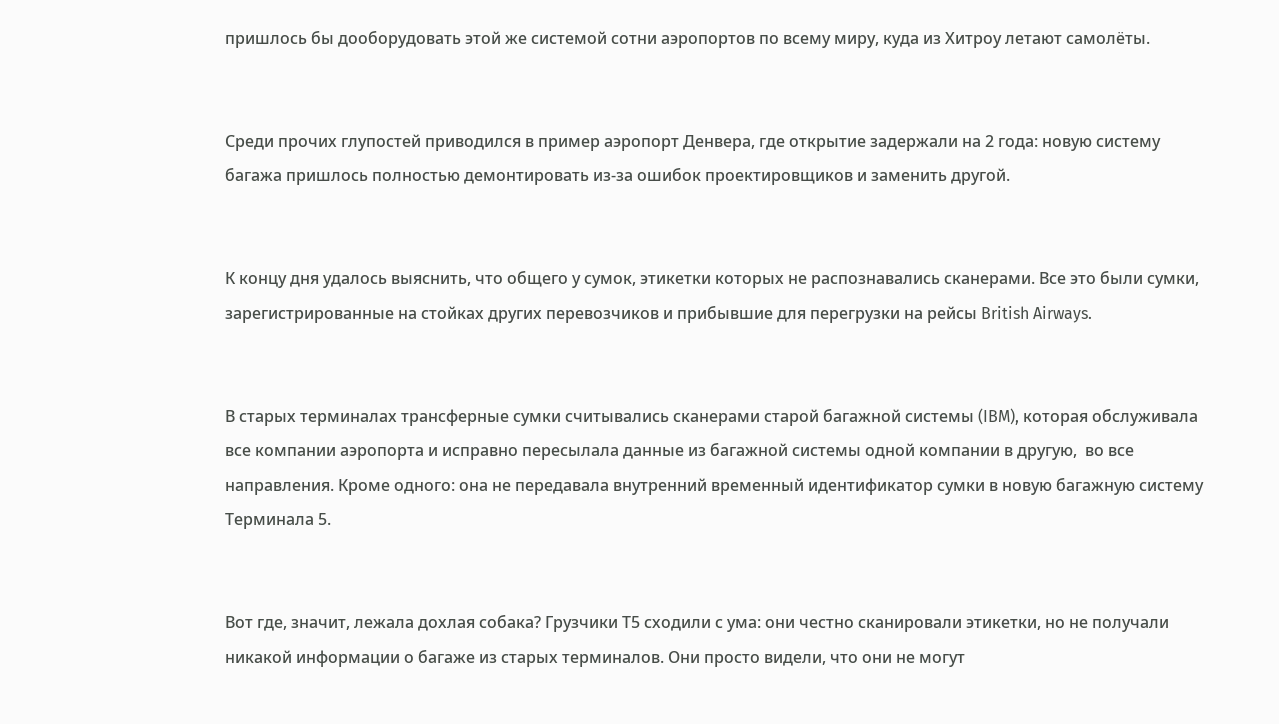пришлось бы дооборудовать этой же системой сотни аэропортов по всему миру, куда из Хитроу летают самолёты.


Среди прочих глупостей приводился в пример аэропорт Денвера, где открытие задержали на 2 года: новую систему багажа пришлось полностью демонтировать из-за ошибок проектировщиков и заменить другой.


К концу дня удалось выяснить, что общего у сумок, этикетки которых не распознавались сканерами. Все это были сумки, зарегистрированные на стойках других перевозчиков и прибывшие для перегрузки на рейсы British Airways.


В старых терминалах трансферные сумки считывались сканерами старой багажной системы (IBM), которая обслуживала все компании аэропорта и исправно пересылала данные из багажной системы одной компании в другую,  во все направления. Кроме одного: она не передавала внутренний временный идентификатор сумки в новую багажную систему Терминала 5.


Вот где, значит, лежала дохлая собака? Грузчики Т5 сходили с ума: они честно сканировали этикетки, но не получали никакой информации о багаже из старых терминалов. Они просто видели, что они не могут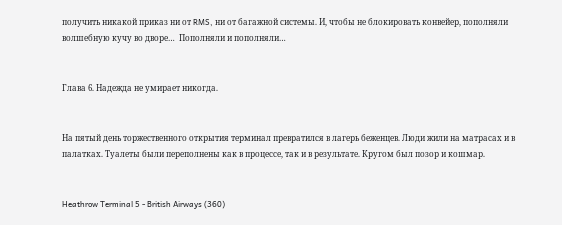получить никакой приказ ни от RMS, ни от багажной системы. И, чтобы не блокировать конвейер, пополняли волшебную кучу во дворе…  Пополняли и пополняли…


Глава 6. Надежда не умирает никогда.


На пятый день торжественного открытия терминал превратился в лагерь беженцев. Люди жили на матрасах и в палатках. Туалеты были переполнены как в процессе, так и в результате. Кругом был позор и кошмар.


Heathrow Terminal 5 - British Airways (360)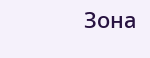Зона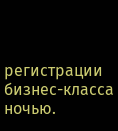регистрации бизнес-класса ночью.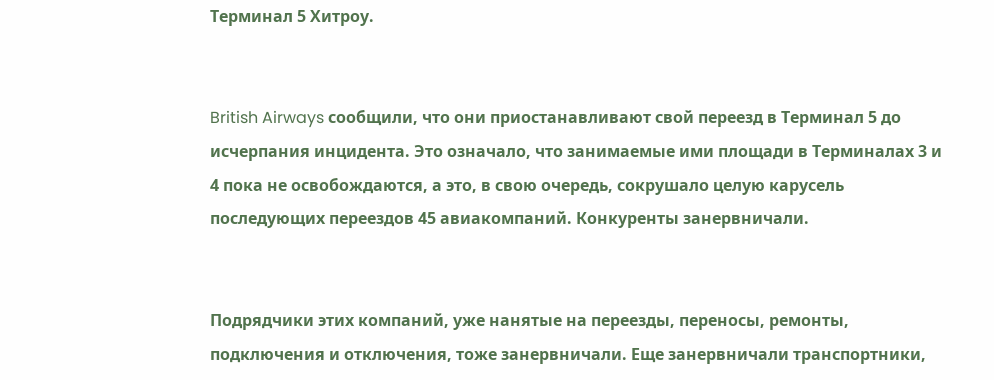Терминал 5 Хитроу.


British Airways сообщили, что они приостанавливают свой переезд в Терминал 5 до исчерпания инцидента. Это означало, что занимаемые ими площади в Терминалах 3 и 4 пока не освобождаются, а это, в свою очередь, сокрушало целую карусель последующих переездов 45 авиакомпаний. Конкуренты занервничали.


Подрядчики этих компаний, уже нанятые на переезды, переносы, ремонты, подключения и отключения, тоже занервничали. Еще занервничали транспортники,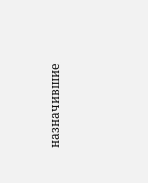назначившие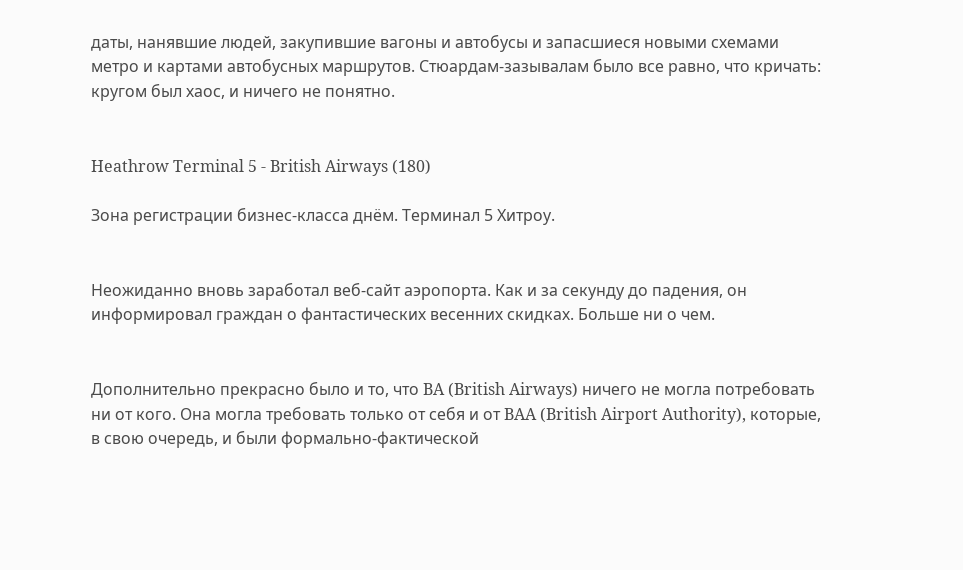даты, нанявшие людей, закупившие вагоны и автобусы и запасшиеся новыми схемами метро и картами автобусных маршрутов. Стюардам-зазывалам было все равно, что кричать: кругом был хаос, и ничего не понятно.


Heathrow Terminal 5 - British Airways (180)

Зона регистрации бизнес-класса днём. Терминал 5 Хитроу.


Неожиданно вновь заработал веб-сайт аэропорта. Как и за секунду до падения, он информировал граждан о фантастических весенних скидках. Больше ни о чем.


Дополнительно прекрасно было и то, что BA (British Airways) ничего не могла потребовать ни от кого. Она могла требовать только от себя и от BAA (British Airport Authority), которые, в свою очередь, и были формально-фактической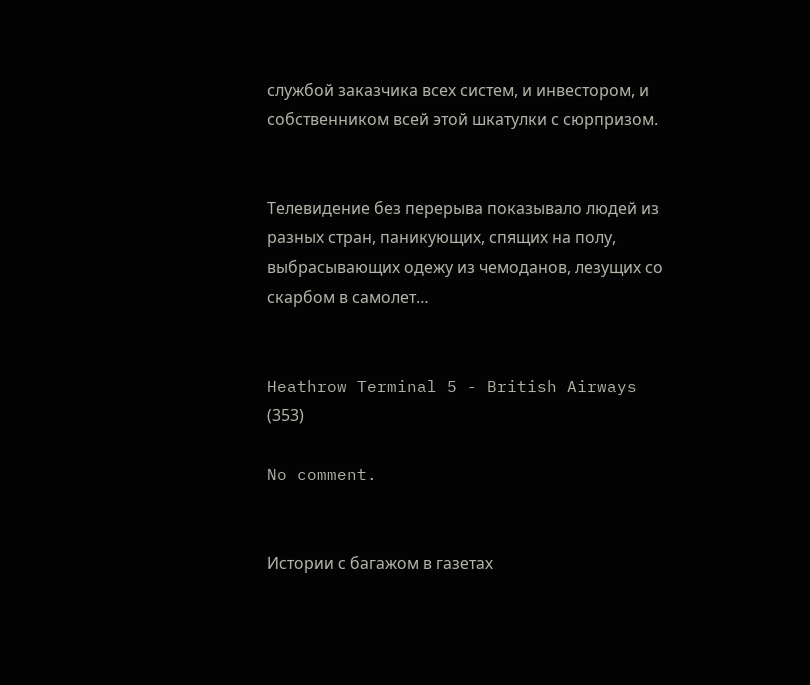службой заказчика всех систем, и инвестором, и собственником всей этой шкатулки с сюрпризом.


Телевидение без перерыва показывало людей из разных стран, паникующих, спящих на полу, выбрасывающих одежу из чемоданов, лезущих со скарбом в самолет…


Heathrow Terminal 5 - British Airways (353)

No comment.


Истории с багажом в газетах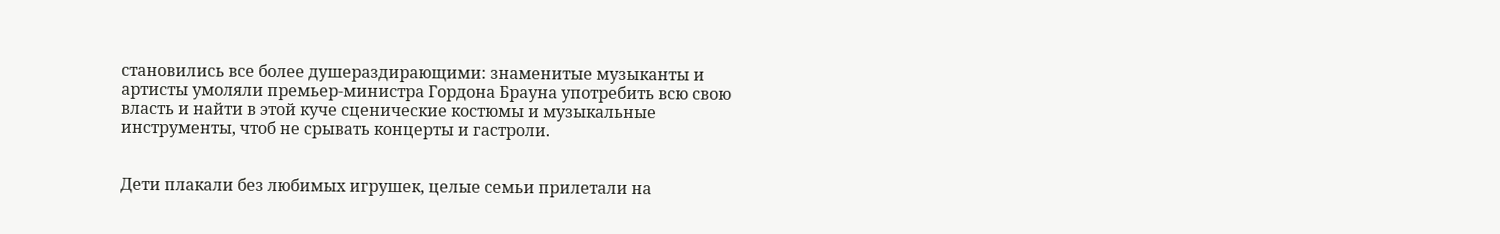становились все более душераздирающими: знаменитые музыканты и артисты умоляли премьер-министра Гордона Брауна употребить всю свою власть и найти в этой куче сценические костюмы и музыкальные инструменты, чтоб не срывать концерты и гастроли.


Дети плакали без любимых игрушек, целые семьи прилетали на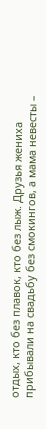отдых, кто без плавок, кто без лыж. Друзья жениха прибывали на свадьбу без смокингов, а мама невесты –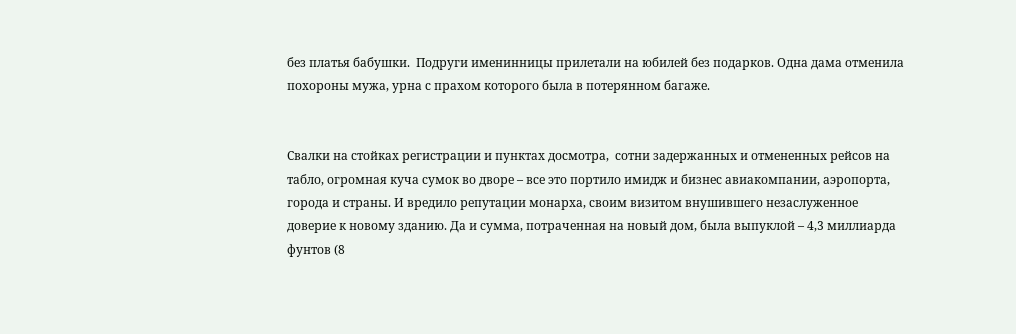без платья бабушки.  Подруги именинницы прилетали на юбилей без подарков. Одна дама отменила похороны мужа, урна с прахом которого была в потерянном багаже.


Свалки на стойках регистрации и пунктах досмотра,  сотни задержанных и отмененных рейсов на табло, огромная куча сумок во дворе – все это портило имидж и бизнес авиакомпании, аэропорта, города и страны. И вредило репутации монарха, своим визитом внушившего незаслуженное доверие к новому зданию. Да и сумма, потраченная на новый дом, была выпуклой – 4,3 миллиарда фунтов (8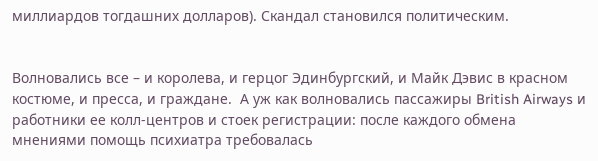миллиардов тогдашних долларов). Скандал становился политическим.


Волновались все – и королева, и герцог Эдинбургский, и Майк Дэвис в красном костюме, и пресса, и граждане.  А уж как волновались пассажиры British Airways и работники ее колл-центров и стоек регистрации: после каждого обмена мнениями помощь психиатра требовалась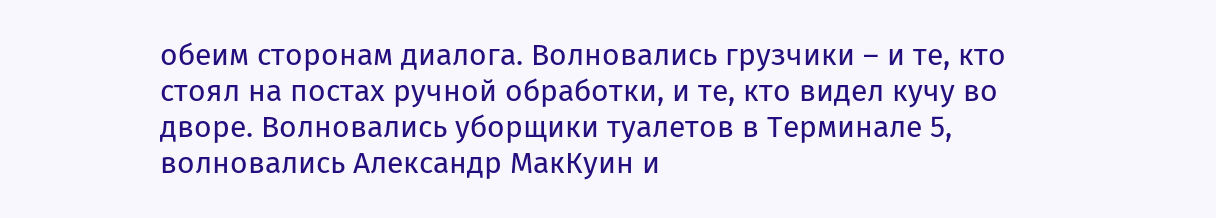обеим сторонам диалога. Волновались грузчики – и те, кто стоял на постах ручной обработки, и те, кто видел кучу во дворе. Волновались уборщики туалетов в Терминале 5, волновались Александр МакКуин и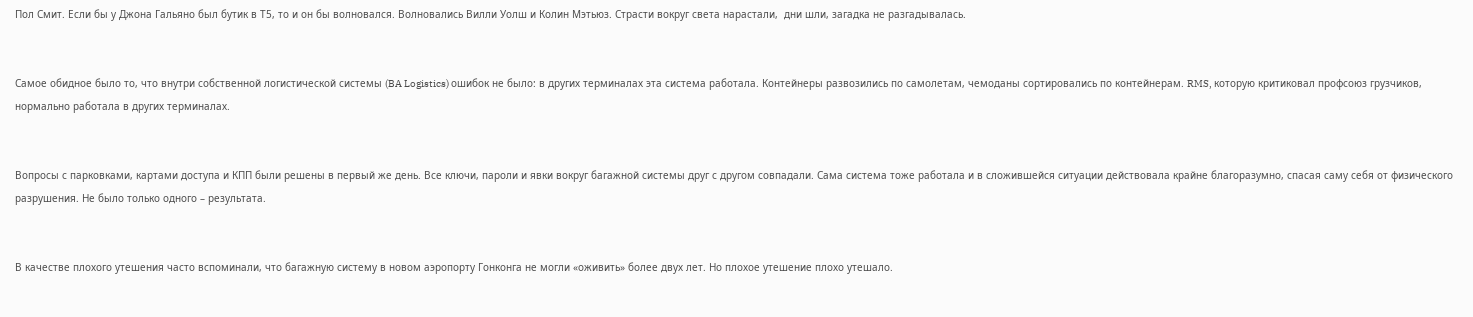Пол Смит. Если бы у Джона Гальяно был бутик в Т5, то и он бы волновался. Волновались Вилли Уолш и Колин Мэтьюз. Страсти вокруг света нарастали,  дни шли, загадка не разгадывалась.


Самое обидное было то, что внутри собственной логистической системы (BA Logistics) ошибок не было: в других терминалах эта система работала. Контейнеры развозились по самолетам, чемоданы сортировались по контейнерам. RMS, которую критиковал профсоюз грузчиков, нормально работала в других терминалах.


Вопросы с парковками, картами доступа и КПП были решены в первый же день. Все ключи, пароли и явки вокруг багажной системы друг с другом совпадали. Сама система тоже работала и в сложившейся ситуации действовала крайне благоразумно, спасая саму себя от физического разрушения. Не было только одного – результата.


В качестве плохого утешения часто вспоминали, что багажную систему в новом аэропорту Гонконга не могли «оживить» более двух лет. Но плохое утешение плохо утешало.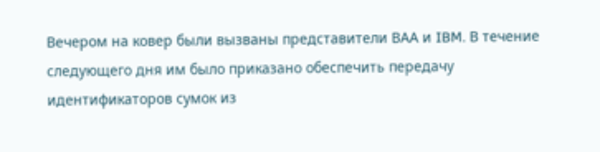Вечером на ковер были вызваны представители ВАА и IBM. В течение следующего дня им было приказано обеспечить передачу идентификаторов сумок из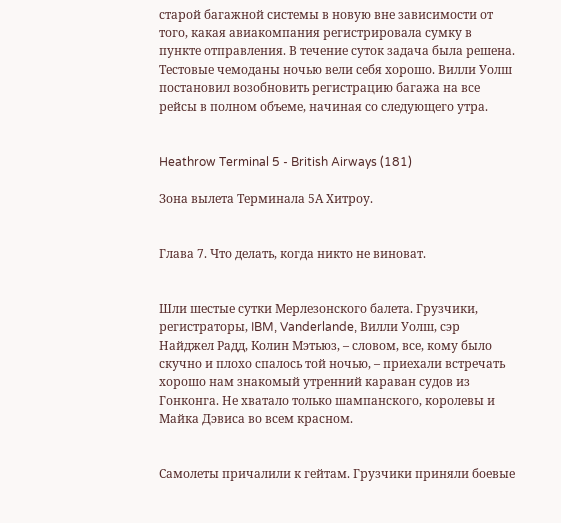старой багажной системы в новую вне зависимости от того, какая авиакомпания регистрировала сумку в пункте отправления. В течение суток задача была решена. Тестовые чемоданы ночью вели себя хорошо. Вилли Уолш постановил возобновить регистрацию багажа на все рейсы в полном объеме, начиная со следующего утра.


Heathrow Terminal 5 - British Airways (181)

Зона вылета Терминала 5А Хитроу.


Глава 7. Что делать, когда никто не виноват.


Шли шестые сутки Мерлезонского балета. Грузчики, регистраторы, IBM, Vanderlande, Вилли Уолш, сэр Найджел Радд, Колин Мэтьюз, – словом, все, кому было скучно и плохо спалось той ночью, – приехали встречать хорошо нам знакомый утренний караван судов из Гонконга. Не хватало только шампанского, королевы и Майка Дэвиса во всем красном.


Самолеты причалили к гейтам. Грузчики приняли боевые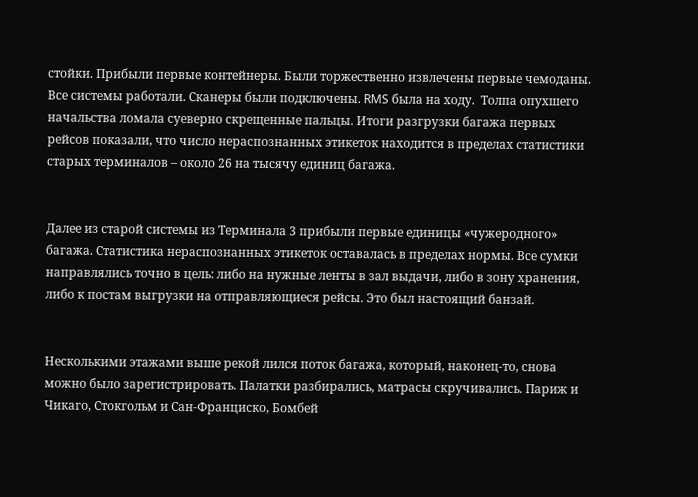стойки. Прибыли первые контейнеры. Были торжественно извлечены первые чемоданы. Все системы работали. Сканеры были подключены. RMS была на ходу.  Толпа опухшего начальства ломала суеверно скрещенные пальцы. Итоги разгрузки багажа первых рейсов показали, что число нераспознанных этикеток находится в пределах статистики старых терминалов – около 26 на тысячу единиц багажа.


Далее из старой системы из Терминала 3 прибыли первые единицы «чужеродного» багажа. Статистика нераспознанных этикеток оставалась в пределах нормы. Все сумки направлялись точно в цель: либо на нужные ленты в зал выдачи, либо в зону хранения, либо к постам выгрузки на отправляющиеся рейсы. Это был настоящий банзай.


Несколькими этажами выше рекой лился поток багажа, который, наконец-то, снова можно было зарегистрировать. Палатки разбирались, матрасы скручивались. Париж и Чикаго, Стокгольм и Сан-Франциско, Бомбей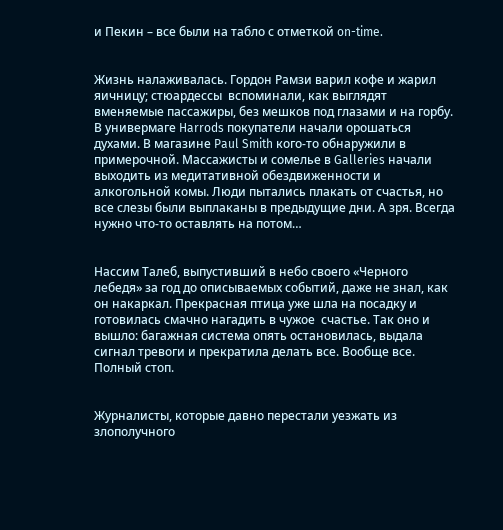и Пекин – все были на табло с отметкой on-time.


Жизнь налаживалась. Гордон Рамзи варил кофе и жарил яичницу; стюардессы  вспоминали, как выглядят вменяемые пассажиры, без мешков под глазами и на горбу. В универмаге Harrods покупатели начали орошаться духами. В магазине Paul Smith кого-то обнаружили в примерочной. Массажисты и сомелье в Galleries начали выходить из медитативной обездвиженности и алкогольной комы. Люди пытались плакать от счастья, но все слезы были выплаканы в предыдущие дни. А зря. Всегда нужно что-то оставлять на потом…


Нассим Талеб, выпустивший в небо своего «Черного лебедя» за год до описываемых событий, даже не знал, как он накаркал. Прекрасная птица уже шла на посадку и готовилась смачно нагадить в чужое  счастье. Так оно и вышло: багажная система опять остановилась, выдала сигнал тревоги и прекратила делать все. Вообще все. Полный стоп.


Журналисты, которые давно перестали уезжать из злополучного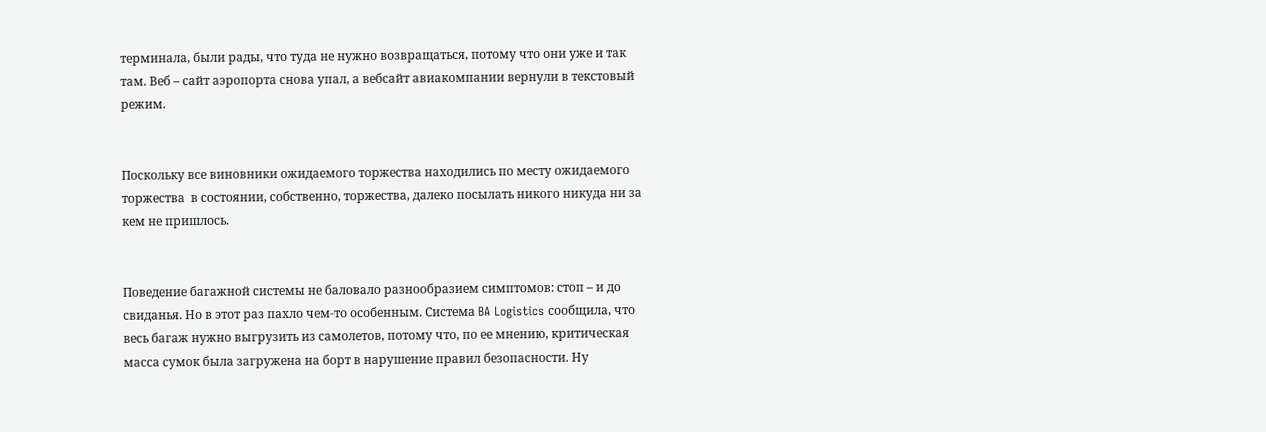терминала, были рады, что туда не нужно возвращаться, потому что они уже и так там. Веб – сайт аэропорта снова упал, а вебсайт авиакомпании вернули в текстовый режим.


Поскольку все виновники ожидаемого торжества находились по месту ожидаемого торжества  в состоянии, собственно, торжества, далеко посылать никого никуда ни за кем не пришлось.


Поведение багажной системы не баловало разнообразием симптомов: стоп – и до свиданья. Но в этот раз пахло чем-то особенным. Система BA Logistics сообщила, что весь багаж нужно выгрузить из самолетов, потому что, по ее мнению, критическая масса сумок была загружена на борт в нарушение правил безопасности. Ну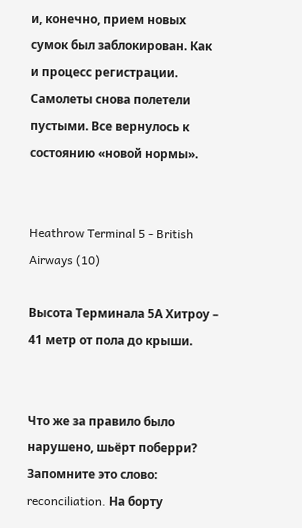и, конечно, прием новых сумок был заблокирован. Как и процесс регистрации. Самолеты снова полетели пустыми. Все вернулось к состоянию «новой нормы».


Heathrow Terminal 5 - British Airways (10)

Высота Терминала 5А Хитроу – 41 метр от пола до крыши.


Что же за правило было нарушено, шьёрт поберри? Запомните это слово: reconciliation. На борту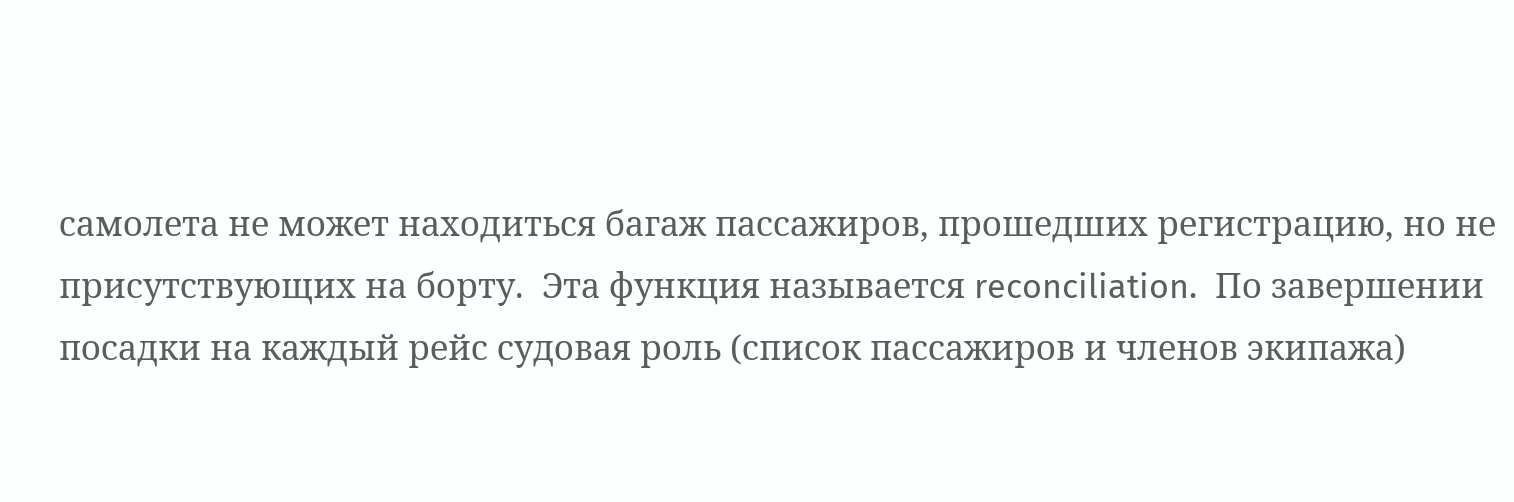самолета не может находиться багаж пассажиров, прошедших регистрацию, но не присутствующих на борту.  Эта функция называется reconciliation.  По завершении посадки на каждый рейс судовая роль (список пассажиров и членов экипажа)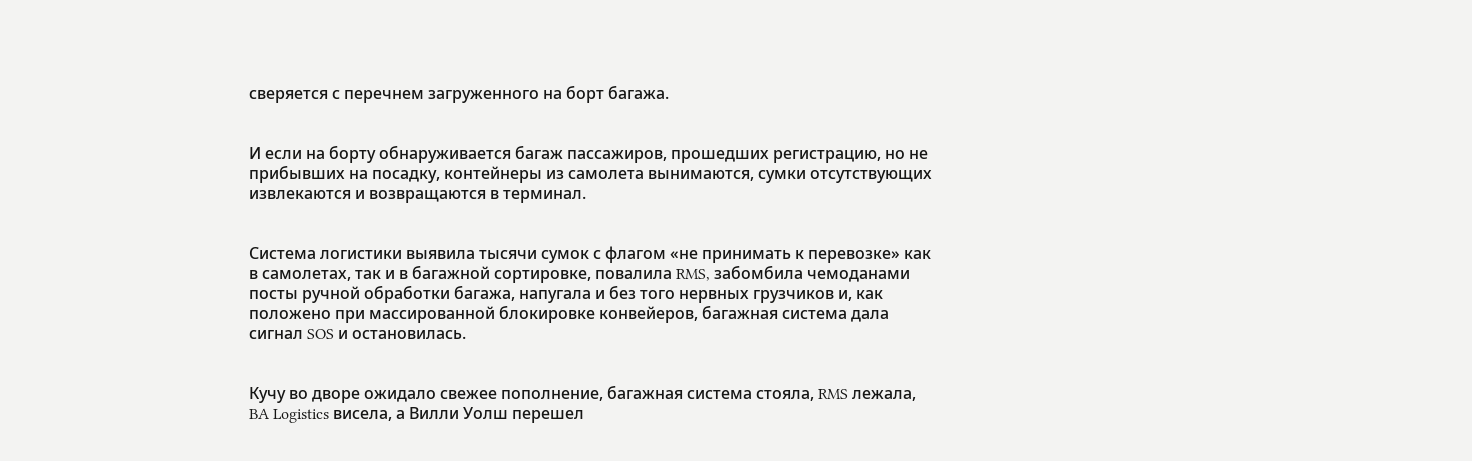сверяется с перечнем загруженного на борт багажа.


И если на борту обнаруживается багаж пассажиров, прошедших регистрацию, но не прибывших на посадку, контейнеры из самолета вынимаются, сумки отсутствующих извлекаются и возвращаются в терминал.


Система логистики выявила тысячи сумок с флагом «не принимать к перевозке» как в самолетах, так и в багажной сортировке, повалила RMS, забомбила чемоданами посты ручной обработки багажа, напугала и без того нервных грузчиков и, как положено при массированной блокировке конвейеров, багажная система дала сигнал SOS и остановилась.


Кучу во дворе ожидало свежее пополнение, багажная система стояла, RMS лежала, BA Logistics висела, а Вилли Уолш перешел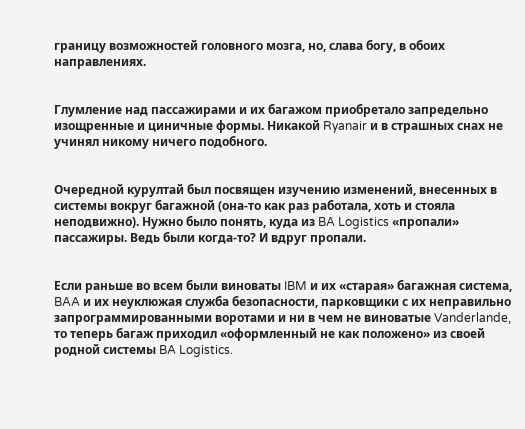границу возможностей головного мозга, но, слава богу, в обоих направлениях.


Глумление над пассажирами и их багажом приобретало запредельно изощренные и циничные формы. Никакой Ryanair и в страшных снах не учинял никому ничего подобного.


Очередной курултай был посвящен изучению изменений, внесенных в системы вокруг багажной (она-то как раз работала, хоть и стояла неподвижно). Нужно было понять, куда из BA Logistics «пропали» пассажиры. Ведь были когда-то? И вдруг пропали.


Если раньше во всем были виноваты IBM и их «старая» багажная система, BAA и их неуклюжая служба безопасности, парковщики с их неправильно запрограммированными воротами и ни в чем не виноватые Vanderlande, то теперь багаж приходил «оформленный не как положено» из своей родной системы BA Logistics.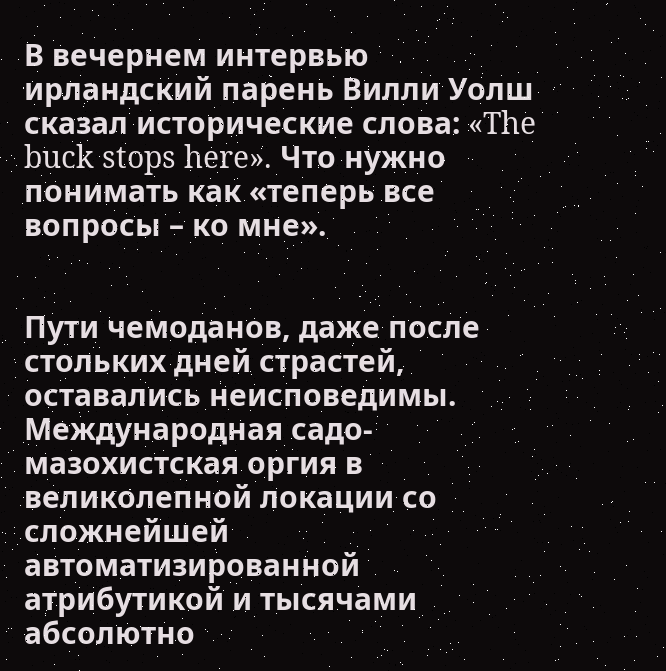В вечернем интервью ирландский парень Вилли Уолш сказал исторические слова: «The buck stops here». Что нужно понимать как «теперь все вопросы – ко мне».


Пути чемоданов, даже после стольких дней страстей, оставались неисповедимы.   Международная садо-мазохистская оргия в великолепной локации со сложнейшей автоматизированной атрибутикой и тысячами абсолютно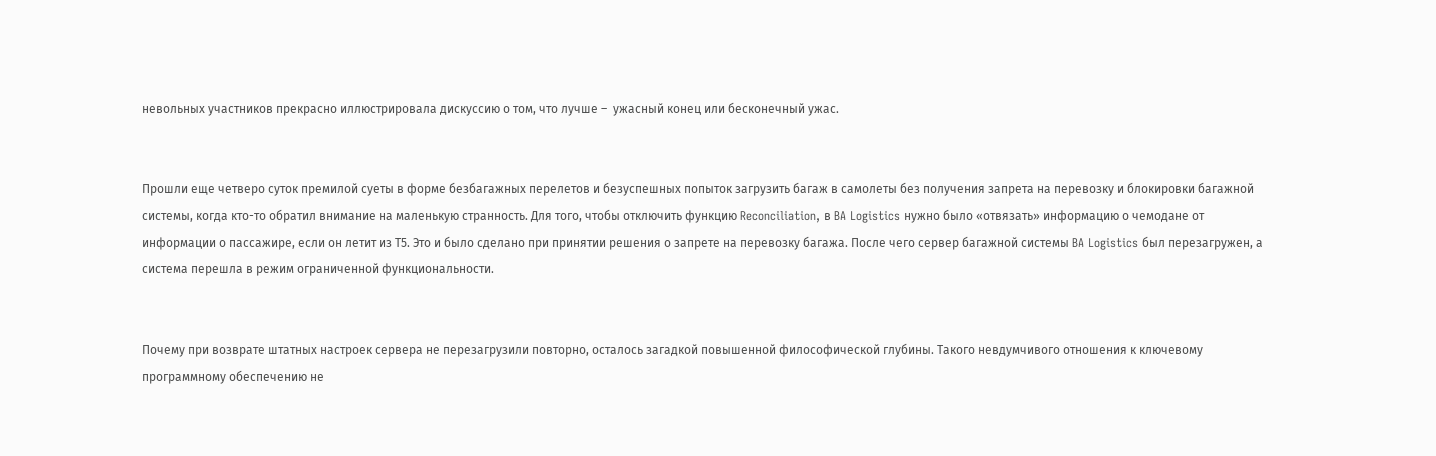невольных участников прекрасно иллюстрировала дискуссию о том, что лучше –  ужасный конец или бесконечный ужас.


Прошли еще четверо суток премилой суеты в форме безбагажных перелетов и безуспешных попыток загрузить багаж в самолеты без получения запрета на перевозку и блокировки багажной системы, когда кто-то обратил внимание на маленькую странность. Для того, чтобы отключить функцию Reconciliation, в BA Logistics нужно было «отвязать» информацию о чемодане от информации о пассажире, если он летит из Т5. Это и было сделано при принятии решения о запрете на перевозку багажа. После чего сервер багажной системы BA Logistics был перезагружен, а система перешла в режим ограниченной функциональности.


Почему при возврате штатных настроек сервера не перезагрузили повторно, осталось загадкой повышенной философической глубины. Такого невдумчивого отношения к ключевому программному обеспечению не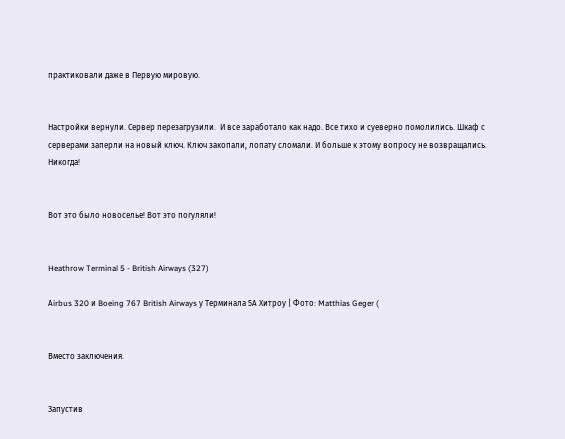практиковали даже в Первую мировую.


Настройки вернули. Сервер перезагрузили.  И все заработало как надо. Все тихо и суеверно помолились. Шкаф с серверами заперли на новый ключ. Ключ закопали, лопату сломали. И больше к этому вопросу не возвращались. Никогда!


Вот это было новоселье! Вот это погуляли!


Heathrow Terminal 5 - British Airways (327)

Аirbus 320 и Boeing 767 British Airways у Терминала 5А Хитроу | Фото: Matthias Geger (


Вместо заключения.


Запустив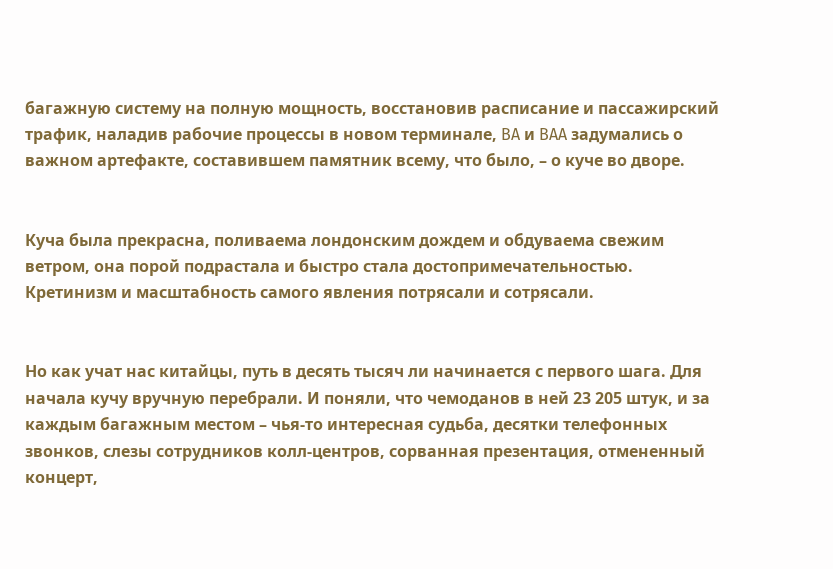багажную систему на полную мощность, восстановив расписание и пассажирский трафик, наладив рабочие процессы в новом терминале, BA и BAA задумались о важном артефакте, составившем памятник всему, что было, – о куче во дворе.


Куча была прекрасна, поливаема лондонским дождем и обдуваема свежим ветром, она порой подрастала и быстро стала достопримечательностью. Кретинизм и масштабность самого явления потрясали и сотрясали.


Но как учат нас китайцы, путь в десять тысяч ли начинается с первого шага. Для начала кучу вручную перебрали. И поняли, что чемоданов в ней 23 205 штук, и за каждым багажным местом – чья-то интересная судьба, десятки телефонных звонков, слезы сотрудников колл-центров, сорванная презентация, отмененный концерт,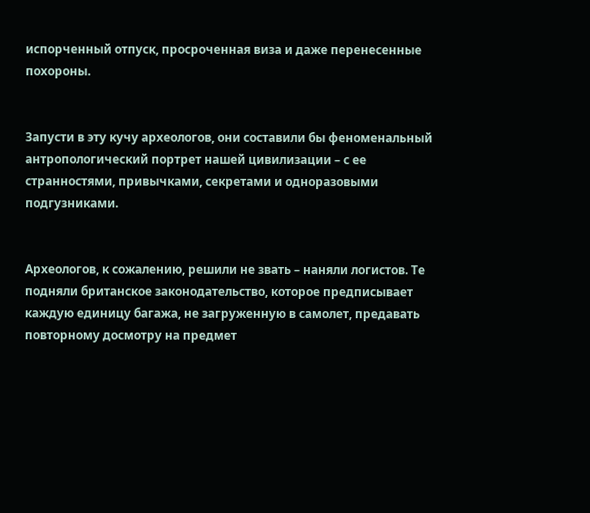испорченный отпуск, просроченная виза и даже перенесенные похороны.


Запусти в эту кучу археологов, они составили бы феноменальный антропологический портрет нашей цивилизации – с ее странностями, привычками, секретами и одноразовыми подгузниками.


Археологов, к сожалению, решили не звать – наняли логистов. Те подняли британское законодательство, которое предписывает каждую единицу багажа, не загруженную в самолет, предавать повторному досмотру на предмет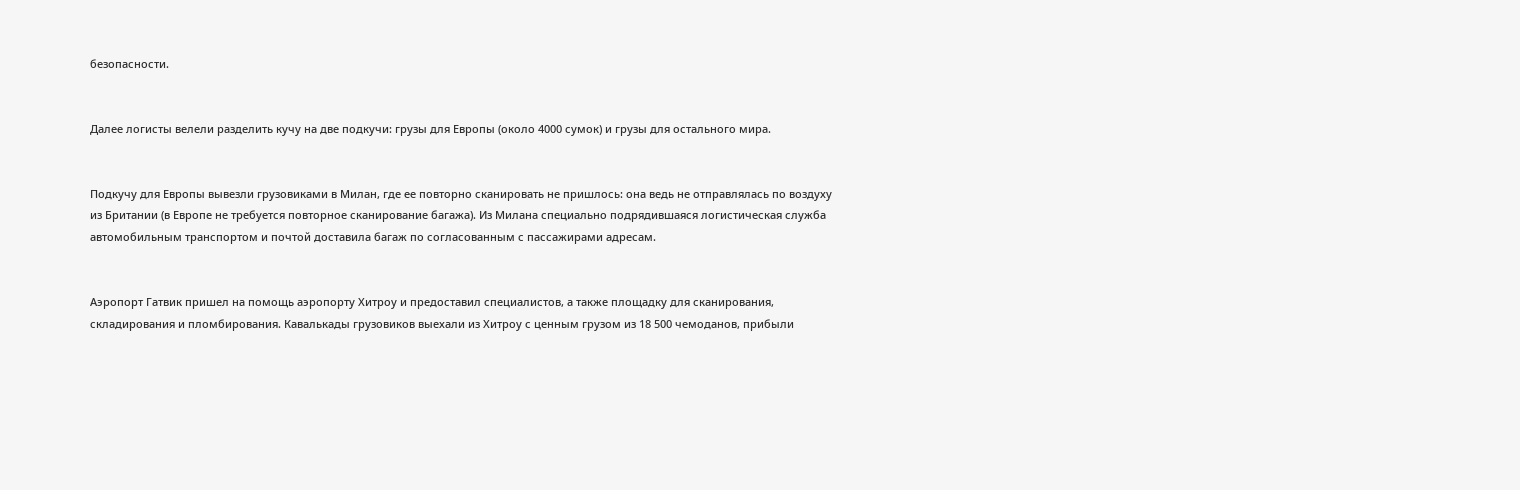безопасности.


Далее логисты велели разделить кучу на две подкучи: грузы для Европы (около 4000 сумок) и грузы для остального мира.


Подкучу для Европы вывезли грузовиками в Милан, где ее повторно сканировать не пришлось: она ведь не отправлялась по воздуху из Британии (в Европе не требуется повторное сканирование багажа). Из Милана специально подрядившаяся логистическая служба автомобильным транспортом и почтой доставила багаж по согласованным с пассажирами адресам.


Аэропорт Гатвик пришел на помощь аэропорту Хитроу и предоставил специалистов, а также площадку для сканирования, складирования и пломбирования. Кавалькады грузовиков выехали из Хитроу с ценным грузом из 18 500 чемоданов, прибыли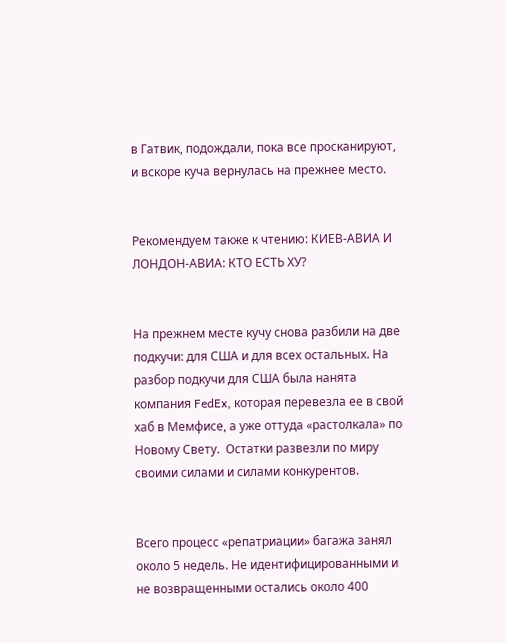в Гатвик, подождали, пока все просканируют, и вскоре куча вернулась на прежнее место.


Рекомендуем также к чтению: КИЕВ-АВИА И ЛОНДОН-АВИА: КТО ЕСТЬ ХУ?


На прежнем месте кучу снова разбили на две подкучи: для США и для всех остальных. На разбор подкучи для США была нанята компания FedEx, которая перевезла ее в свой хаб в Мемфисе, а уже оттуда «растолкала» по Новому Свету.  Остатки развезли по миру своими силами и силами конкурентов.


Всего процесс «репатриации» багажа занял около 5 недель. Не идентифицированными и не возвращенными остались около 400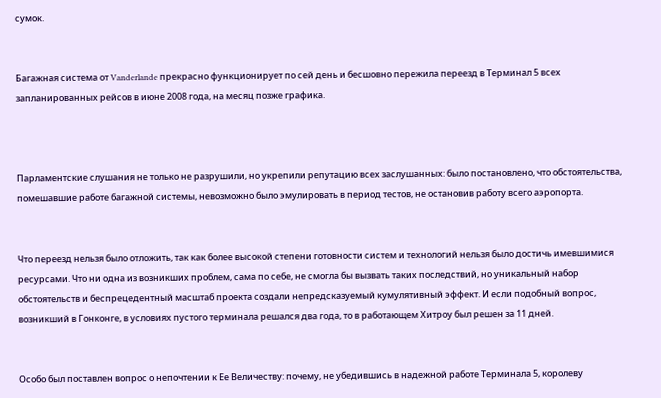сумок.


Багажная система от Vanderlande прекрасно функционирует по сей день и бесшовно пережила переезд в Терминал 5 всех запланированных рейсов в июне 2008 года, на месяц позже графика.



Парламентские слушания не только не разрушили, но укрепили репутацию всех заслушанных: было постановлено, что обстоятельства, помешавшие работе багажной системы, невозможно было эмулировать в период тестов, не остановив работу всего аэропорта.


Что переезд нельзя было отложить, так как более высокой степени готовности систем и технологий нельзя было достичь имевшимися ресурсами. Что ни одна из возникших проблем, сама по себе, не смогла бы вызвать таких последствий, но уникальный набор обстоятельств и беспрецедентный масштаб проекта создали непредсказуемый кумулятивный эффект. И если подобный вопрос, возникший в Гонконге, в условиях пустого терминала решался два года, то в работающем Хитроу был решен за 11 дней.


Особо был поставлен вопрос о непочтении к Ее Величеству: почему, не убедившись в надежной работе Терминала 5, королеву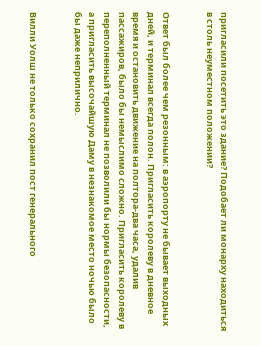пригласили посетить это здание? Подобает ли монарху находиться в столь неуместном положении?


Ответ был более чем резонным: в аэропорту не бывает выходных дней, и терминал всегда полон. Пригласить королеву в дневное время и остановить движение на полтора-два часа, удалив пассажиров, было бы немыслимо сложно. Пригласить королеву в переполненный терминал не позволили бы нормы безопасности, а пригласить высочайшую Даму в незнакомое место ночью было бы даже неприлично.


Вилли Уолш не только сохранил пост генерального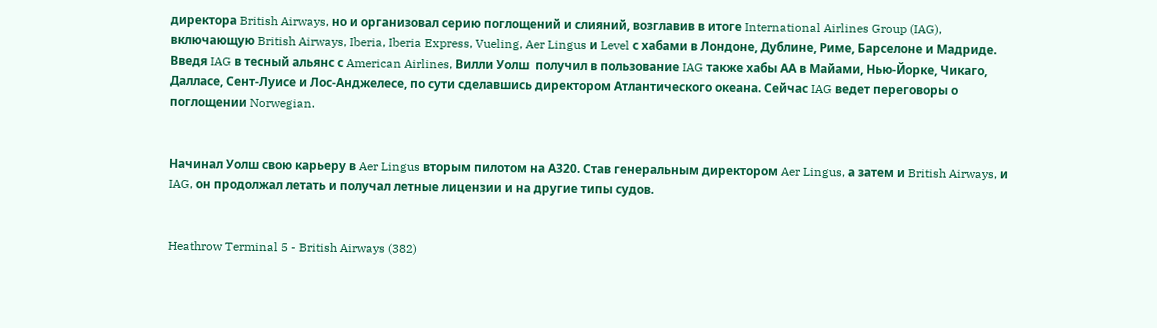директора British Airways, но и организовал серию поглощений и слияний, возглавив в итоге International Airlines Group (IAG), включающую British Airways, Iberia, Iberia Express, Vueling, Aer Lingus и Level с хабами в Лондоне, Дублине, Риме, Барселоне и Мадриде.  Введя IAG в тесный альянс с American Airlines, Вилли Уолш  получил в пользование IAG также хабы АА в Майами, Нью-Йорке, Чикаго, Далласе, Сент-Луисе и Лос-Анджелесе, по сути сделавшись директором Атлантического океана. Сейчас IAG ведет переговоры о поглощении Norwegian.


Начинал Уолш свою карьеру в Aer Lingus вторым пилотом на А320. Став генеральным директором Aer Lingus, а затем и British Airways, и IAG, он продолжал летать и получал летные лицензии и на другие типы судов.


Heathrow Terminal 5 - British Airways (382)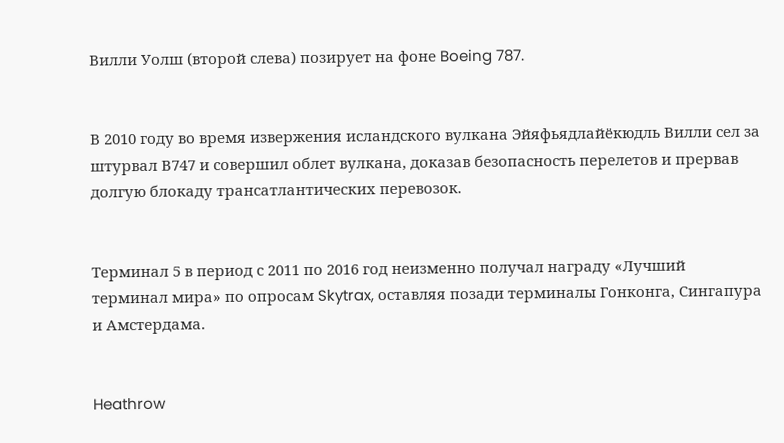Вилли Уолш (второй слева) позирует на фоне Boeing 787.


В 2010 году во время извержения исландского вулкана Эйяфьядлайёкюдль Вилли сел за штурвал В747 и совершил облет вулкана, доказав безопасность перелетов и прервав долгую блокаду трансатлантических перевозок.


Терминал 5 в период с 2011 по 2016 год неизменно получал награду «Лучший терминал мира» по опросам Skytrax, оставляя позади терминалы Гонконга, Сингапура и Амстердама.


Heathrow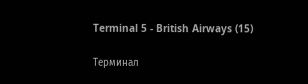Terminal 5 - British Airways (15)

Терминал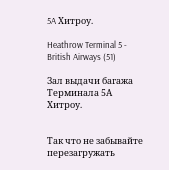5A Хитроу.

Heathrow Terminal 5 - British Airways (51)

Зал выдачи багажа Терминала 5А Хитроу.


Так что не забывайте перезагружать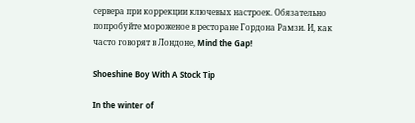сервера при коррекции ключевых настроек. Обязательно попробуйте мороженое в ресторане Гордона Рамзи. И, как часто говорят в Лондоне, Mind the Gap!

Shoeshine Boy With A Stock Tip

In the winter of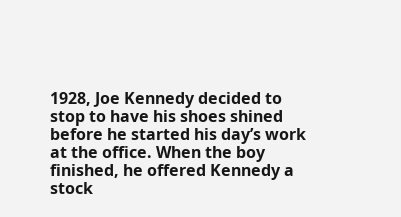1928, Joe Kennedy decided to stop to have his shoes shined before he started his day’s work at the office. When the boy finished, he offered Kennedy a stock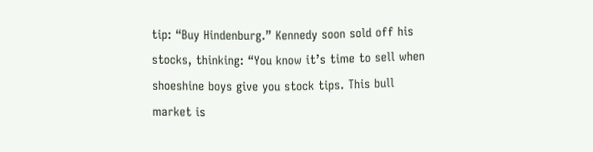tip: “Buy Hindenburg.” Kennedy soon sold off his stocks, thinking: “You know it’s time to sell when shoeshine boys give you stock tips. This bull market is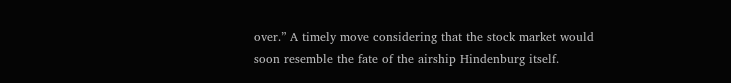over.” A timely move considering that the stock market would soon resemble the fate of the airship Hindenburg itself.